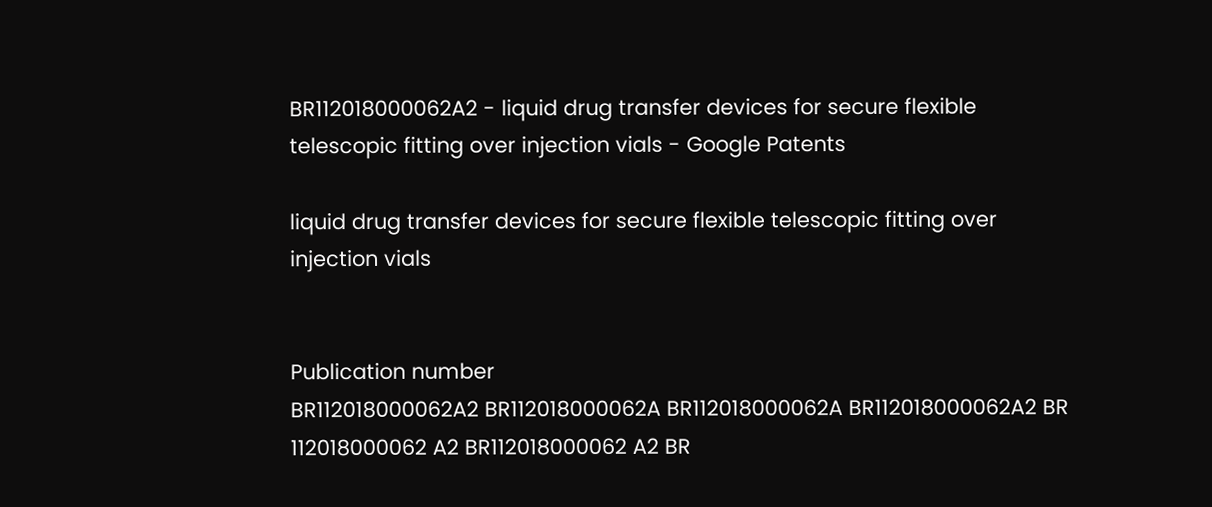BR112018000062A2 - liquid drug transfer devices for secure flexible telescopic fitting over injection vials - Google Patents

liquid drug transfer devices for secure flexible telescopic fitting over injection vials


Publication number
BR112018000062A2 BR112018000062A BR112018000062A BR112018000062A2 BR 112018000062 A2 BR112018000062 A2 BR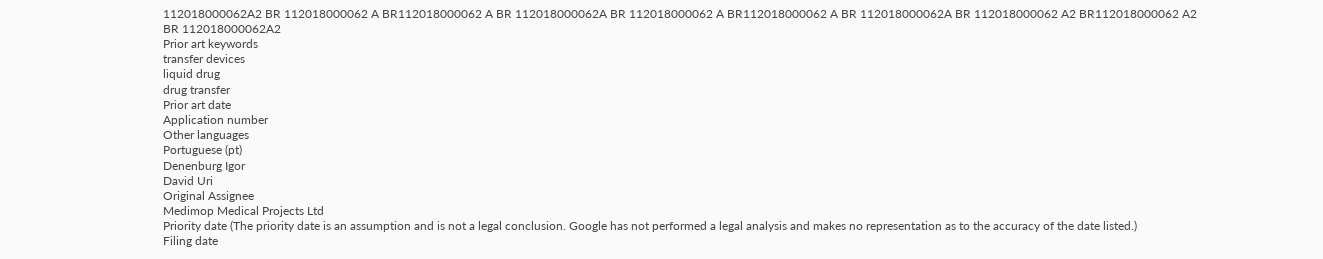112018000062A2 BR 112018000062 A BR112018000062 A BR 112018000062A BR 112018000062 A BR112018000062 A BR 112018000062A BR 112018000062 A2 BR112018000062 A2 BR 112018000062A2
Prior art keywords
transfer devices
liquid drug
drug transfer
Prior art date
Application number
Other languages
Portuguese (pt)
Denenburg Igor
David Uri
Original Assignee
Medimop Medical Projects Ltd
Priority date (The priority date is an assumption and is not a legal conclusion. Google has not performed a legal analysis and makes no representation as to the accuracy of the date listed.)
Filing date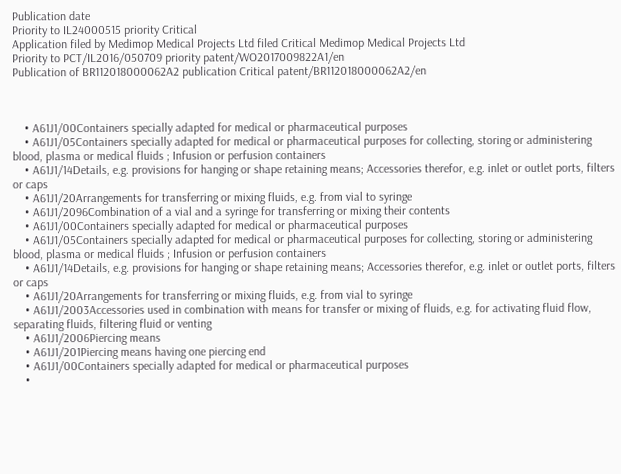Publication date
Priority to IL24000515 priority Critical
Application filed by Medimop Medical Projects Ltd filed Critical Medimop Medical Projects Ltd
Priority to PCT/IL2016/050709 priority patent/WO2017009822A1/en
Publication of BR112018000062A2 publication Critical patent/BR112018000062A2/en



    • A61J1/00Containers specially adapted for medical or pharmaceutical purposes
    • A61J1/05Containers specially adapted for medical or pharmaceutical purposes for collecting, storing or administering blood, plasma or medical fluids ; Infusion or perfusion containers
    • A61J1/14Details, e.g. provisions for hanging or shape retaining means; Accessories therefor, e.g. inlet or outlet ports, filters or caps
    • A61J1/20Arrangements for transferring or mixing fluids, e.g. from vial to syringe
    • A61J1/2096Combination of a vial and a syringe for transferring or mixing their contents
    • A61J1/00Containers specially adapted for medical or pharmaceutical purposes
    • A61J1/05Containers specially adapted for medical or pharmaceutical purposes for collecting, storing or administering blood, plasma or medical fluids ; Infusion or perfusion containers
    • A61J1/14Details, e.g. provisions for hanging or shape retaining means; Accessories therefor, e.g. inlet or outlet ports, filters or caps
    • A61J1/20Arrangements for transferring or mixing fluids, e.g. from vial to syringe
    • A61J1/2003Accessories used in combination with means for transfer or mixing of fluids, e.g. for activating fluid flow, separating fluids, filtering fluid or venting
    • A61J1/2006Piercing means
    • A61J1/201Piercing means having one piercing end
    • A61J1/00Containers specially adapted for medical or pharmaceutical purposes
    •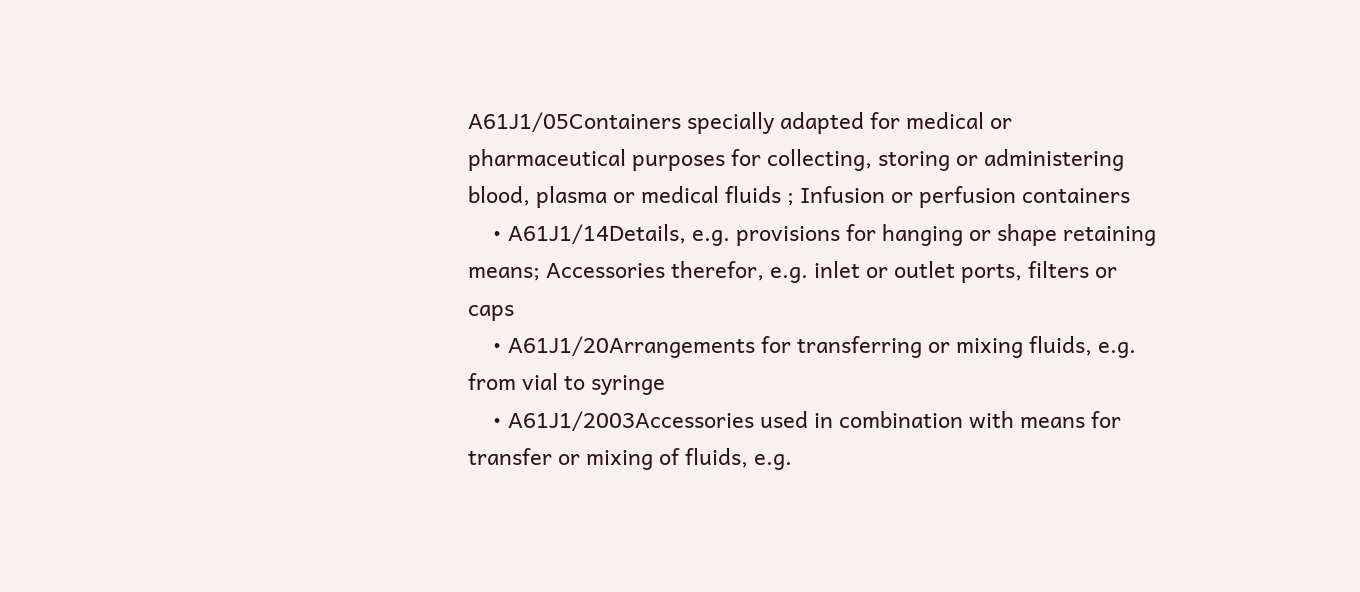A61J1/05Containers specially adapted for medical or pharmaceutical purposes for collecting, storing or administering blood, plasma or medical fluids ; Infusion or perfusion containers
    • A61J1/14Details, e.g. provisions for hanging or shape retaining means; Accessories therefor, e.g. inlet or outlet ports, filters or caps
    • A61J1/20Arrangements for transferring or mixing fluids, e.g. from vial to syringe
    • A61J1/2003Accessories used in combination with means for transfer or mixing of fluids, e.g.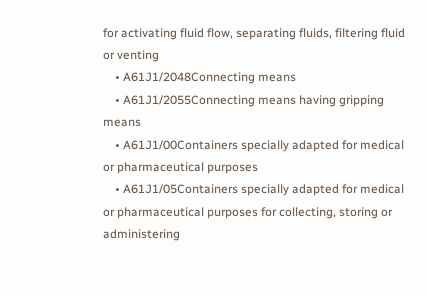for activating fluid flow, separating fluids, filtering fluid or venting
    • A61J1/2048Connecting means
    • A61J1/2055Connecting means having gripping means
    • A61J1/00Containers specially adapted for medical or pharmaceutical purposes
    • A61J1/05Containers specially adapted for medical or pharmaceutical purposes for collecting, storing or administering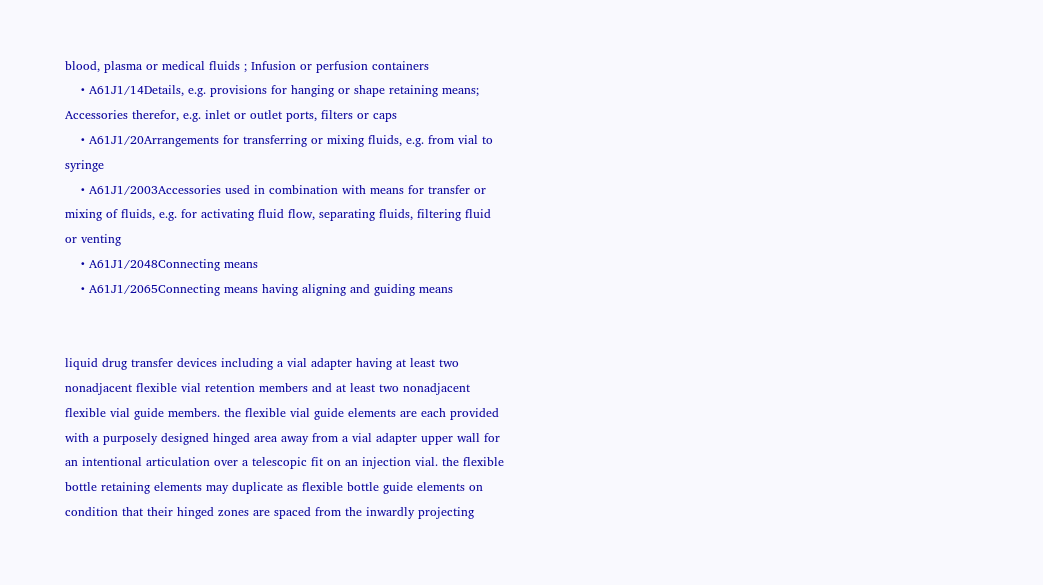blood, plasma or medical fluids ; Infusion or perfusion containers
    • A61J1/14Details, e.g. provisions for hanging or shape retaining means; Accessories therefor, e.g. inlet or outlet ports, filters or caps
    • A61J1/20Arrangements for transferring or mixing fluids, e.g. from vial to syringe
    • A61J1/2003Accessories used in combination with means for transfer or mixing of fluids, e.g. for activating fluid flow, separating fluids, filtering fluid or venting
    • A61J1/2048Connecting means
    • A61J1/2065Connecting means having aligning and guiding means


liquid drug transfer devices including a vial adapter having at least two nonadjacent flexible vial retention members and at least two nonadjacent flexible vial guide members. the flexible vial guide elements are each provided with a purposely designed hinged area away from a vial adapter upper wall for an intentional articulation over a telescopic fit on an injection vial. the flexible bottle retaining elements may duplicate as flexible bottle guide elements on condition that their hinged zones are spaced from the inwardly projecting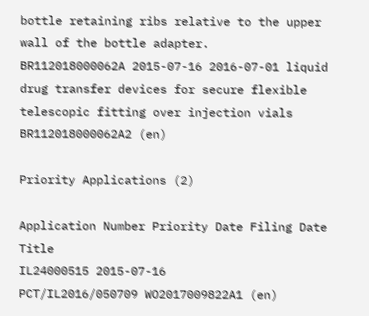bottle retaining ribs relative to the upper wall of the bottle adapter.
BR112018000062A 2015-07-16 2016-07-01 liquid drug transfer devices for secure flexible telescopic fitting over injection vials BR112018000062A2 (en)

Priority Applications (2)

Application Number Priority Date Filing Date Title
IL24000515 2015-07-16
PCT/IL2016/050709 WO2017009822A1 (en)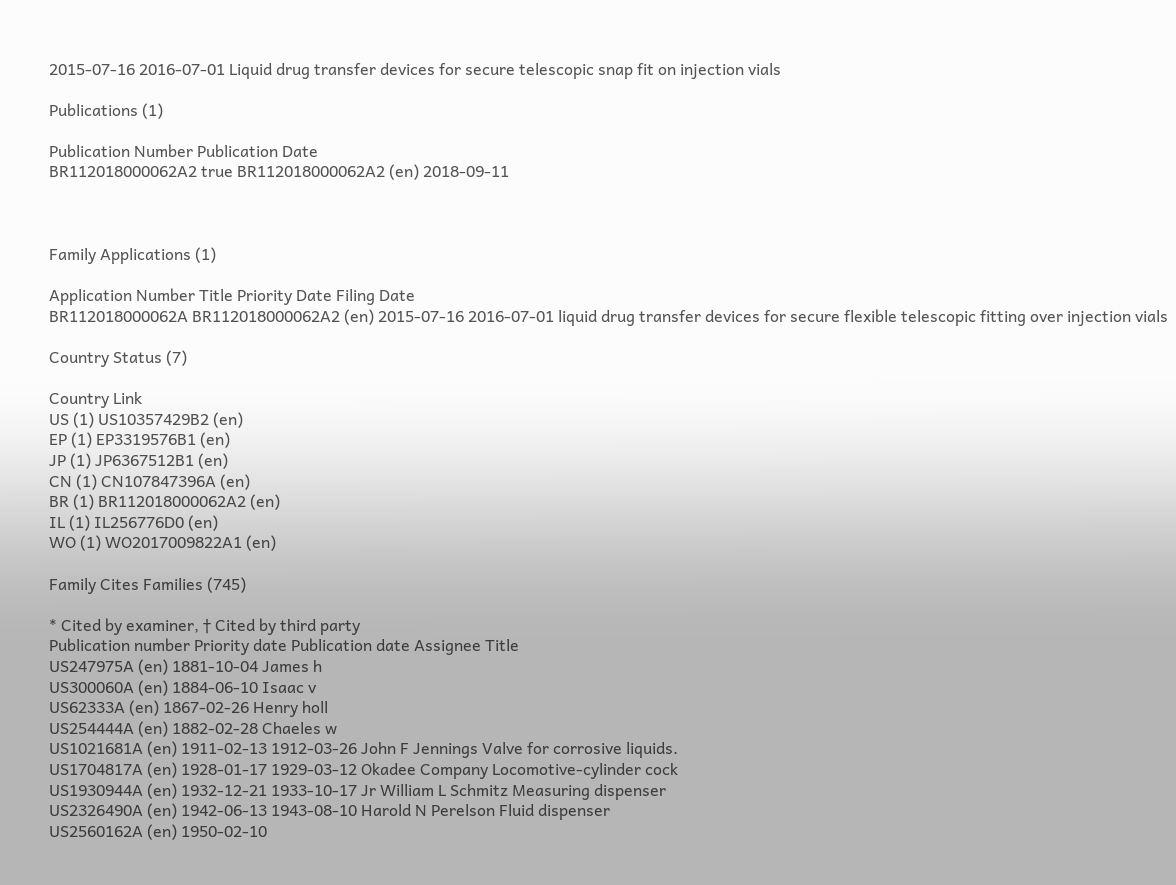2015-07-16 2016-07-01 Liquid drug transfer devices for secure telescopic snap fit on injection vials

Publications (1)

Publication Number Publication Date
BR112018000062A2 true BR112018000062A2 (en) 2018-09-11



Family Applications (1)

Application Number Title Priority Date Filing Date
BR112018000062A BR112018000062A2 (en) 2015-07-16 2016-07-01 liquid drug transfer devices for secure flexible telescopic fitting over injection vials

Country Status (7)

Country Link
US (1) US10357429B2 (en)
EP (1) EP3319576B1 (en)
JP (1) JP6367512B1 (en)
CN (1) CN107847396A (en)
BR (1) BR112018000062A2 (en)
IL (1) IL256776D0 (en)
WO (1) WO2017009822A1 (en)

Family Cites Families (745)

* Cited by examiner, † Cited by third party
Publication number Priority date Publication date Assignee Title
US247975A (en) 1881-10-04 James h
US300060A (en) 1884-06-10 Isaac v
US62333A (en) 1867-02-26 Henry holl
US254444A (en) 1882-02-28 Chaeles w
US1021681A (en) 1911-02-13 1912-03-26 John F Jennings Valve for corrosive liquids.
US1704817A (en) 1928-01-17 1929-03-12 Okadee Company Locomotive-cylinder cock
US1930944A (en) 1932-12-21 1933-10-17 Jr William L Schmitz Measuring dispenser
US2326490A (en) 1942-06-13 1943-08-10 Harold N Perelson Fluid dispenser
US2560162A (en) 1950-02-10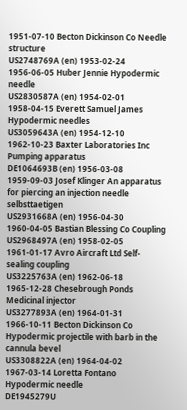1951-07-10 Becton Dickinson Co Needle structure
US2748769A (en) 1953-02-24 1956-06-05 Huber Jennie Hypodermic needle
US2830587A (en) 1954-02-01 1958-04-15 Everett Samuel James Hypodermic needles
US3059643A (en) 1954-12-10 1962-10-23 Baxter Laboratories Inc Pumping apparatus
DE1064693B (en) 1956-03-08 1959-09-03 Josef Klinger An apparatus for piercing an injection needle selbsttaetigen
US2931668A (en) 1956-04-30 1960-04-05 Bastian Blessing Co Coupling
US2968497A (en) 1958-02-05 1961-01-17 Avro Aircraft Ltd Self-sealing coupling
US3225763A (en) 1962-06-18 1965-12-28 Chesebrough Ponds Medicinal injector
US3277893A (en) 1964-01-31 1966-10-11 Becton Dickinson Co Hypodermic projectile with barb in the cannula bevel
US3308822A (en) 1964-04-02 1967-03-14 Loretta Fontano Hypodermic needle
DE1945279U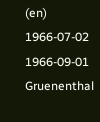(en) 1966-07-02 1966-09-01 Gruenenthal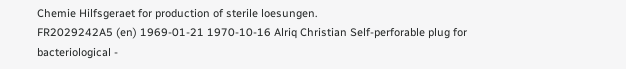Chemie Hilfsgeraet for production of sterile loesungen.
FR2029242A5 (en) 1969-01-21 1970-10-16 Alriq Christian Self-perforable plug for bacteriological -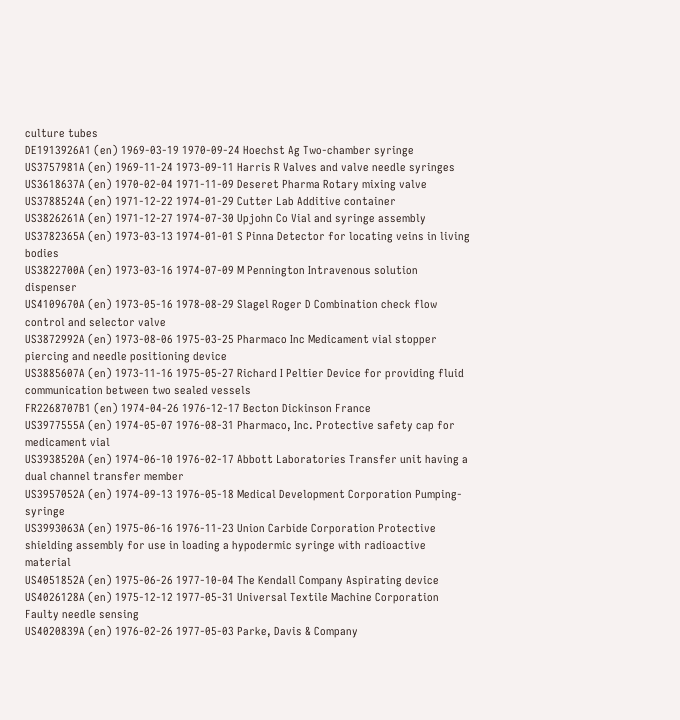culture tubes
DE1913926A1 (en) 1969-03-19 1970-09-24 Hoechst Ag Two-chamber syringe
US3757981A (en) 1969-11-24 1973-09-11 Harris R Valves and valve needle syringes
US3618637A (en) 1970-02-04 1971-11-09 Deseret Pharma Rotary mixing valve
US3788524A (en) 1971-12-22 1974-01-29 Cutter Lab Additive container
US3826261A (en) 1971-12-27 1974-07-30 Upjohn Co Vial and syringe assembly
US3782365A (en) 1973-03-13 1974-01-01 S Pinna Detector for locating veins in living bodies
US3822700A (en) 1973-03-16 1974-07-09 M Pennington Intravenous solution dispenser
US4109670A (en) 1973-05-16 1978-08-29 Slagel Roger D Combination check flow control and selector valve
US3872992A (en) 1973-08-06 1975-03-25 Pharmaco Inc Medicament vial stopper piercing and needle positioning device
US3885607A (en) 1973-11-16 1975-05-27 Richard I Peltier Device for providing fluid communication between two sealed vessels
FR2268707B1 (en) 1974-04-26 1976-12-17 Becton Dickinson France
US3977555A (en) 1974-05-07 1976-08-31 Pharmaco, Inc. Protective safety cap for medicament vial
US3938520A (en) 1974-06-10 1976-02-17 Abbott Laboratories Transfer unit having a dual channel transfer member
US3957052A (en) 1974-09-13 1976-05-18 Medical Development Corporation Pumping-syringe
US3993063A (en) 1975-06-16 1976-11-23 Union Carbide Corporation Protective shielding assembly for use in loading a hypodermic syringe with radioactive material
US4051852A (en) 1975-06-26 1977-10-04 The Kendall Company Aspirating device
US4026128A (en) 1975-12-12 1977-05-31 Universal Textile Machine Corporation Faulty needle sensing
US4020839A (en) 1976-02-26 1977-05-03 Parke, Davis & Company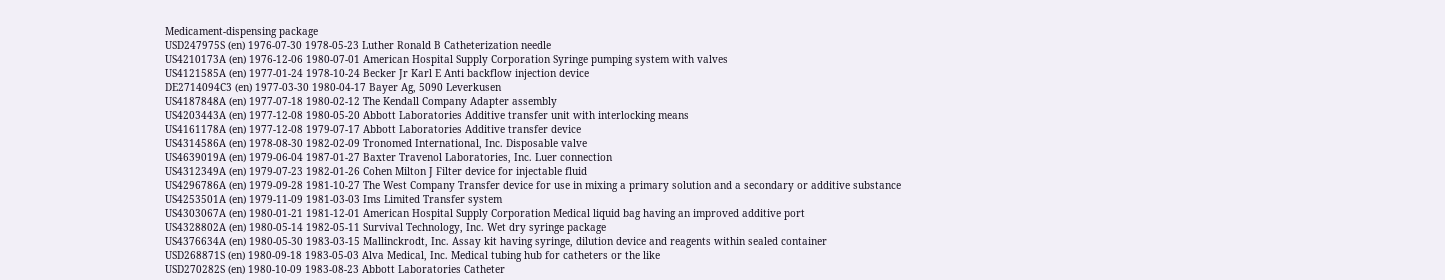Medicament-dispensing package
USD247975S (en) 1976-07-30 1978-05-23 Luther Ronald B Catheterization needle
US4210173A (en) 1976-12-06 1980-07-01 American Hospital Supply Corporation Syringe pumping system with valves
US4121585A (en) 1977-01-24 1978-10-24 Becker Jr Karl E Anti backflow injection device
DE2714094C3 (en) 1977-03-30 1980-04-17 Bayer Ag, 5090 Leverkusen
US4187848A (en) 1977-07-18 1980-02-12 The Kendall Company Adapter assembly
US4203443A (en) 1977-12-08 1980-05-20 Abbott Laboratories Additive transfer unit with interlocking means
US4161178A (en) 1977-12-08 1979-07-17 Abbott Laboratories Additive transfer device
US4314586A (en) 1978-08-30 1982-02-09 Tronomed International, Inc. Disposable valve
US4639019A (en) 1979-06-04 1987-01-27 Baxter Travenol Laboratories, Inc. Luer connection
US4312349A (en) 1979-07-23 1982-01-26 Cohen Milton J Filter device for injectable fluid
US4296786A (en) 1979-09-28 1981-10-27 The West Company Transfer device for use in mixing a primary solution and a secondary or additive substance
US4253501A (en) 1979-11-09 1981-03-03 Ims Limited Transfer system
US4303067A (en) 1980-01-21 1981-12-01 American Hospital Supply Corporation Medical liquid bag having an improved additive port
US4328802A (en) 1980-05-14 1982-05-11 Survival Technology, Inc. Wet dry syringe package
US4376634A (en) 1980-05-30 1983-03-15 Mallinckrodt, Inc. Assay kit having syringe, dilution device and reagents within sealed container
USD268871S (en) 1980-09-18 1983-05-03 Alva Medical, Inc. Medical tubing hub for catheters or the like
USD270282S (en) 1980-10-09 1983-08-23 Abbott Laboratories Catheter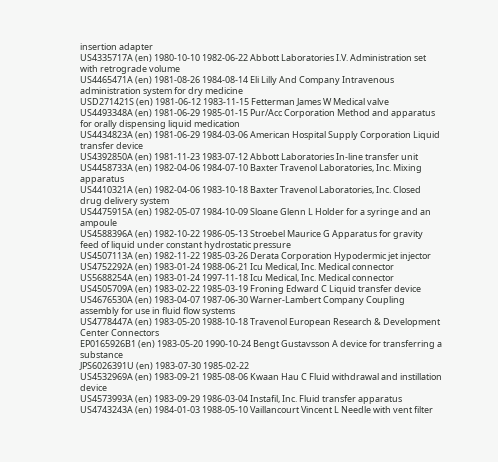insertion adapter
US4335717A (en) 1980-10-10 1982-06-22 Abbott Laboratories I.V. Administration set with retrograde volume
US4465471A (en) 1981-08-26 1984-08-14 Eli Lilly And Company Intravenous administration system for dry medicine
USD271421S (en) 1981-06-12 1983-11-15 Fetterman James W Medical valve
US4493348A (en) 1981-06-29 1985-01-15 Pur/Acc Corporation Method and apparatus for orally dispensing liquid medication
US4434823A (en) 1981-06-29 1984-03-06 American Hospital Supply Corporation Liquid transfer device
US4392850A (en) 1981-11-23 1983-07-12 Abbott Laboratories In-line transfer unit
US4458733A (en) 1982-04-06 1984-07-10 Baxter Travenol Laboratories, Inc. Mixing apparatus
US4410321A (en) 1982-04-06 1983-10-18 Baxter Travenol Laboratories, Inc. Closed drug delivery system
US4475915A (en) 1982-05-07 1984-10-09 Sloane Glenn L Holder for a syringe and an ampoule
US4588396A (en) 1982-10-22 1986-05-13 Stroebel Maurice G Apparatus for gravity feed of liquid under constant hydrostatic pressure
US4507113A (en) 1982-11-22 1985-03-26 Derata Corporation Hypodermic jet injector
US4752292A (en) 1983-01-24 1988-06-21 Icu Medical, Inc. Medical connector
US5688254A (en) 1983-01-24 1997-11-18 Icu Medical, Inc. Medical connector
US4505709A (en) 1983-02-22 1985-03-19 Froning Edward C Liquid transfer device
US4676530A (en) 1983-04-07 1987-06-30 Warner-Lambert Company Coupling assembly for use in fluid flow systems
US4778447A (en) 1983-05-20 1988-10-18 Travenol European Research & Development Center Connectors
EP0165926B1 (en) 1983-05-20 1990-10-24 Bengt Gustavsson A device for transferring a substance
JPS6026391U (en) 1983-07-30 1985-02-22
US4532969A (en) 1983-09-21 1985-08-06 Kwaan Hau C Fluid withdrawal and instillation device
US4573993A (en) 1983-09-29 1986-03-04 Instafil, Inc. Fluid transfer apparatus
US4743243A (en) 1984-01-03 1988-05-10 Vaillancourt Vincent L Needle with vent filter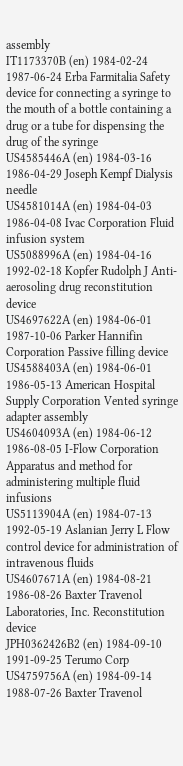assembly
IT1173370B (en) 1984-02-24 1987-06-24 Erba Farmitalia Safety device for connecting a syringe to the mouth of a bottle containing a drug or a tube for dispensing the drug of the syringe
US4585446A (en) 1984-03-16 1986-04-29 Joseph Kempf Dialysis needle
US4581014A (en) 1984-04-03 1986-04-08 Ivac Corporation Fluid infusion system
US5088996A (en) 1984-04-16 1992-02-18 Kopfer Rudolph J Anti-aerosoling drug reconstitution device
US4697622A (en) 1984-06-01 1987-10-06 Parker Hannifin Corporation Passive filling device
US4588403A (en) 1984-06-01 1986-05-13 American Hospital Supply Corporation Vented syringe adapter assembly
US4604093A (en) 1984-06-12 1986-08-05 I-Flow Corporation Apparatus and method for administering multiple fluid infusions
US5113904A (en) 1984-07-13 1992-05-19 Aslanian Jerry L Flow control device for administration of intravenous fluids
US4607671A (en) 1984-08-21 1986-08-26 Baxter Travenol Laboratories, Inc. Reconstitution device
JPH0362426B2 (en) 1984-09-10 1991-09-25 Terumo Corp
US4759756A (en) 1984-09-14 1988-07-26 Baxter Travenol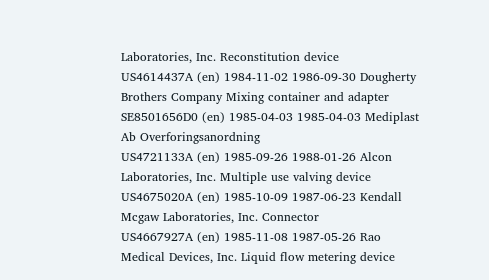Laboratories, Inc. Reconstitution device
US4614437A (en) 1984-11-02 1986-09-30 Dougherty Brothers Company Mixing container and adapter
SE8501656D0 (en) 1985-04-03 1985-04-03 Mediplast Ab Overforingsanordning
US4721133A (en) 1985-09-26 1988-01-26 Alcon Laboratories, Inc. Multiple use valving device
US4675020A (en) 1985-10-09 1987-06-23 Kendall Mcgaw Laboratories, Inc. Connector
US4667927A (en) 1985-11-08 1987-05-26 Rao Medical Devices, Inc. Liquid flow metering device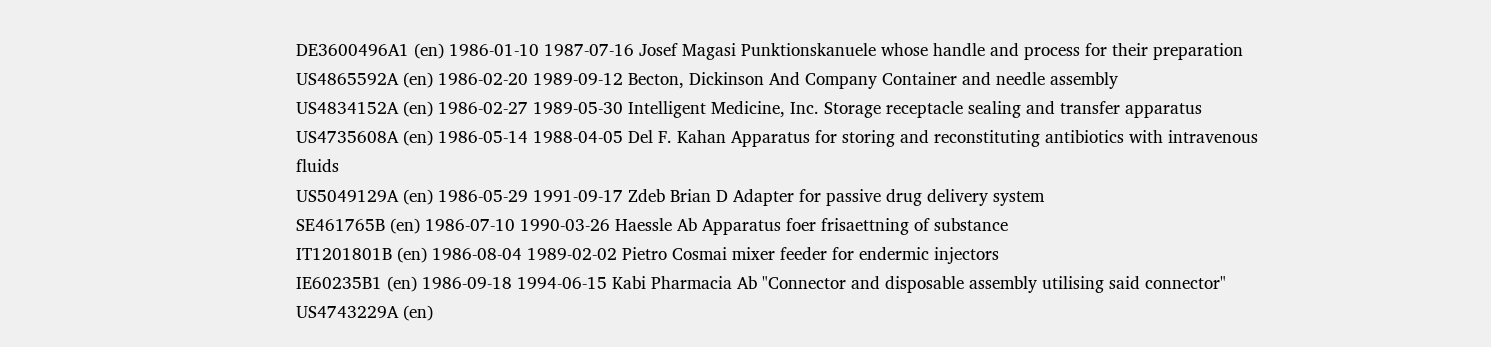DE3600496A1 (en) 1986-01-10 1987-07-16 Josef Magasi Punktionskanuele whose handle and process for their preparation
US4865592A (en) 1986-02-20 1989-09-12 Becton, Dickinson And Company Container and needle assembly
US4834152A (en) 1986-02-27 1989-05-30 Intelligent Medicine, Inc. Storage receptacle sealing and transfer apparatus
US4735608A (en) 1986-05-14 1988-04-05 Del F. Kahan Apparatus for storing and reconstituting antibiotics with intravenous fluids
US5049129A (en) 1986-05-29 1991-09-17 Zdeb Brian D Adapter for passive drug delivery system
SE461765B (en) 1986-07-10 1990-03-26 Haessle Ab Apparatus foer frisaettning of substance
IT1201801B (en) 1986-08-04 1989-02-02 Pietro Cosmai mixer feeder for endermic injectors
IE60235B1 (en) 1986-09-18 1994-06-15 Kabi Pharmacia Ab "Connector and disposable assembly utilising said connector"
US4743229A (en)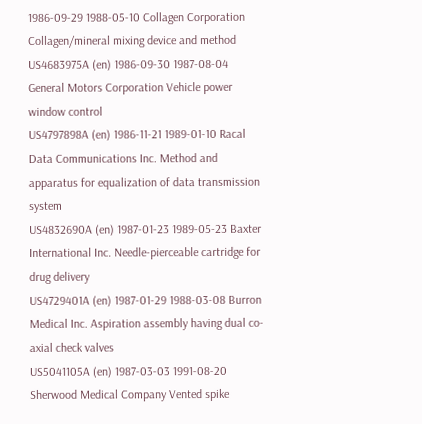1986-09-29 1988-05-10 Collagen Corporation Collagen/mineral mixing device and method
US4683975A (en) 1986-09-30 1987-08-04 General Motors Corporation Vehicle power window control
US4797898A (en) 1986-11-21 1989-01-10 Racal Data Communications Inc. Method and apparatus for equalization of data transmission system
US4832690A (en) 1987-01-23 1989-05-23 Baxter International Inc. Needle-pierceable cartridge for drug delivery
US4729401A (en) 1987-01-29 1988-03-08 Burron Medical Inc. Aspiration assembly having dual co-axial check valves
US5041105A (en) 1987-03-03 1991-08-20 Sherwood Medical Company Vented spike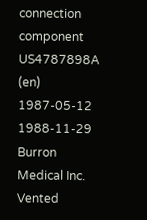connection component
US4787898A (en) 1987-05-12 1988-11-29 Burron Medical Inc. Vented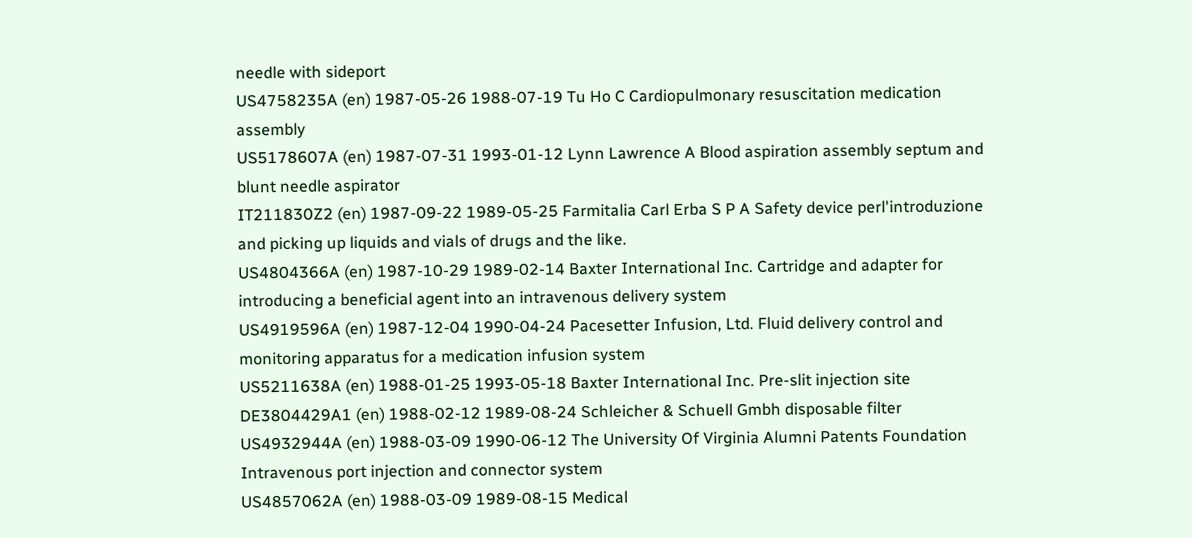needle with sideport
US4758235A (en) 1987-05-26 1988-07-19 Tu Ho C Cardiopulmonary resuscitation medication assembly
US5178607A (en) 1987-07-31 1993-01-12 Lynn Lawrence A Blood aspiration assembly septum and blunt needle aspirator
IT211830Z2 (en) 1987-09-22 1989-05-25 Farmitalia Carl Erba S P A Safety device perl'introduzione and picking up liquids and vials of drugs and the like.
US4804366A (en) 1987-10-29 1989-02-14 Baxter International Inc. Cartridge and adapter for introducing a beneficial agent into an intravenous delivery system
US4919596A (en) 1987-12-04 1990-04-24 Pacesetter Infusion, Ltd. Fluid delivery control and monitoring apparatus for a medication infusion system
US5211638A (en) 1988-01-25 1993-05-18 Baxter International Inc. Pre-slit injection site
DE3804429A1 (en) 1988-02-12 1989-08-24 Schleicher & Schuell Gmbh disposable filter
US4932944A (en) 1988-03-09 1990-06-12 The University Of Virginia Alumni Patents Foundation Intravenous port injection and connector system
US4857062A (en) 1988-03-09 1989-08-15 Medical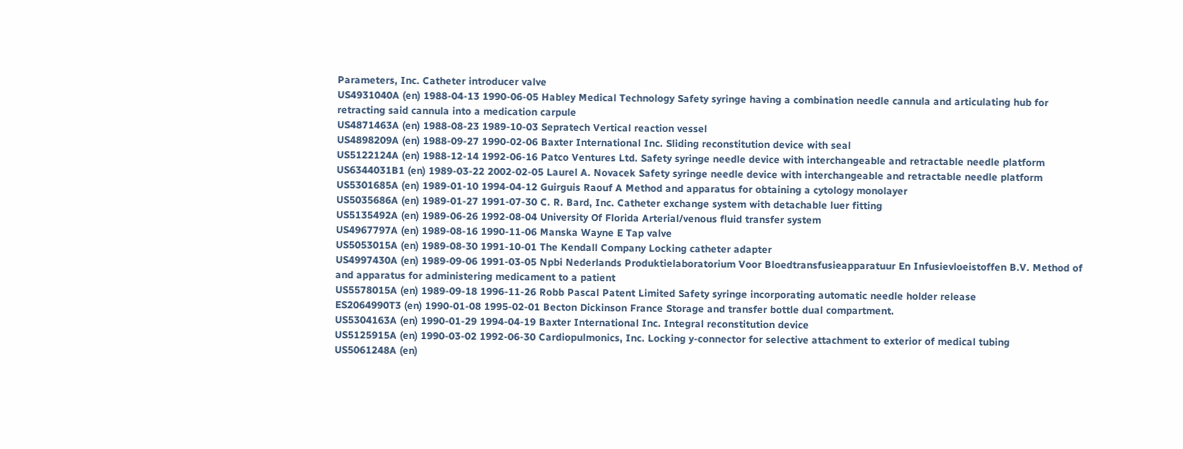Parameters, Inc. Catheter introducer valve
US4931040A (en) 1988-04-13 1990-06-05 Habley Medical Technology Safety syringe having a combination needle cannula and articulating hub for retracting said cannula into a medication carpule
US4871463A (en) 1988-08-23 1989-10-03 Sepratech Vertical reaction vessel
US4898209A (en) 1988-09-27 1990-02-06 Baxter International Inc. Sliding reconstitution device with seal
US5122124A (en) 1988-12-14 1992-06-16 Patco Ventures Ltd. Safety syringe needle device with interchangeable and retractable needle platform
US6344031B1 (en) 1989-03-22 2002-02-05 Laurel A. Novacek Safety syringe needle device with interchangeable and retractable needle platform
US5301685A (en) 1989-01-10 1994-04-12 Guirguis Raouf A Method and apparatus for obtaining a cytology monolayer
US5035686A (en) 1989-01-27 1991-07-30 C. R. Bard, Inc. Catheter exchange system with detachable luer fitting
US5135492A (en) 1989-06-26 1992-08-04 University Of Florida Arterial/venous fluid transfer system
US4967797A (en) 1989-08-16 1990-11-06 Manska Wayne E Tap valve
US5053015A (en) 1989-08-30 1991-10-01 The Kendall Company Locking catheter adapter
US4997430A (en) 1989-09-06 1991-03-05 Npbi Nederlands Produktielaboratorium Voor Bloedtransfusieapparatuur En Infusievloeistoffen B.V. Method of and apparatus for administering medicament to a patient
US5578015A (en) 1989-09-18 1996-11-26 Robb Pascal Patent Limited Safety syringe incorporating automatic needle holder release
ES2064990T3 (en) 1990-01-08 1995-02-01 Becton Dickinson France Storage and transfer bottle dual compartment.
US5304163A (en) 1990-01-29 1994-04-19 Baxter International Inc. Integral reconstitution device
US5125915A (en) 1990-03-02 1992-06-30 Cardiopulmonics, Inc. Locking y-connector for selective attachment to exterior of medical tubing
US5061248A (en)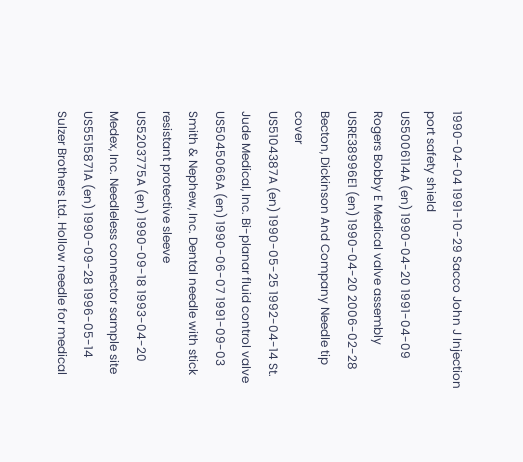1990-04-04 1991-10-29 Sacco John J Injection port safety shield
US5006114A (en) 1990-04-20 1991-04-09 Rogers Bobby E Medical valve assembly
USRE38996E1 (en) 1990-04-20 2006-02-28 Becton, Dickinson And Company Needle tip cover
US5104387A (en) 1990-05-25 1992-04-14 St. Jude Medical, Inc. Bi-planar fluid control valve
US5045066A (en) 1990-06-07 1991-09-03 Smith & Nephew, Inc. Dental needle with stick resistant protective sleeve
US5203775A (en) 1990-09-18 1993-04-20 Medex, Inc. Needleless connector sample site
US5515871A (en) 1990-09-28 1996-05-14 Sulzer Brothers Ltd. Hollow needle for medical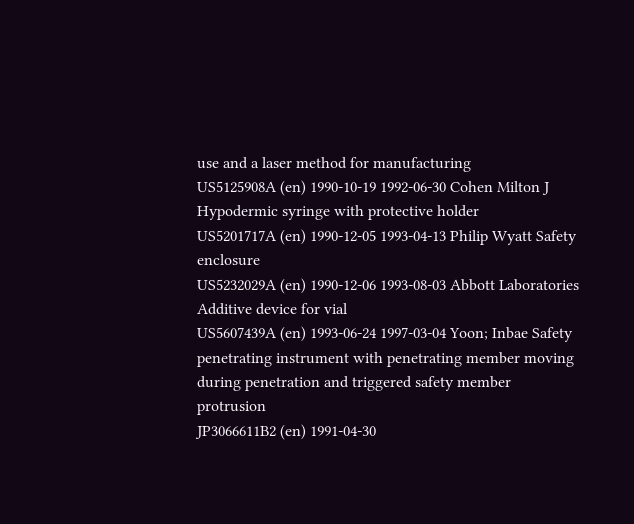use and a laser method for manufacturing
US5125908A (en) 1990-10-19 1992-06-30 Cohen Milton J Hypodermic syringe with protective holder
US5201717A (en) 1990-12-05 1993-04-13 Philip Wyatt Safety enclosure
US5232029A (en) 1990-12-06 1993-08-03 Abbott Laboratories Additive device for vial
US5607439A (en) 1993-06-24 1997-03-04 Yoon; Inbae Safety penetrating instrument with penetrating member moving during penetration and triggered safety member protrusion
JP3066611B2 (en) 1991-04-30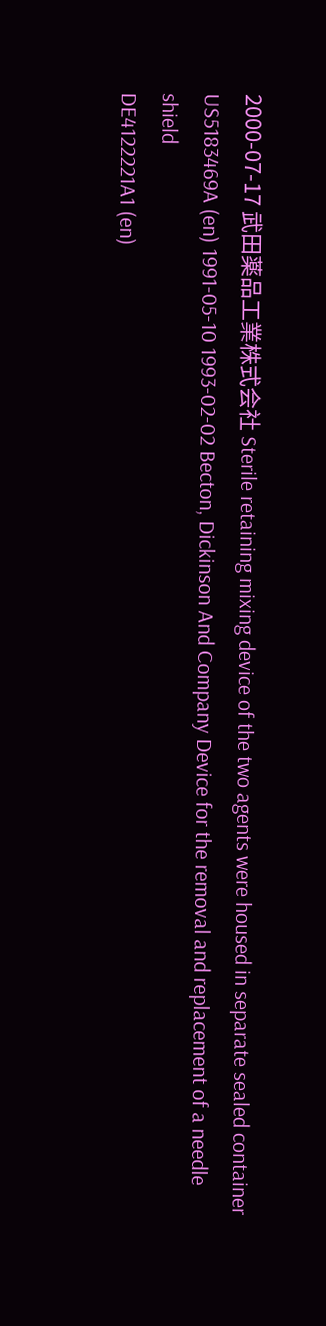2000-07-17 武田薬品工業株式会社 Sterile retaining mixing device of the two agents were housed in separate sealed container
US5183469A (en) 1991-05-10 1993-02-02 Becton, Dickinson And Company Device for the removal and replacement of a needle shield
DE4122221A1 (en)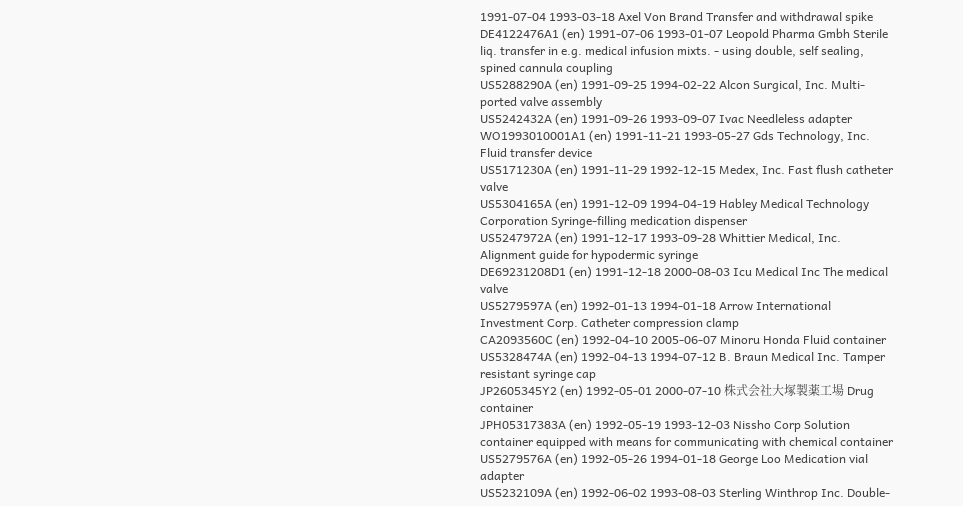1991-07-04 1993-03-18 Axel Von Brand Transfer and withdrawal spike
DE4122476A1 (en) 1991-07-06 1993-01-07 Leopold Pharma Gmbh Sterile liq. transfer in e.g. medical infusion mixts. - using double, self sealing, spined cannula coupling
US5288290A (en) 1991-09-25 1994-02-22 Alcon Surgical, Inc. Multi-ported valve assembly
US5242432A (en) 1991-09-26 1993-09-07 Ivac Needleless adapter
WO1993010001A1 (en) 1991-11-21 1993-05-27 Gds Technology, Inc. Fluid transfer device
US5171230A (en) 1991-11-29 1992-12-15 Medex, Inc. Fast flush catheter valve
US5304165A (en) 1991-12-09 1994-04-19 Habley Medical Technology Corporation Syringe-filling medication dispenser
US5247972A (en) 1991-12-17 1993-09-28 Whittier Medical, Inc. Alignment guide for hypodermic syringe
DE69231208D1 (en) 1991-12-18 2000-08-03 Icu Medical Inc The medical valve
US5279597A (en) 1992-01-13 1994-01-18 Arrow International Investment Corp. Catheter compression clamp
CA2093560C (en) 1992-04-10 2005-06-07 Minoru Honda Fluid container
US5328474A (en) 1992-04-13 1994-07-12 B. Braun Medical Inc. Tamper resistant syringe cap
JP2605345Y2 (en) 1992-05-01 2000-07-10 株式会社大塚製薬工場 Drug container
JPH05317383A (en) 1992-05-19 1993-12-03 Nissho Corp Solution container equipped with means for communicating with chemical container
US5279576A (en) 1992-05-26 1994-01-18 George Loo Medication vial adapter
US5232109A (en) 1992-06-02 1993-08-03 Sterling Winthrop Inc. Double-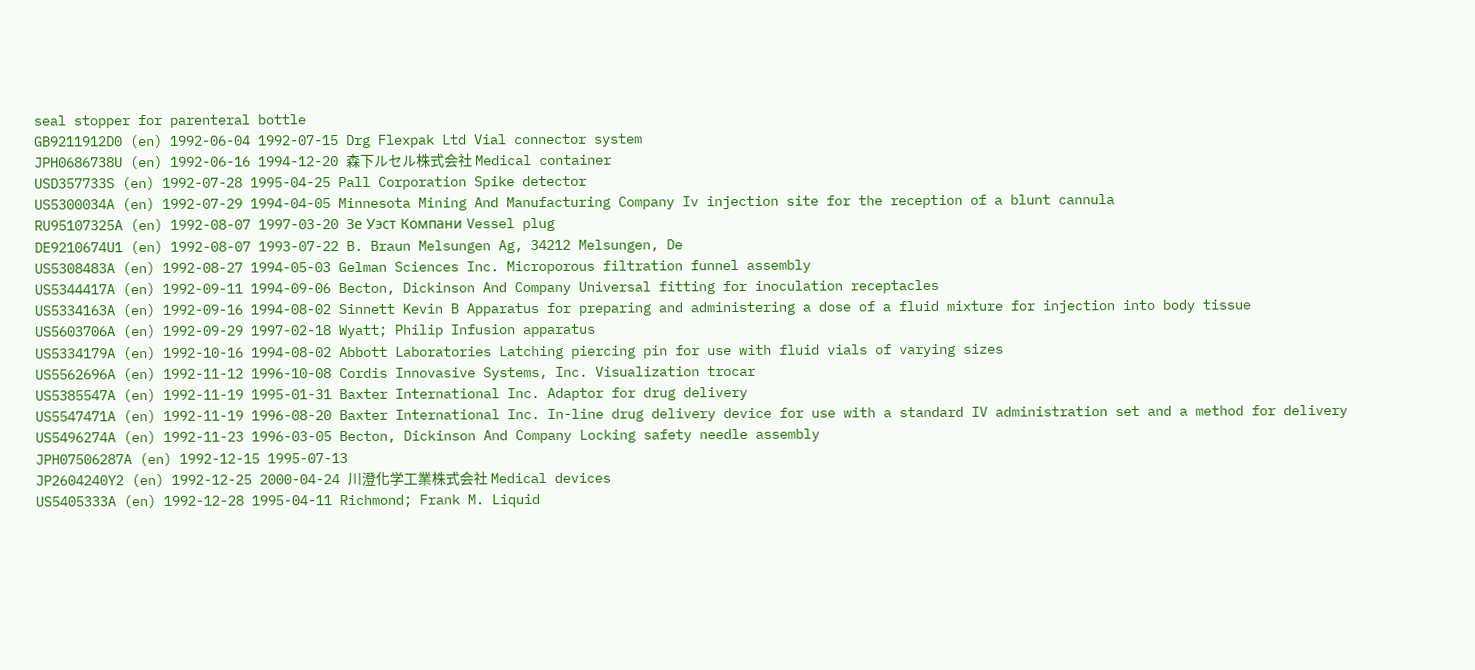seal stopper for parenteral bottle
GB9211912D0 (en) 1992-06-04 1992-07-15 Drg Flexpak Ltd Vial connector system
JPH0686738U (en) 1992-06-16 1994-12-20 森下ルセル株式会社 Medical container
USD357733S (en) 1992-07-28 1995-04-25 Pall Corporation Spike detector
US5300034A (en) 1992-07-29 1994-04-05 Minnesota Mining And Manufacturing Company Iv injection site for the reception of a blunt cannula
RU95107325A (en) 1992-08-07 1997-03-20 Зе Уэст Компани Vessel plug
DE9210674U1 (en) 1992-08-07 1993-07-22 B. Braun Melsungen Ag, 34212 Melsungen, De
US5308483A (en) 1992-08-27 1994-05-03 Gelman Sciences Inc. Microporous filtration funnel assembly
US5344417A (en) 1992-09-11 1994-09-06 Becton, Dickinson And Company Universal fitting for inoculation receptacles
US5334163A (en) 1992-09-16 1994-08-02 Sinnett Kevin B Apparatus for preparing and administering a dose of a fluid mixture for injection into body tissue
US5603706A (en) 1992-09-29 1997-02-18 Wyatt; Philip Infusion apparatus
US5334179A (en) 1992-10-16 1994-08-02 Abbott Laboratories Latching piercing pin for use with fluid vials of varying sizes
US5562696A (en) 1992-11-12 1996-10-08 Cordis Innovasive Systems, Inc. Visualization trocar
US5385547A (en) 1992-11-19 1995-01-31 Baxter International Inc. Adaptor for drug delivery
US5547471A (en) 1992-11-19 1996-08-20 Baxter International Inc. In-line drug delivery device for use with a standard IV administration set and a method for delivery
US5496274A (en) 1992-11-23 1996-03-05 Becton, Dickinson And Company Locking safety needle assembly
JPH07506287A (en) 1992-12-15 1995-07-13
JP2604240Y2 (en) 1992-12-25 2000-04-24 川澄化学工業株式会社 Medical devices
US5405333A (en) 1992-12-28 1995-04-11 Richmond; Frank M. Liquid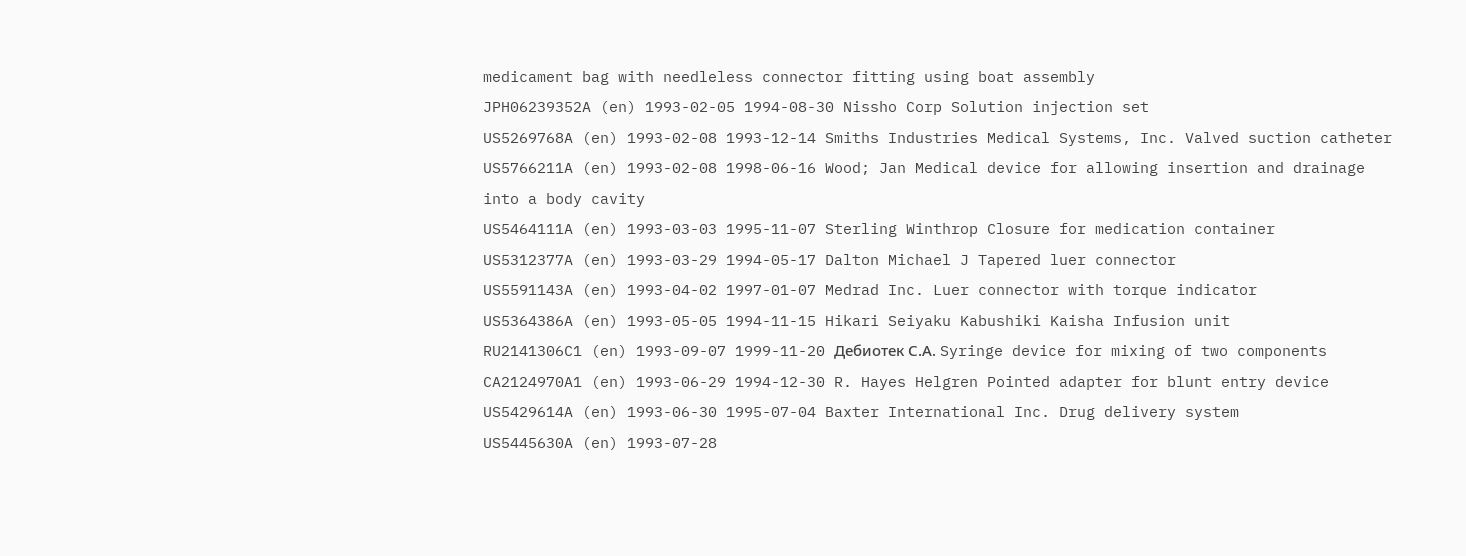medicament bag with needleless connector fitting using boat assembly
JPH06239352A (en) 1993-02-05 1994-08-30 Nissho Corp Solution injection set
US5269768A (en) 1993-02-08 1993-12-14 Smiths Industries Medical Systems, Inc. Valved suction catheter
US5766211A (en) 1993-02-08 1998-06-16 Wood; Jan Medical device for allowing insertion and drainage into a body cavity
US5464111A (en) 1993-03-03 1995-11-07 Sterling Winthrop Closure for medication container
US5312377A (en) 1993-03-29 1994-05-17 Dalton Michael J Tapered luer connector
US5591143A (en) 1993-04-02 1997-01-07 Medrad Inc. Luer connector with torque indicator
US5364386A (en) 1993-05-05 1994-11-15 Hikari Seiyaku Kabushiki Kaisha Infusion unit
RU2141306C1 (en) 1993-09-07 1999-11-20 Дебиотек С.А. Syringe device for mixing of two components
CA2124970A1 (en) 1993-06-29 1994-12-30 R. Hayes Helgren Pointed adapter for blunt entry device
US5429614A (en) 1993-06-30 1995-07-04 Baxter International Inc. Drug delivery system
US5445630A (en) 1993-07-28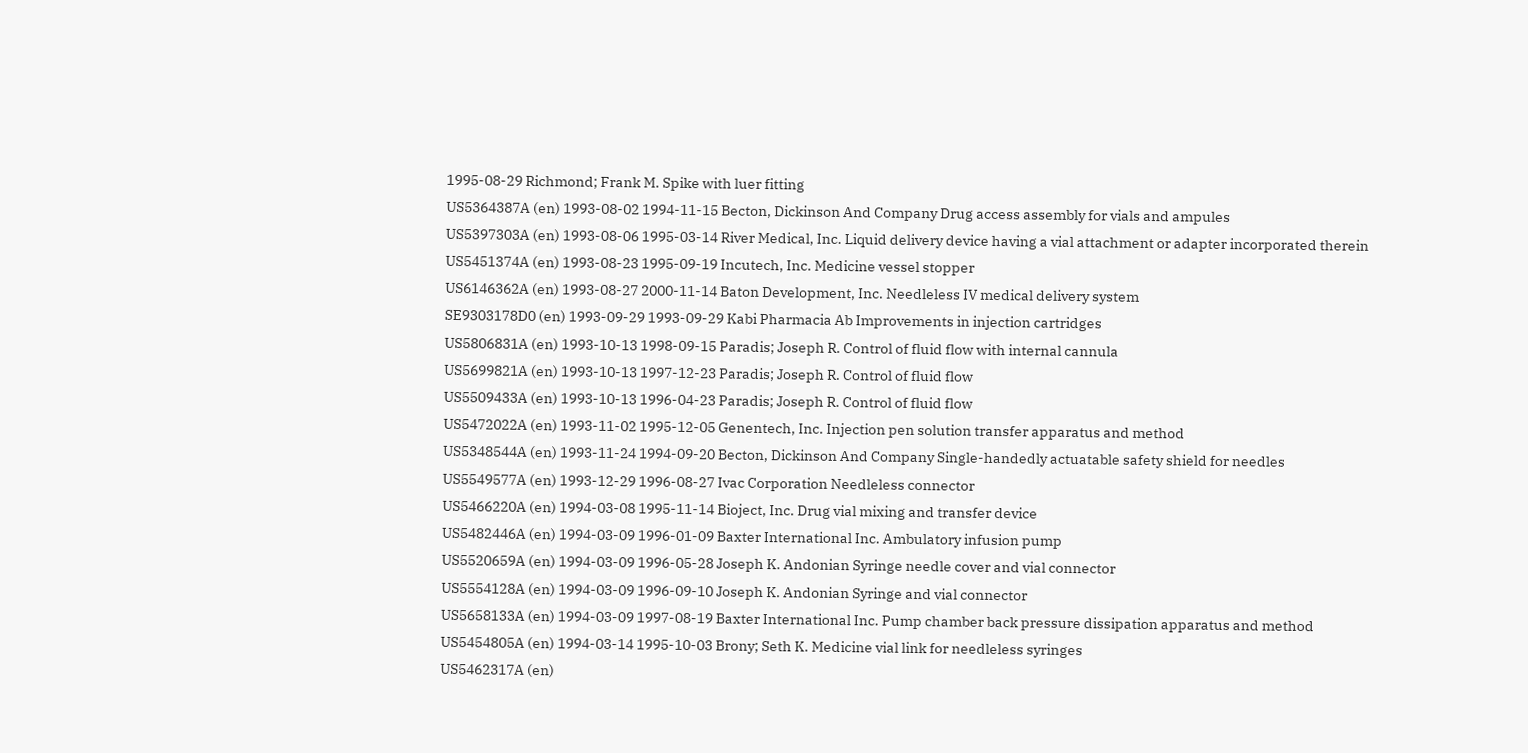1995-08-29 Richmond; Frank M. Spike with luer fitting
US5364387A (en) 1993-08-02 1994-11-15 Becton, Dickinson And Company Drug access assembly for vials and ampules
US5397303A (en) 1993-08-06 1995-03-14 River Medical, Inc. Liquid delivery device having a vial attachment or adapter incorporated therein
US5451374A (en) 1993-08-23 1995-09-19 Incutech, Inc. Medicine vessel stopper
US6146362A (en) 1993-08-27 2000-11-14 Baton Development, Inc. Needleless IV medical delivery system
SE9303178D0 (en) 1993-09-29 1993-09-29 Kabi Pharmacia Ab Improvements in injection cartridges
US5806831A (en) 1993-10-13 1998-09-15 Paradis; Joseph R. Control of fluid flow with internal cannula
US5699821A (en) 1993-10-13 1997-12-23 Paradis; Joseph R. Control of fluid flow
US5509433A (en) 1993-10-13 1996-04-23 Paradis; Joseph R. Control of fluid flow
US5472022A (en) 1993-11-02 1995-12-05 Genentech, Inc. Injection pen solution transfer apparatus and method
US5348544A (en) 1993-11-24 1994-09-20 Becton, Dickinson And Company Single-handedly actuatable safety shield for needles
US5549577A (en) 1993-12-29 1996-08-27 Ivac Corporation Needleless connector
US5466220A (en) 1994-03-08 1995-11-14 Bioject, Inc. Drug vial mixing and transfer device
US5482446A (en) 1994-03-09 1996-01-09 Baxter International Inc. Ambulatory infusion pump
US5520659A (en) 1994-03-09 1996-05-28 Joseph K. Andonian Syringe needle cover and vial connector
US5554128A (en) 1994-03-09 1996-09-10 Joseph K. Andonian Syringe and vial connector
US5658133A (en) 1994-03-09 1997-08-19 Baxter International Inc. Pump chamber back pressure dissipation apparatus and method
US5454805A (en) 1994-03-14 1995-10-03 Brony; Seth K. Medicine vial link for needleless syringes
US5462317A (en)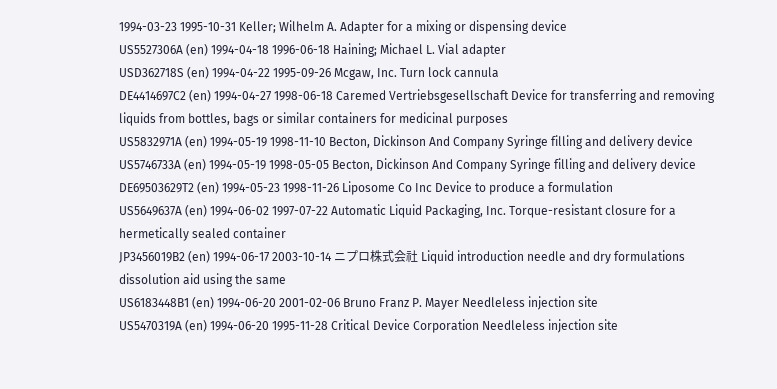1994-03-23 1995-10-31 Keller; Wilhelm A. Adapter for a mixing or dispensing device
US5527306A (en) 1994-04-18 1996-06-18 Haining; Michael L. Vial adapter
USD362718S (en) 1994-04-22 1995-09-26 Mcgaw, Inc. Turn lock cannula
DE4414697C2 (en) 1994-04-27 1998-06-18 Caremed Vertriebsgesellschaft Device for transferring and removing liquids from bottles, bags or similar containers for medicinal purposes
US5832971A (en) 1994-05-19 1998-11-10 Becton, Dickinson And Company Syringe filling and delivery device
US5746733A (en) 1994-05-19 1998-05-05 Becton, Dickinson And Company Syringe filling and delivery device
DE69503629T2 (en) 1994-05-23 1998-11-26 Liposome Co Inc Device to produce a formulation
US5649637A (en) 1994-06-02 1997-07-22 Automatic Liquid Packaging, Inc. Torque-resistant closure for a hermetically sealed container
JP3456019B2 (en) 1994-06-17 2003-10-14 ニプロ株式会社 Liquid introduction needle and dry formulations dissolution aid using the same
US6183448B1 (en) 1994-06-20 2001-02-06 Bruno Franz P. Mayer Needleless injection site
US5470319A (en) 1994-06-20 1995-11-28 Critical Device Corporation Needleless injection site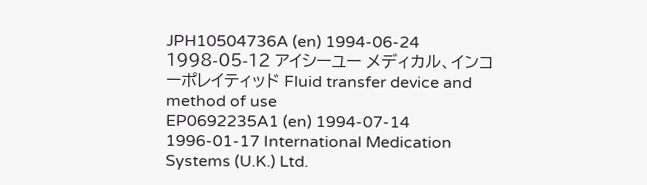JPH10504736A (en) 1994-06-24 1998-05-12 アイシーユー メディカル、インコーポレイティッド Fluid transfer device and method of use
EP0692235A1 (en) 1994-07-14 1996-01-17 International Medication Systems (U.K.) Ltd.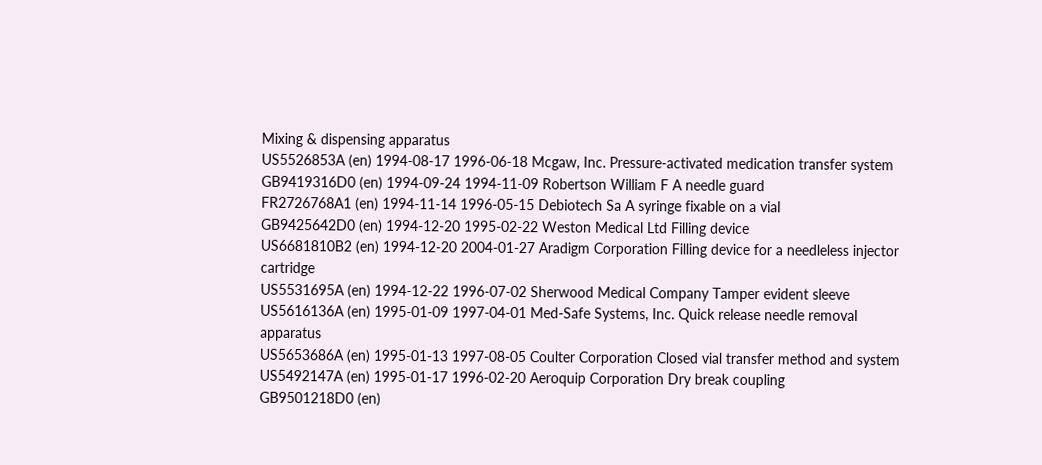Mixing & dispensing apparatus
US5526853A (en) 1994-08-17 1996-06-18 Mcgaw, Inc. Pressure-activated medication transfer system
GB9419316D0 (en) 1994-09-24 1994-11-09 Robertson William F A needle guard
FR2726768A1 (en) 1994-11-14 1996-05-15 Debiotech Sa A syringe fixable on a vial
GB9425642D0 (en) 1994-12-20 1995-02-22 Weston Medical Ltd Filling device
US6681810B2 (en) 1994-12-20 2004-01-27 Aradigm Corporation Filling device for a needleless injector cartridge
US5531695A (en) 1994-12-22 1996-07-02 Sherwood Medical Company Tamper evident sleeve
US5616136A (en) 1995-01-09 1997-04-01 Med-Safe Systems, Inc. Quick release needle removal apparatus
US5653686A (en) 1995-01-13 1997-08-05 Coulter Corporation Closed vial transfer method and system
US5492147A (en) 1995-01-17 1996-02-20 Aeroquip Corporation Dry break coupling
GB9501218D0 (en)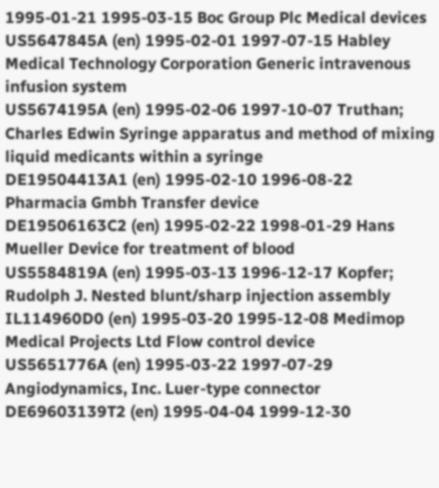1995-01-21 1995-03-15 Boc Group Plc Medical devices
US5647845A (en) 1995-02-01 1997-07-15 Habley Medical Technology Corporation Generic intravenous infusion system
US5674195A (en) 1995-02-06 1997-10-07 Truthan; Charles Edwin Syringe apparatus and method of mixing liquid medicants within a syringe
DE19504413A1 (en) 1995-02-10 1996-08-22 Pharmacia Gmbh Transfer device
DE19506163C2 (en) 1995-02-22 1998-01-29 Hans Mueller Device for treatment of blood
US5584819A (en) 1995-03-13 1996-12-17 Kopfer; Rudolph J. Nested blunt/sharp injection assembly
IL114960D0 (en) 1995-03-20 1995-12-08 Medimop Medical Projects Ltd Flow control device
US5651776A (en) 1995-03-22 1997-07-29 Angiodynamics, Inc. Luer-type connector
DE69603139T2 (en) 1995-04-04 1999-12-30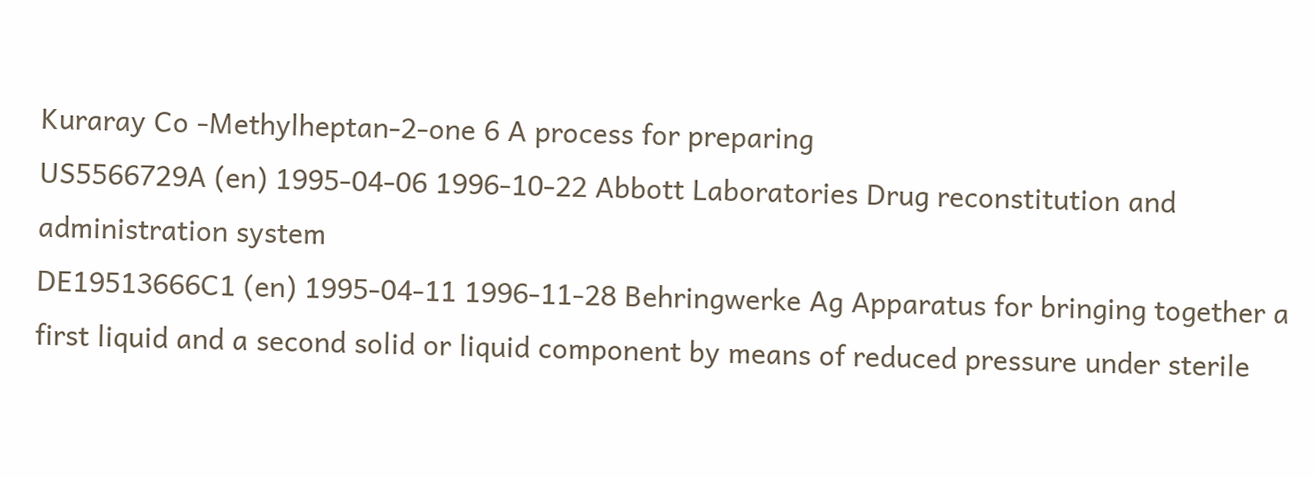Kuraray Co -Methylheptan-2-one 6 A process for preparing
US5566729A (en) 1995-04-06 1996-10-22 Abbott Laboratories Drug reconstitution and administration system
DE19513666C1 (en) 1995-04-11 1996-11-28 Behringwerke Ag Apparatus for bringing together a first liquid and a second solid or liquid component by means of reduced pressure under sterile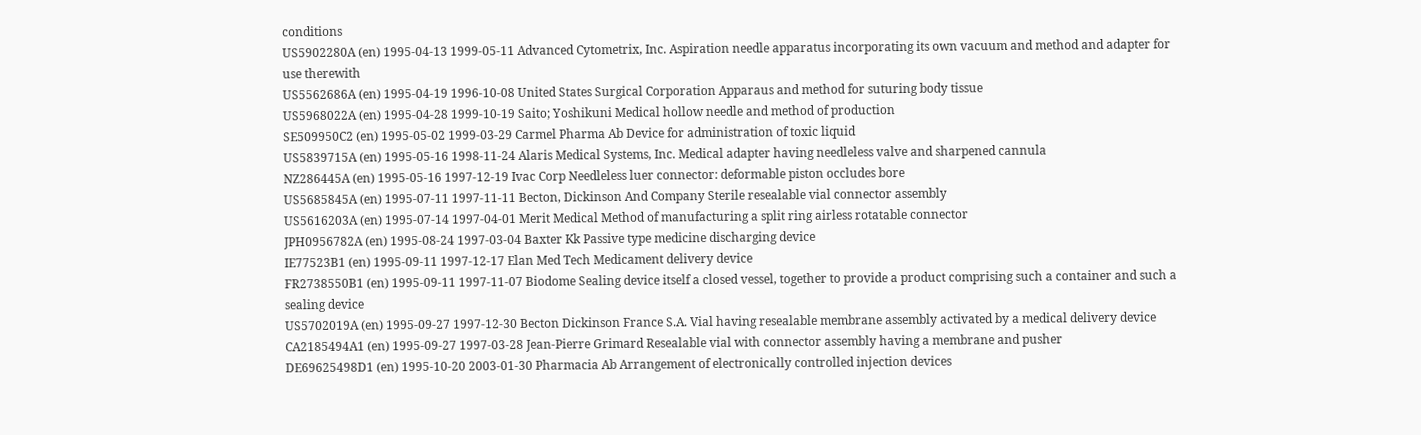conditions
US5902280A (en) 1995-04-13 1999-05-11 Advanced Cytometrix, Inc. Aspiration needle apparatus incorporating its own vacuum and method and adapter for use therewith
US5562686A (en) 1995-04-19 1996-10-08 United States Surgical Corporation Apparaus and method for suturing body tissue
US5968022A (en) 1995-04-28 1999-10-19 Saito; Yoshikuni Medical hollow needle and method of production
SE509950C2 (en) 1995-05-02 1999-03-29 Carmel Pharma Ab Device for administration of toxic liquid
US5839715A (en) 1995-05-16 1998-11-24 Alaris Medical Systems, Inc. Medical adapter having needleless valve and sharpened cannula
NZ286445A (en) 1995-05-16 1997-12-19 Ivac Corp Needleless luer connector: deformable piston occludes bore
US5685845A (en) 1995-07-11 1997-11-11 Becton, Dickinson And Company Sterile resealable vial connector assembly
US5616203A (en) 1995-07-14 1997-04-01 Merit Medical Method of manufacturing a split ring airless rotatable connector
JPH0956782A (en) 1995-08-24 1997-03-04 Baxter Kk Passive type medicine discharging device
IE77523B1 (en) 1995-09-11 1997-12-17 Elan Med Tech Medicament delivery device
FR2738550B1 (en) 1995-09-11 1997-11-07 Biodome Sealing device itself a closed vessel, together to provide a product comprising such a container and such a sealing device
US5702019A (en) 1995-09-27 1997-12-30 Becton Dickinson France S.A. Vial having resealable membrane assembly activated by a medical delivery device
CA2185494A1 (en) 1995-09-27 1997-03-28 Jean-Pierre Grimard Resealable vial with connector assembly having a membrane and pusher
DE69625498D1 (en) 1995-10-20 2003-01-30 Pharmacia Ab Arrangement of electronically controlled injection devices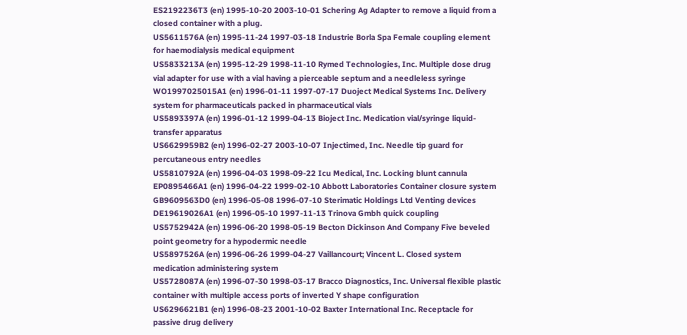ES2192236T3 (en) 1995-10-20 2003-10-01 Schering Ag Adapter to remove a liquid from a closed container with a plug.
US5611576A (en) 1995-11-24 1997-03-18 Industrie Borla Spa Female coupling element for haemodialysis medical equipment
US5833213A (en) 1995-12-29 1998-11-10 Rymed Technologies, Inc. Multiple dose drug vial adapter for use with a vial having a pierceable septum and a needleless syringe
WO1997025015A1 (en) 1996-01-11 1997-07-17 Duoject Medical Systems Inc. Delivery system for pharmaceuticals packed in pharmaceutical vials
US5893397A (en) 1996-01-12 1999-04-13 Bioject Inc. Medication vial/syringe liquid-transfer apparatus
US6629959B2 (en) 1996-02-27 2003-10-07 Injectimed, Inc. Needle tip guard for percutaneous entry needles
US5810792A (en) 1996-04-03 1998-09-22 Icu Medical, Inc. Locking blunt cannula
EP0895466A1 (en) 1996-04-22 1999-02-10 Abbott Laboratories Container closure system
GB9609563D0 (en) 1996-05-08 1996-07-10 Sterimatic Holdings Ltd Venting devices
DE19619026A1 (en) 1996-05-10 1997-11-13 Trinova Gmbh quick coupling
US5752942A (en) 1996-06-20 1998-05-19 Becton Dickinson And Company Five beveled point geometry for a hypodermic needle
US5897526A (en) 1996-06-26 1999-04-27 Vaillancourt; Vincent L. Closed system medication administering system
US5728087A (en) 1996-07-30 1998-03-17 Bracco Diagnostics, Inc. Universal flexible plastic container with multiple access ports of inverted Y shape configuration
US6296621B1 (en) 1996-08-23 2001-10-02 Baxter International Inc. Receptacle for passive drug delivery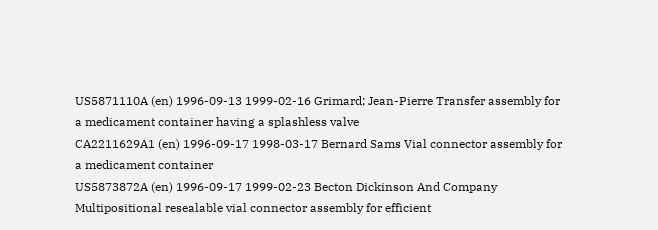US5871110A (en) 1996-09-13 1999-02-16 Grimard; Jean-Pierre Transfer assembly for a medicament container having a splashless valve
CA2211629A1 (en) 1996-09-17 1998-03-17 Bernard Sams Vial connector assembly for a medicament container
US5873872A (en) 1996-09-17 1999-02-23 Becton Dickinson And Company Multipositional resealable vial connector assembly for efficient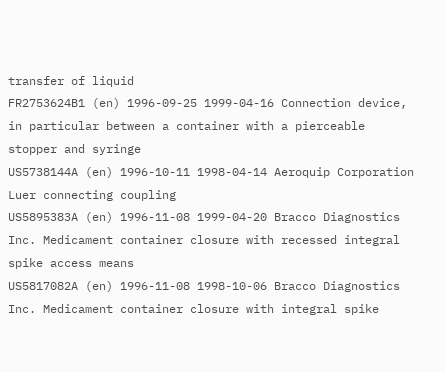transfer of liquid
FR2753624B1 (en) 1996-09-25 1999-04-16 Connection device, in particular between a container with a pierceable stopper and syringe
US5738144A (en) 1996-10-11 1998-04-14 Aeroquip Corporation Luer connecting coupling
US5895383A (en) 1996-11-08 1999-04-20 Bracco Diagnostics Inc. Medicament container closure with recessed integral spike access means
US5817082A (en) 1996-11-08 1998-10-06 Bracco Diagnostics Inc. Medicament container closure with integral spike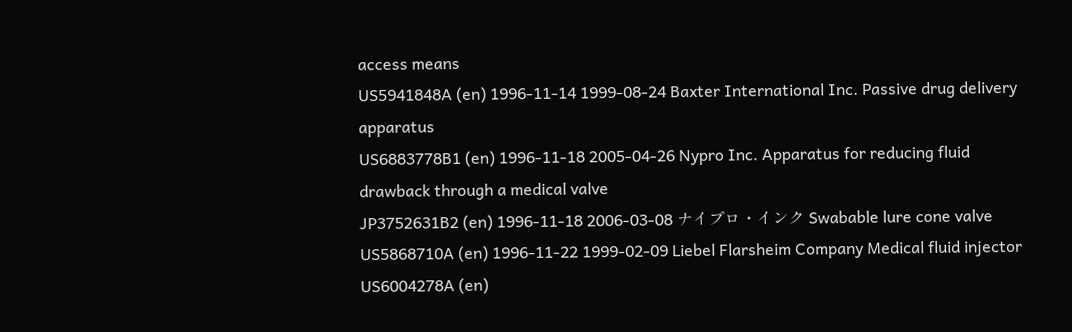access means
US5941848A (en) 1996-11-14 1999-08-24 Baxter International Inc. Passive drug delivery apparatus
US6883778B1 (en) 1996-11-18 2005-04-26 Nypro Inc. Apparatus for reducing fluid drawback through a medical valve
JP3752631B2 (en) 1996-11-18 2006-03-08 ナイプロ・インク Swabable lure cone valve
US5868710A (en) 1996-11-22 1999-02-09 Liebel Flarsheim Company Medical fluid injector
US6004278A (en)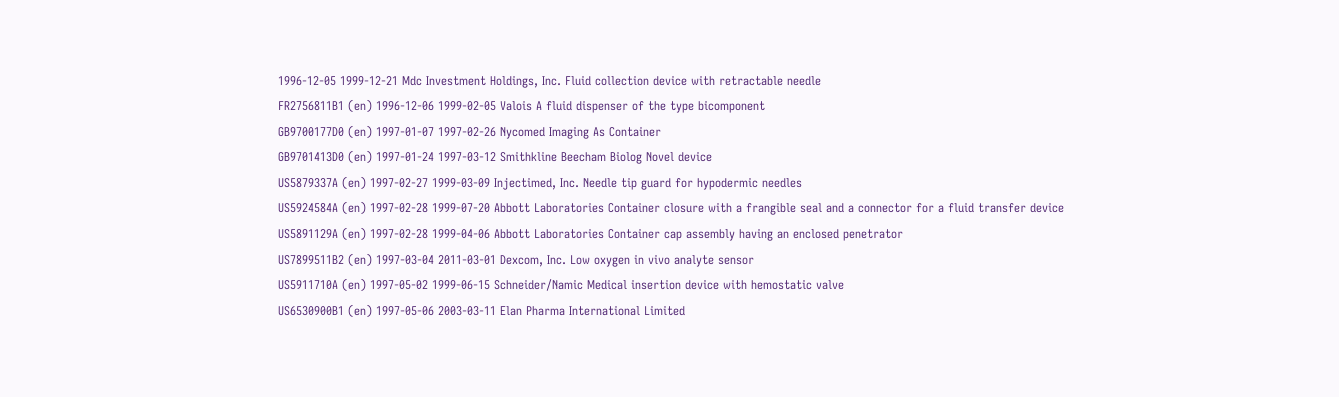1996-12-05 1999-12-21 Mdc Investment Holdings, Inc. Fluid collection device with retractable needle
FR2756811B1 (en) 1996-12-06 1999-02-05 Valois A fluid dispenser of the type bicomponent
GB9700177D0 (en) 1997-01-07 1997-02-26 Nycomed Imaging As Container
GB9701413D0 (en) 1997-01-24 1997-03-12 Smithkline Beecham Biolog Novel device
US5879337A (en) 1997-02-27 1999-03-09 Injectimed, Inc. Needle tip guard for hypodermic needles
US5924584A (en) 1997-02-28 1999-07-20 Abbott Laboratories Container closure with a frangible seal and a connector for a fluid transfer device
US5891129A (en) 1997-02-28 1999-04-06 Abbott Laboratories Container cap assembly having an enclosed penetrator
US7899511B2 (en) 1997-03-04 2011-03-01 Dexcom, Inc. Low oxygen in vivo analyte sensor
US5911710A (en) 1997-05-02 1999-06-15 Schneider/Namic Medical insertion device with hemostatic valve
US6530900B1 (en) 1997-05-06 2003-03-11 Elan Pharma International Limited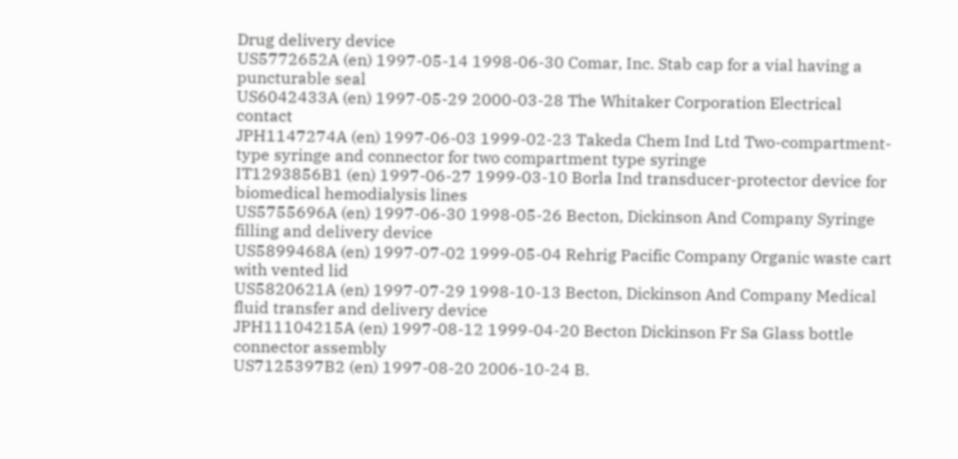Drug delivery device
US5772652A (en) 1997-05-14 1998-06-30 Comar, Inc. Stab cap for a vial having a puncturable seal
US6042433A (en) 1997-05-29 2000-03-28 The Whitaker Corporation Electrical contact
JPH1147274A (en) 1997-06-03 1999-02-23 Takeda Chem Ind Ltd Two-compartment-type syringe and connector for two compartment type syringe
IT1293856B1 (en) 1997-06-27 1999-03-10 Borla Ind transducer-protector device for biomedical hemodialysis lines
US5755696A (en) 1997-06-30 1998-05-26 Becton, Dickinson And Company Syringe filling and delivery device
US5899468A (en) 1997-07-02 1999-05-04 Rehrig Pacific Company Organic waste cart with vented lid
US5820621A (en) 1997-07-29 1998-10-13 Becton, Dickinson And Company Medical fluid transfer and delivery device
JPH11104215A (en) 1997-08-12 1999-04-20 Becton Dickinson Fr Sa Glass bottle connector assembly
US7125397B2 (en) 1997-08-20 2006-10-24 B.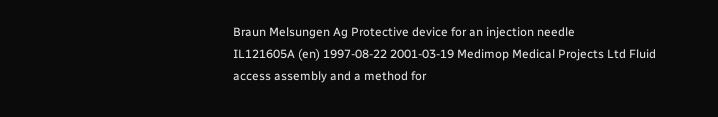Braun Melsungen Ag Protective device for an injection needle
IL121605A (en) 1997-08-22 2001-03-19 Medimop Medical Projects Ltd Fluid access assembly and a method for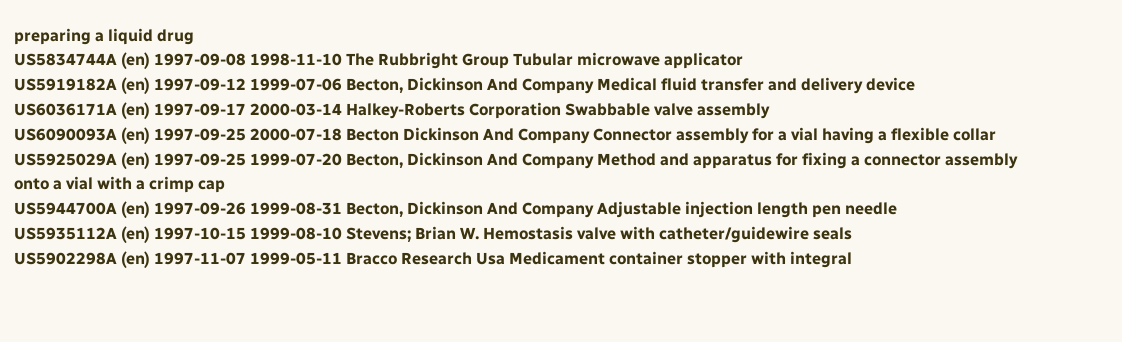preparing a liquid drug
US5834744A (en) 1997-09-08 1998-11-10 The Rubbright Group Tubular microwave applicator
US5919182A (en) 1997-09-12 1999-07-06 Becton, Dickinson And Company Medical fluid transfer and delivery device
US6036171A (en) 1997-09-17 2000-03-14 Halkey-Roberts Corporation Swabbable valve assembly
US6090093A (en) 1997-09-25 2000-07-18 Becton Dickinson And Company Connector assembly for a vial having a flexible collar
US5925029A (en) 1997-09-25 1999-07-20 Becton, Dickinson And Company Method and apparatus for fixing a connector assembly onto a vial with a crimp cap
US5944700A (en) 1997-09-26 1999-08-31 Becton, Dickinson And Company Adjustable injection length pen needle
US5935112A (en) 1997-10-15 1999-08-10 Stevens; Brian W. Hemostasis valve with catheter/guidewire seals
US5902298A (en) 1997-11-07 1999-05-11 Bracco Research Usa Medicament container stopper with integral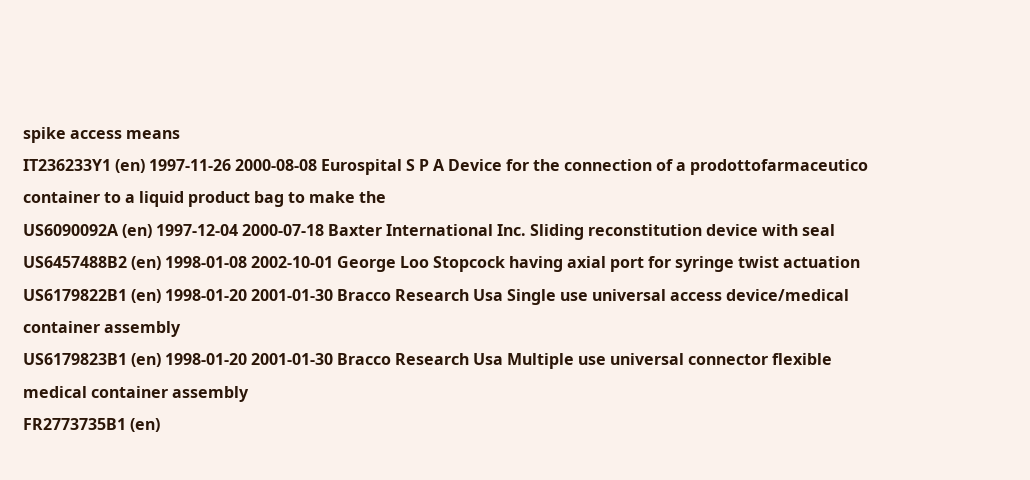spike access means
IT236233Y1 (en) 1997-11-26 2000-08-08 Eurospital S P A Device for the connection of a prodottofarmaceutico container to a liquid product bag to make the
US6090092A (en) 1997-12-04 2000-07-18 Baxter International Inc. Sliding reconstitution device with seal
US6457488B2 (en) 1998-01-08 2002-10-01 George Loo Stopcock having axial port for syringe twist actuation
US6179822B1 (en) 1998-01-20 2001-01-30 Bracco Research Usa Single use universal access device/medical container assembly
US6179823B1 (en) 1998-01-20 2001-01-30 Bracco Research Usa Multiple use universal connector flexible medical container assembly
FR2773735B1 (en)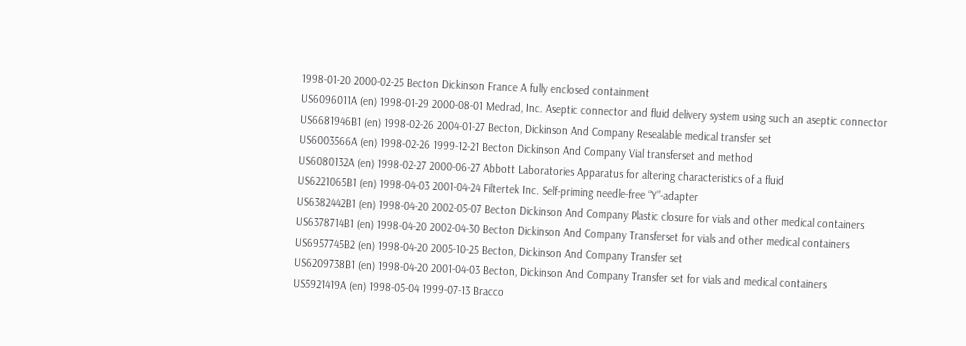1998-01-20 2000-02-25 Becton Dickinson France A fully enclosed containment
US6096011A (en) 1998-01-29 2000-08-01 Medrad, Inc. Aseptic connector and fluid delivery system using such an aseptic connector
US6681946B1 (en) 1998-02-26 2004-01-27 Becton, Dickinson And Company Resealable medical transfer set
US6003566A (en) 1998-02-26 1999-12-21 Becton Dickinson And Company Vial transferset and method
US6080132A (en) 1998-02-27 2000-06-27 Abbott Laboratories Apparatus for altering characteristics of a fluid
US6221065B1 (en) 1998-04-03 2001-04-24 Filtertek Inc. Self-priming needle-free “Y”-adapter
US6382442B1 (en) 1998-04-20 2002-05-07 Becton Dickinson And Company Plastic closure for vials and other medical containers
US6378714B1 (en) 1998-04-20 2002-04-30 Becton Dickinson And Company Transferset for vials and other medical containers
US6957745B2 (en) 1998-04-20 2005-10-25 Becton, Dickinson And Company Transfer set
US6209738B1 (en) 1998-04-20 2001-04-03 Becton, Dickinson And Company Transfer set for vials and medical containers
US5921419A (en) 1998-05-04 1999-07-13 Bracco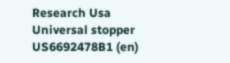Research Usa Universal stopper
US6692478B1 (en)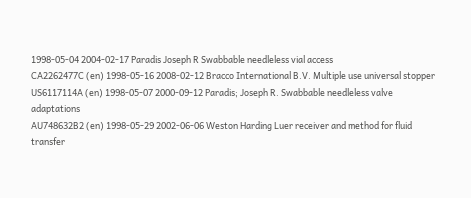1998-05-04 2004-02-17 Paradis Joseph R Swabbable needleless vial access
CA2262477C (en) 1998-05-16 2008-02-12 Bracco International B.V. Multiple use universal stopper
US6117114A (en) 1998-05-07 2000-09-12 Paradis; Joseph R. Swabbable needleless valve adaptations
AU748632B2 (en) 1998-05-29 2002-06-06 Weston Harding Luer receiver and method for fluid transfer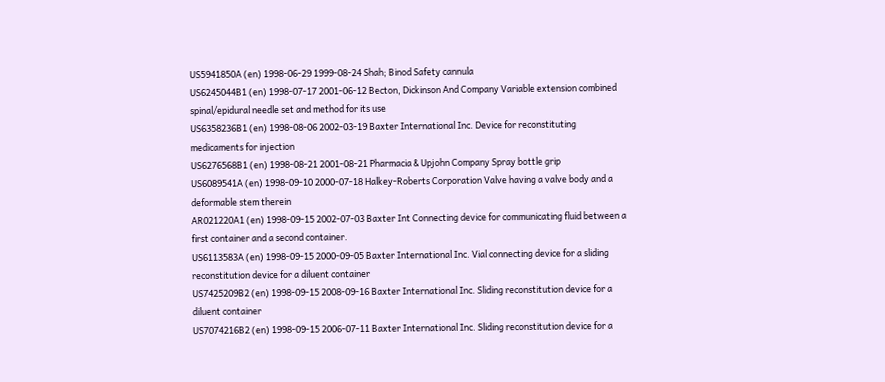US5941850A (en) 1998-06-29 1999-08-24 Shah; Binod Safety cannula
US6245044B1 (en) 1998-07-17 2001-06-12 Becton, Dickinson And Company Variable extension combined spinal/epidural needle set and method for its use
US6358236B1 (en) 1998-08-06 2002-03-19 Baxter International Inc. Device for reconstituting medicaments for injection
US6276568B1 (en) 1998-08-21 2001-08-21 Pharmacia & Upjohn Company Spray bottle grip
US6089541A (en) 1998-09-10 2000-07-18 Halkey-Roberts Corporation Valve having a valve body and a deformable stem therein
AR021220A1 (en) 1998-09-15 2002-07-03 Baxter Int Connecting device for communicating fluid between a first container and a second container.
US6113583A (en) 1998-09-15 2000-09-05 Baxter International Inc. Vial connecting device for a sliding reconstitution device for a diluent container
US7425209B2 (en) 1998-09-15 2008-09-16 Baxter International Inc. Sliding reconstitution device for a diluent container
US7074216B2 (en) 1998-09-15 2006-07-11 Baxter International Inc. Sliding reconstitution device for a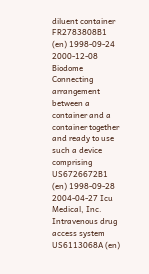diluent container
FR2783808B1 (en) 1998-09-24 2000-12-08 Biodome Connecting arrangement between a container and a container together and ready to use such a device comprising
US6726672B1 (en) 1998-09-28 2004-04-27 Icu Medical, Inc. Intravenous drug access system
US6113068A (en)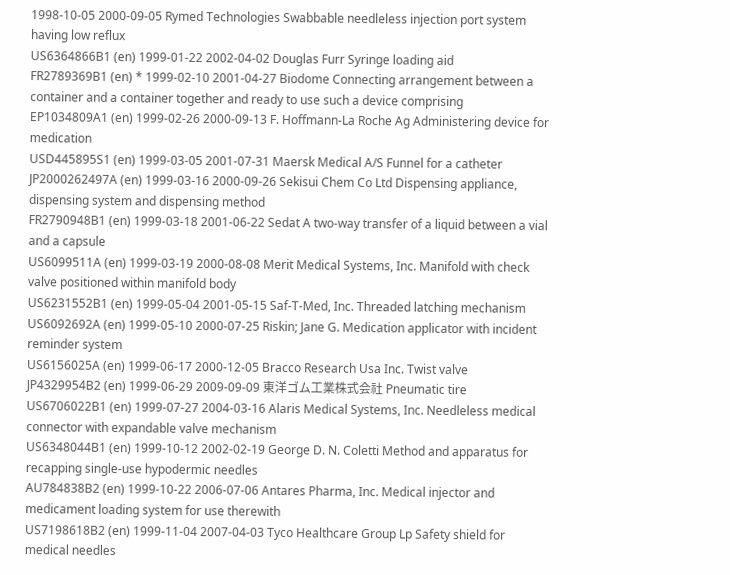1998-10-05 2000-09-05 Rymed Technologies Swabbable needleless injection port system having low reflux
US6364866B1 (en) 1999-01-22 2002-04-02 Douglas Furr Syringe loading aid
FR2789369B1 (en) * 1999-02-10 2001-04-27 Biodome Connecting arrangement between a container and a container together and ready to use such a device comprising
EP1034809A1 (en) 1999-02-26 2000-09-13 F. Hoffmann-La Roche Ag Administering device for medication
USD445895S1 (en) 1999-03-05 2001-07-31 Maersk Medical A/S Funnel for a catheter
JP2000262497A (en) 1999-03-16 2000-09-26 Sekisui Chem Co Ltd Dispensing appliance, dispensing system and dispensing method
FR2790948B1 (en) 1999-03-18 2001-06-22 Sedat A two-way transfer of a liquid between a vial and a capsule
US6099511A (en) 1999-03-19 2000-08-08 Merit Medical Systems, Inc. Manifold with check valve positioned within manifold body
US6231552B1 (en) 1999-05-04 2001-05-15 Saf-T-Med, Inc. Threaded latching mechanism
US6092692A (en) 1999-05-10 2000-07-25 Riskin; Jane G. Medication applicator with incident reminder system
US6156025A (en) 1999-06-17 2000-12-05 Bracco Research Usa Inc. Twist valve
JP4329954B2 (en) 1999-06-29 2009-09-09 東洋ゴム工業株式会社 Pneumatic tire
US6706022B1 (en) 1999-07-27 2004-03-16 Alaris Medical Systems, Inc. Needleless medical connector with expandable valve mechanism
US6348044B1 (en) 1999-10-12 2002-02-19 George D. N. Coletti Method and apparatus for recapping single-use hypodermic needles
AU784838B2 (en) 1999-10-22 2006-07-06 Antares Pharma, Inc. Medical injector and medicament loading system for use therewith
US7198618B2 (en) 1999-11-04 2007-04-03 Tyco Healthcare Group Lp Safety shield for medical needles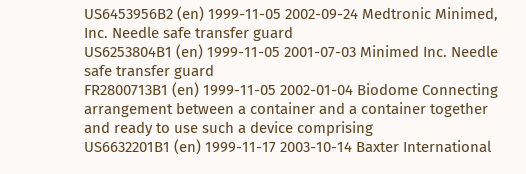US6453956B2 (en) 1999-11-05 2002-09-24 Medtronic Minimed, Inc. Needle safe transfer guard
US6253804B1 (en) 1999-11-05 2001-07-03 Minimed Inc. Needle safe transfer guard
FR2800713B1 (en) 1999-11-05 2002-01-04 Biodome Connecting arrangement between a container and a container together and ready to use such a device comprising
US6632201B1 (en) 1999-11-17 2003-10-14 Baxter International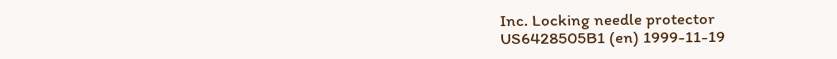Inc. Locking needle protector
US6428505B1 (en) 1999-11-19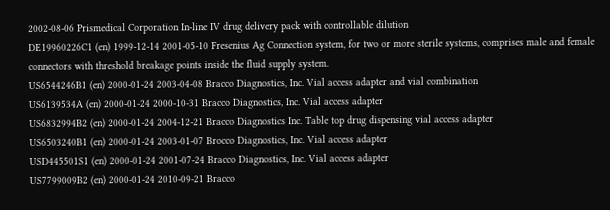2002-08-06 Prismedical Corporation In-line IV drug delivery pack with controllable dilution
DE19960226C1 (en) 1999-12-14 2001-05-10 Fresenius Ag Connection system, for two or more sterile systems, comprises male and female connectors with threshold breakage points inside the fluid supply system.
US6544246B1 (en) 2000-01-24 2003-04-08 Bracco Diagnostics, Inc. Vial access adapter and vial combination
US6139534A (en) 2000-01-24 2000-10-31 Bracco Diagnostics, Inc. Vial access adapter
US6832994B2 (en) 2000-01-24 2004-12-21 Bracco Diagnostics Inc. Table top drug dispensing vial access adapter
US6503240B1 (en) 2000-01-24 2003-01-07 Brocco Diagnostics, Inc. Vial access adapter
USD445501S1 (en) 2000-01-24 2001-07-24 Bracco Diagnostics, Inc. Vial access adapter
US7799009B2 (en) 2000-01-24 2010-09-21 Bracco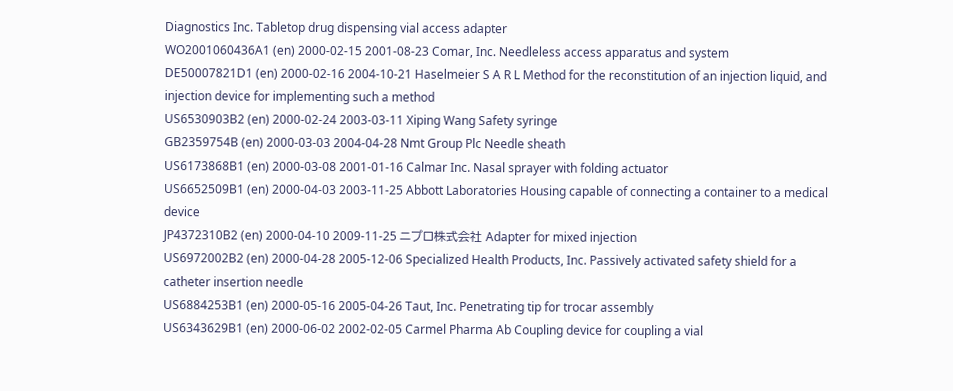Diagnostics Inc. Tabletop drug dispensing vial access adapter
WO2001060436A1 (en) 2000-02-15 2001-08-23 Comar, Inc. Needleless access apparatus and system
DE50007821D1 (en) 2000-02-16 2004-10-21 Haselmeier S A R L Method for the reconstitution of an injection liquid, and injection device for implementing such a method
US6530903B2 (en) 2000-02-24 2003-03-11 Xiping Wang Safety syringe
GB2359754B (en) 2000-03-03 2004-04-28 Nmt Group Plc Needle sheath
US6173868B1 (en) 2000-03-08 2001-01-16 Calmar Inc. Nasal sprayer with folding actuator
US6652509B1 (en) 2000-04-03 2003-11-25 Abbott Laboratories Housing capable of connecting a container to a medical device
JP4372310B2 (en) 2000-04-10 2009-11-25 ニプロ株式会社 Adapter for mixed injection
US6972002B2 (en) 2000-04-28 2005-12-06 Specialized Health Products, Inc. Passively activated safety shield for a catheter insertion needle
US6884253B1 (en) 2000-05-16 2005-04-26 Taut, Inc. Penetrating tip for trocar assembly
US6343629B1 (en) 2000-06-02 2002-02-05 Carmel Pharma Ab Coupling device for coupling a vial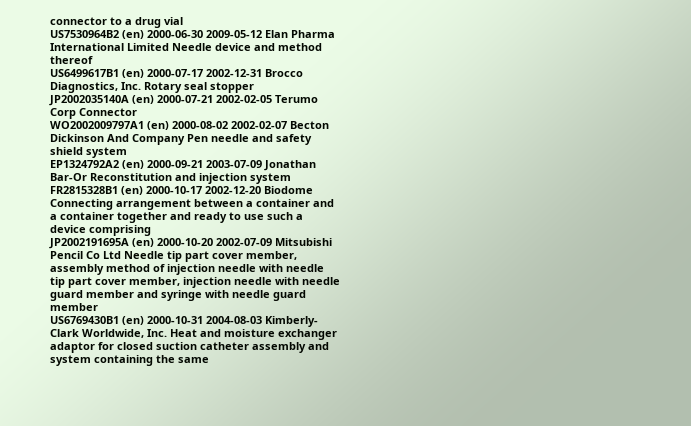connector to a drug vial
US7530964B2 (en) 2000-06-30 2009-05-12 Elan Pharma International Limited Needle device and method thereof
US6499617B1 (en) 2000-07-17 2002-12-31 Brocco Diagnostics, Inc. Rotary seal stopper
JP2002035140A (en) 2000-07-21 2002-02-05 Terumo Corp Connector
WO2002009797A1 (en) 2000-08-02 2002-02-07 Becton Dickinson And Company Pen needle and safety shield system
EP1324792A2 (en) 2000-09-21 2003-07-09 Jonathan Bar-Or Reconstitution and injection system
FR2815328B1 (en) 2000-10-17 2002-12-20 Biodome Connecting arrangement between a container and a container together and ready to use such a device comprising
JP2002191695A (en) 2000-10-20 2002-07-09 Mitsubishi Pencil Co Ltd Needle tip part cover member, assembly method of injection needle with needle tip part cover member, injection needle with needle guard member and syringe with needle guard member
US6769430B1 (en) 2000-10-31 2004-08-03 Kimberly-Clark Worldwide, Inc. Heat and moisture exchanger adaptor for closed suction catheter assembly and system containing the same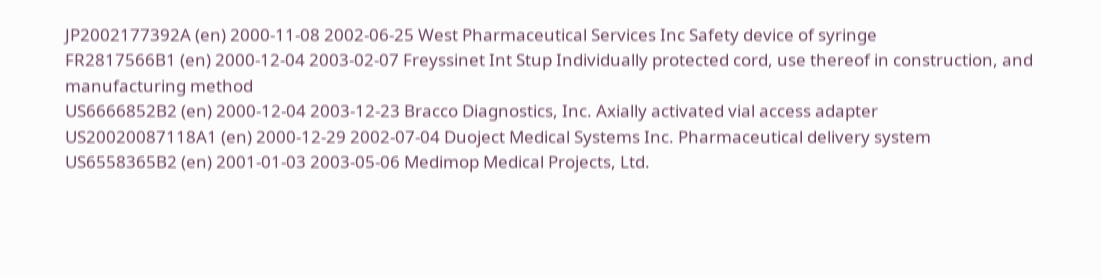JP2002177392A (en) 2000-11-08 2002-06-25 West Pharmaceutical Services Inc Safety device of syringe
FR2817566B1 (en) 2000-12-04 2003-02-07 Freyssinet Int Stup Individually protected cord, use thereof in construction, and manufacturing method
US6666852B2 (en) 2000-12-04 2003-12-23 Bracco Diagnostics, Inc. Axially activated vial access adapter
US20020087118A1 (en) 2000-12-29 2002-07-04 Duoject Medical Systems Inc. Pharmaceutical delivery system
US6558365B2 (en) 2001-01-03 2003-05-06 Medimop Medical Projects, Ltd.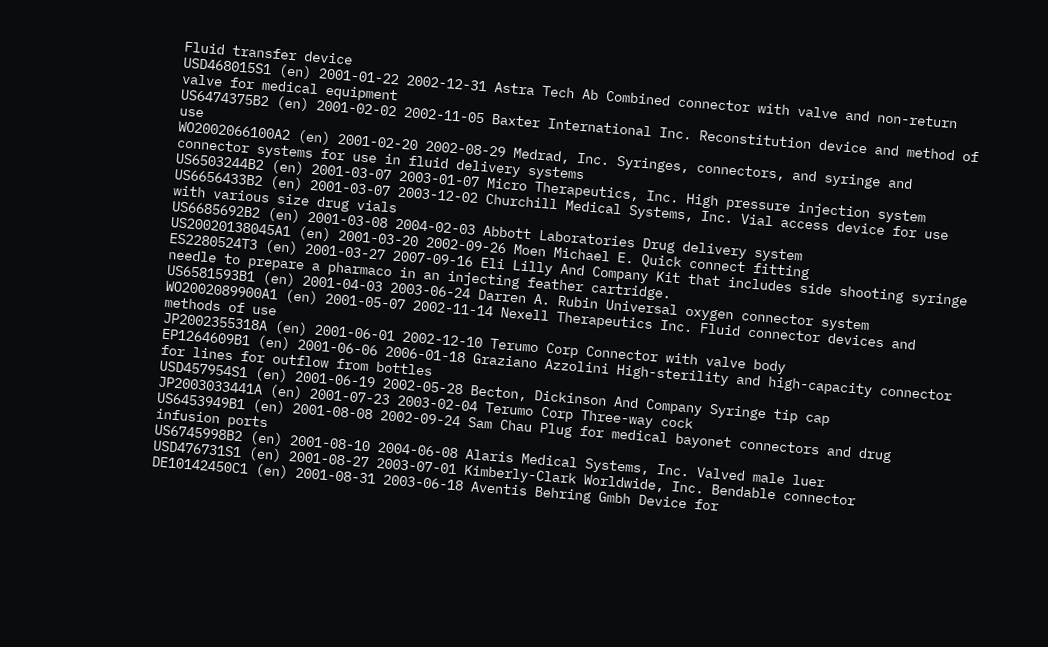Fluid transfer device
USD468015S1 (en) 2001-01-22 2002-12-31 Astra Tech Ab Combined connector with valve and non-return valve for medical equipment
US6474375B2 (en) 2001-02-02 2002-11-05 Baxter International Inc. Reconstitution device and method of use
WO2002066100A2 (en) 2001-02-20 2002-08-29 Medrad, Inc. Syringes, connectors, and syringe and connector systems for use in fluid delivery systems
US6503244B2 (en) 2001-03-07 2003-01-07 Micro Therapeutics, Inc. High pressure injection system
US6656433B2 (en) 2001-03-07 2003-12-02 Churchill Medical Systems, Inc. Vial access device for use with various size drug vials
US6685692B2 (en) 2001-03-08 2004-02-03 Abbott Laboratories Drug delivery system
US20020138045A1 (en) 2001-03-20 2002-09-26 Moen Michael E. Quick connect fitting
ES2280524T3 (en) 2001-03-27 2007-09-16 Eli Lilly And Company Kit that includes side shooting syringe needle to prepare a pharmaco in an injecting feather cartridge.
US6581593B1 (en) 2001-04-03 2003-06-24 Darren A. Rubin Universal oxygen connector system
WO2002089900A1 (en) 2001-05-07 2002-11-14 Nexell Therapeutics Inc. Fluid connector devices and methods of use
JP2002355318A (en) 2001-06-01 2002-12-10 Terumo Corp Connector with valve body
EP1264609B1 (en) 2001-06-06 2006-01-18 Graziano Azzolini High-sterility and high-capacity connector for lines for outflow from bottles
USD457954S1 (en) 2001-06-19 2002-05-28 Becton, Dickinson And Company Syringe tip cap
JP2003033441A (en) 2001-07-23 2003-02-04 Terumo Corp Three-way cock
US6453949B1 (en) 2001-08-08 2002-09-24 Sam Chau Plug for medical bayonet connectors and drug infusion ports
US6745998B2 (en) 2001-08-10 2004-06-08 Alaris Medical Systems, Inc. Valved male luer
USD476731S1 (en) 2001-08-27 2003-07-01 Kimberly-Clark Worldwide, Inc. Bendable connector
DE10142450C1 (en) 2001-08-31 2003-06-18 Aventis Behring Gmbh Device for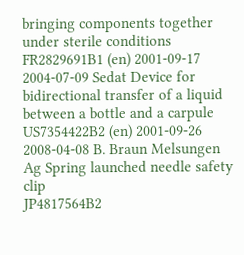bringing components together under sterile conditions
FR2829691B1 (en) 2001-09-17 2004-07-09 Sedat Device for bidirectional transfer of a liquid between a bottle and a carpule
US7354422B2 (en) 2001-09-26 2008-04-08 B. Braun Melsungen Ag Spring launched needle safety clip
JP4817564B2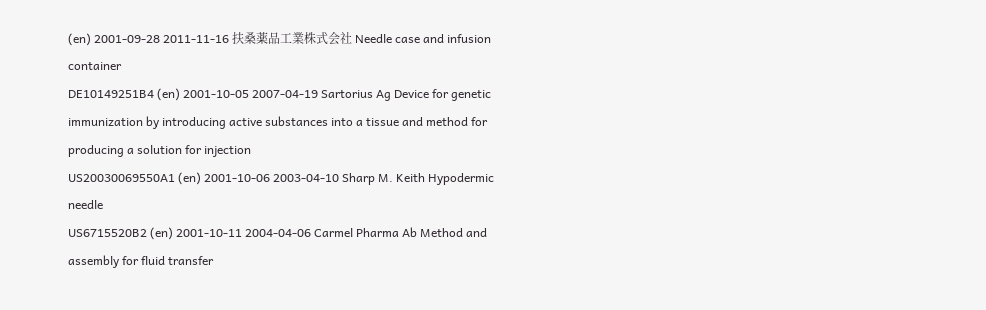(en) 2001-09-28 2011-11-16 扶桑薬品工業株式会社 Needle case and infusion container
DE10149251B4 (en) 2001-10-05 2007-04-19 Sartorius Ag Device for genetic immunization by introducing active substances into a tissue and method for producing a solution for injection
US20030069550A1 (en) 2001-10-06 2003-04-10 Sharp M. Keith Hypodermic needle
US6715520B2 (en) 2001-10-11 2004-04-06 Carmel Pharma Ab Method and assembly for fluid transfer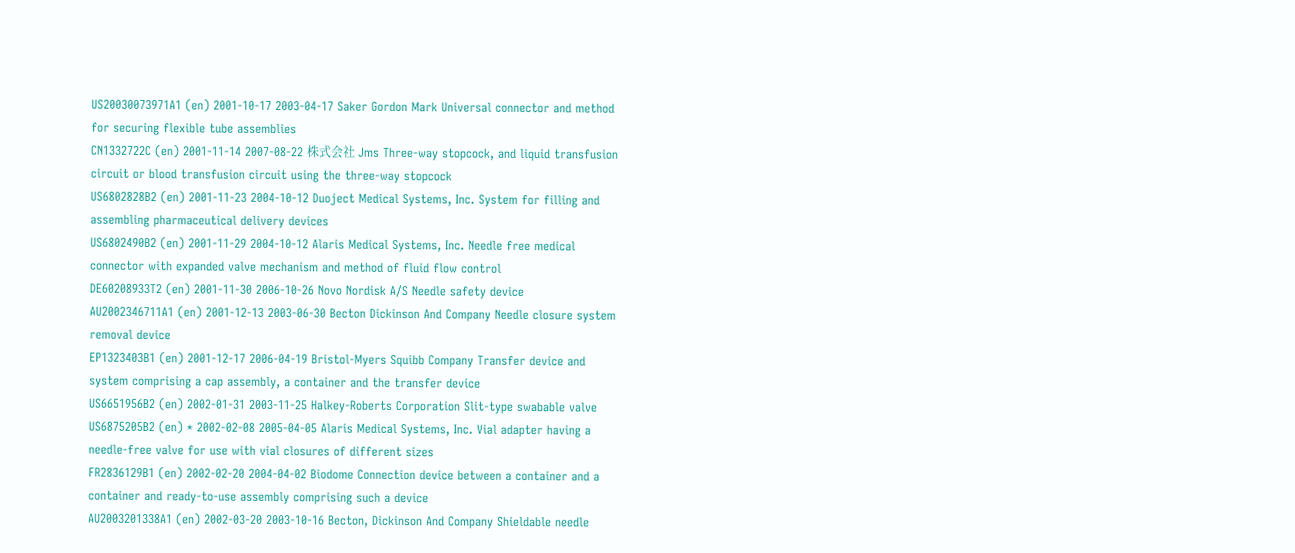US20030073971A1 (en) 2001-10-17 2003-04-17 Saker Gordon Mark Universal connector and method for securing flexible tube assemblies
CN1332722C (en) 2001-11-14 2007-08-22 株式会社 Jms Three-way stopcock, and liquid transfusion circuit or blood transfusion circuit using the three-way stopcock
US6802828B2 (en) 2001-11-23 2004-10-12 Duoject Medical Systems, Inc. System for filling and assembling pharmaceutical delivery devices
US6802490B2 (en) 2001-11-29 2004-10-12 Alaris Medical Systems, Inc. Needle free medical connector with expanded valve mechanism and method of fluid flow control
DE60208933T2 (en) 2001-11-30 2006-10-26 Novo Nordisk A/S Needle safety device
AU2002346711A1 (en) 2001-12-13 2003-06-30 Becton Dickinson And Company Needle closure system removal device
EP1323403B1 (en) 2001-12-17 2006-04-19 Bristol-Myers Squibb Company Transfer device and system comprising a cap assembly, a container and the transfer device
US6651956B2 (en) 2002-01-31 2003-11-25 Halkey-Roberts Corporation Slit-type swabable valve
US6875205B2 (en) * 2002-02-08 2005-04-05 Alaris Medical Systems, Inc. Vial adapter having a needle-free valve for use with vial closures of different sizes
FR2836129B1 (en) 2002-02-20 2004-04-02 Biodome Connection device between a container and a container and ready-to-use assembly comprising such a device
AU2003201338A1 (en) 2002-03-20 2003-10-16 Becton, Dickinson And Company Shieldable needle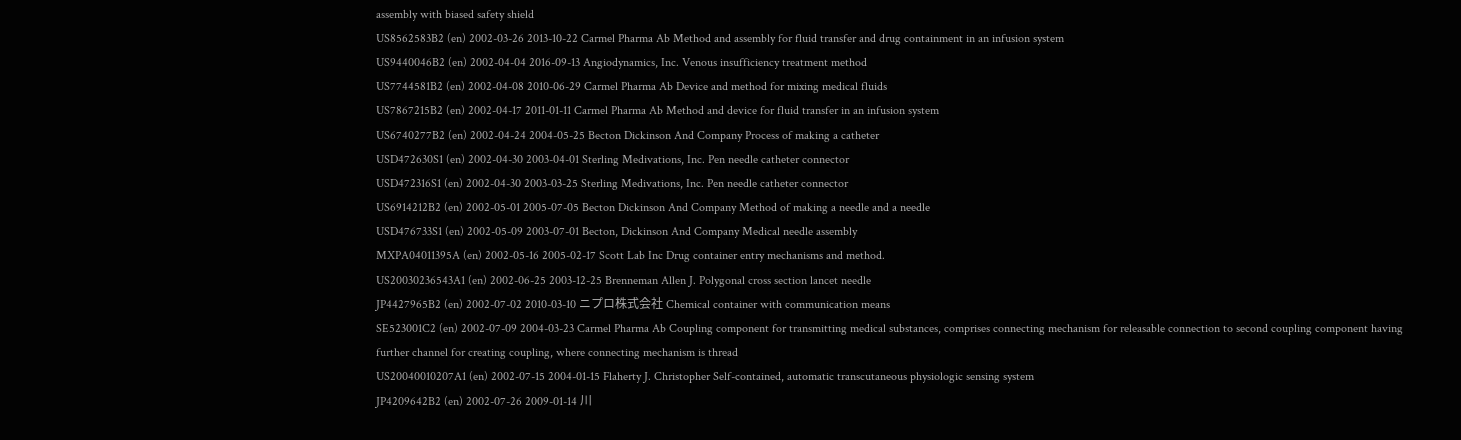assembly with biased safety shield
US8562583B2 (en) 2002-03-26 2013-10-22 Carmel Pharma Ab Method and assembly for fluid transfer and drug containment in an infusion system
US9440046B2 (en) 2002-04-04 2016-09-13 Angiodynamics, Inc. Venous insufficiency treatment method
US7744581B2 (en) 2002-04-08 2010-06-29 Carmel Pharma Ab Device and method for mixing medical fluids
US7867215B2 (en) 2002-04-17 2011-01-11 Carmel Pharma Ab Method and device for fluid transfer in an infusion system
US6740277B2 (en) 2002-04-24 2004-05-25 Becton Dickinson And Company Process of making a catheter
USD472630S1 (en) 2002-04-30 2003-04-01 Sterling Medivations, Inc. Pen needle catheter connector
USD472316S1 (en) 2002-04-30 2003-03-25 Sterling Medivations, Inc. Pen needle catheter connector
US6914212B2 (en) 2002-05-01 2005-07-05 Becton Dickinson And Company Method of making a needle and a needle
USD476733S1 (en) 2002-05-09 2003-07-01 Becton, Dickinson And Company Medical needle assembly
MXPA04011395A (en) 2002-05-16 2005-02-17 Scott Lab Inc Drug container entry mechanisms and method.
US20030236543A1 (en) 2002-06-25 2003-12-25 Brenneman Allen J. Polygonal cross section lancet needle
JP4427965B2 (en) 2002-07-02 2010-03-10 ニプロ株式会社 Chemical container with communication means
SE523001C2 (en) 2002-07-09 2004-03-23 Carmel Pharma Ab Coupling component for transmitting medical substances, comprises connecting mechanism for releasable connection to second coupling component having further channel for creating coupling, where connecting mechanism is thread
US20040010207A1 (en) 2002-07-15 2004-01-15 Flaherty J. Christopher Self-contained, automatic transcutaneous physiologic sensing system
JP4209642B2 (en) 2002-07-26 2009-01-14 川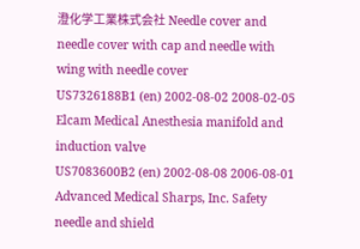澄化学工業株式会社 Needle cover and needle cover with cap and needle with wing with needle cover
US7326188B1 (en) 2002-08-02 2008-02-05 Elcam Medical Anesthesia manifold and induction valve
US7083600B2 (en) 2002-08-08 2006-08-01 Advanced Medical Sharps, Inc. Safety needle and shield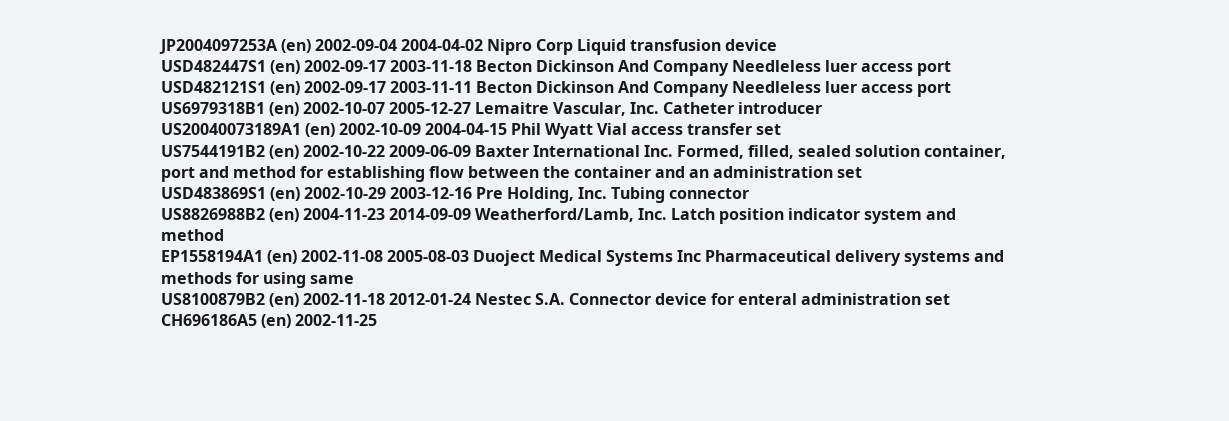JP2004097253A (en) 2002-09-04 2004-04-02 Nipro Corp Liquid transfusion device
USD482447S1 (en) 2002-09-17 2003-11-18 Becton Dickinson And Company Needleless luer access port
USD482121S1 (en) 2002-09-17 2003-11-11 Becton Dickinson And Company Needleless luer access port
US6979318B1 (en) 2002-10-07 2005-12-27 Lemaitre Vascular, Inc. Catheter introducer
US20040073189A1 (en) 2002-10-09 2004-04-15 Phil Wyatt Vial access transfer set
US7544191B2 (en) 2002-10-22 2009-06-09 Baxter International Inc. Formed, filled, sealed solution container, port and method for establishing flow between the container and an administration set
USD483869S1 (en) 2002-10-29 2003-12-16 Pre Holding, Inc. Tubing connector
US8826988B2 (en) 2004-11-23 2014-09-09 Weatherford/Lamb, Inc. Latch position indicator system and method
EP1558194A1 (en) 2002-11-08 2005-08-03 Duoject Medical Systems Inc Pharmaceutical delivery systems and methods for using same
US8100879B2 (en) 2002-11-18 2012-01-24 Nestec S.A. Connector device for enteral administration set
CH696186A5 (en) 2002-11-25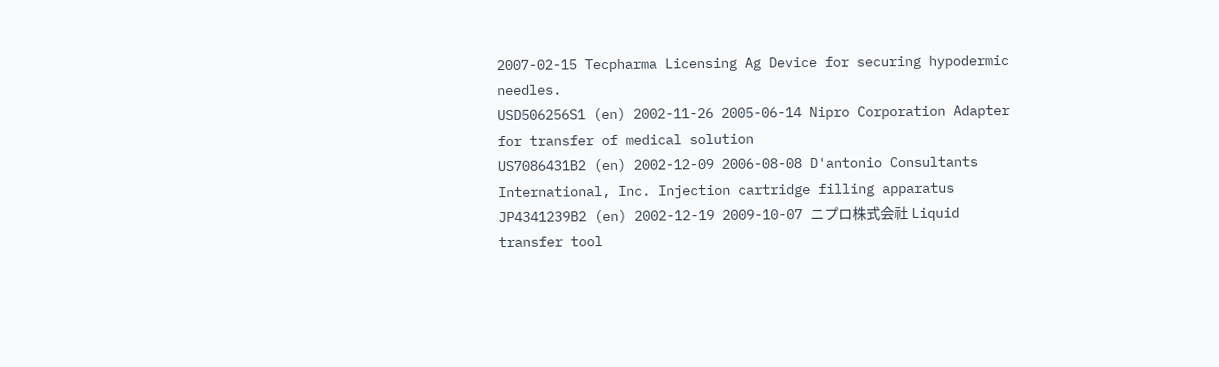2007-02-15 Tecpharma Licensing Ag Device for securing hypodermic needles.
USD506256S1 (en) 2002-11-26 2005-06-14 Nipro Corporation Adapter for transfer of medical solution
US7086431B2 (en) 2002-12-09 2006-08-08 D'antonio Consultants International, Inc. Injection cartridge filling apparatus
JP4341239B2 (en) 2002-12-19 2009-10-07 ニプロ株式会社 Liquid transfer tool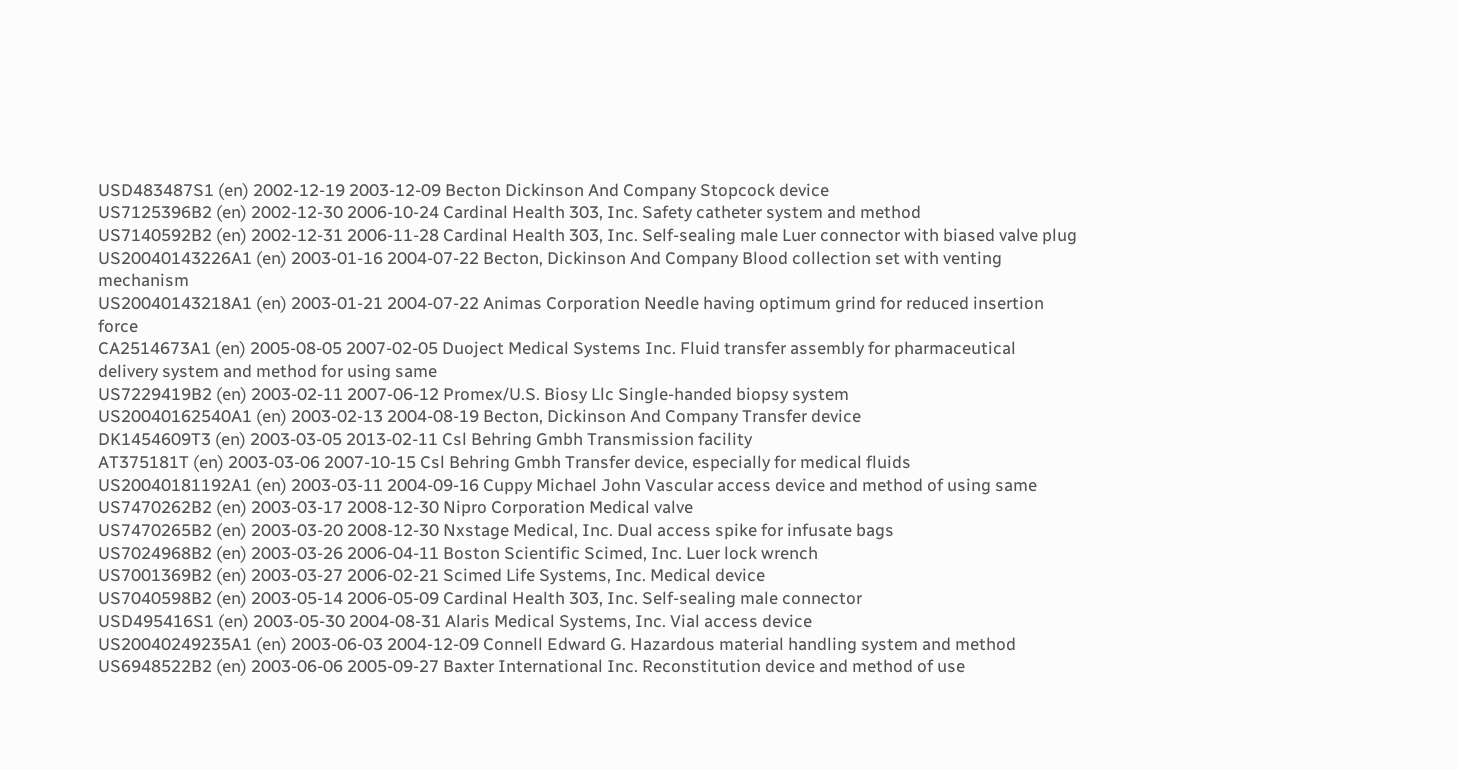USD483487S1 (en) 2002-12-19 2003-12-09 Becton Dickinson And Company Stopcock device
US7125396B2 (en) 2002-12-30 2006-10-24 Cardinal Health 303, Inc. Safety catheter system and method
US7140592B2 (en) 2002-12-31 2006-11-28 Cardinal Health 303, Inc. Self-sealing male Luer connector with biased valve plug
US20040143226A1 (en) 2003-01-16 2004-07-22 Becton, Dickinson And Company Blood collection set with venting mechanism
US20040143218A1 (en) 2003-01-21 2004-07-22 Animas Corporation Needle having optimum grind for reduced insertion force
CA2514673A1 (en) 2005-08-05 2007-02-05 Duoject Medical Systems Inc. Fluid transfer assembly for pharmaceutical delivery system and method for using same
US7229419B2 (en) 2003-02-11 2007-06-12 Promex/U.S. Biosy Llc Single-handed biopsy system
US20040162540A1 (en) 2003-02-13 2004-08-19 Becton, Dickinson And Company Transfer device
DK1454609T3 (en) 2003-03-05 2013-02-11 Csl Behring Gmbh Transmission facility
AT375181T (en) 2003-03-06 2007-10-15 Csl Behring Gmbh Transfer device, especially for medical fluids
US20040181192A1 (en) 2003-03-11 2004-09-16 Cuppy Michael John Vascular access device and method of using same
US7470262B2 (en) 2003-03-17 2008-12-30 Nipro Corporation Medical valve
US7470265B2 (en) 2003-03-20 2008-12-30 Nxstage Medical, Inc. Dual access spike for infusate bags
US7024968B2 (en) 2003-03-26 2006-04-11 Boston Scientific Scimed, Inc. Luer lock wrench
US7001369B2 (en) 2003-03-27 2006-02-21 Scimed Life Systems, Inc. Medical device
US7040598B2 (en) 2003-05-14 2006-05-09 Cardinal Health 303, Inc. Self-sealing male connector
USD495416S1 (en) 2003-05-30 2004-08-31 Alaris Medical Systems, Inc. Vial access device
US20040249235A1 (en) 2003-06-03 2004-12-09 Connell Edward G. Hazardous material handling system and method
US6948522B2 (en) 2003-06-06 2005-09-27 Baxter International Inc. Reconstitution device and method of use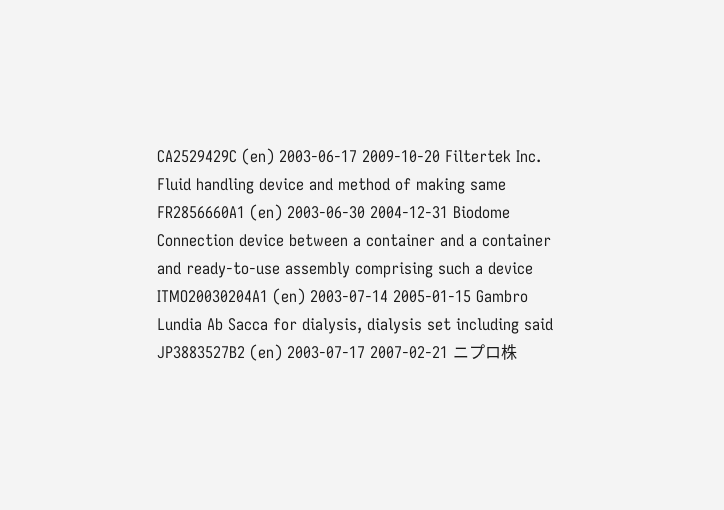CA2529429C (en) 2003-06-17 2009-10-20 Filtertek Inc. Fluid handling device and method of making same
FR2856660A1 (en) 2003-06-30 2004-12-31 Biodome Connection device between a container and a container and ready-to-use assembly comprising such a device
ITMO20030204A1 (en) 2003-07-14 2005-01-15 Gambro Lundia Ab Sacca for dialysis, dialysis set including said
JP3883527B2 (en) 2003-07-17 2007-02-21 ニプロ株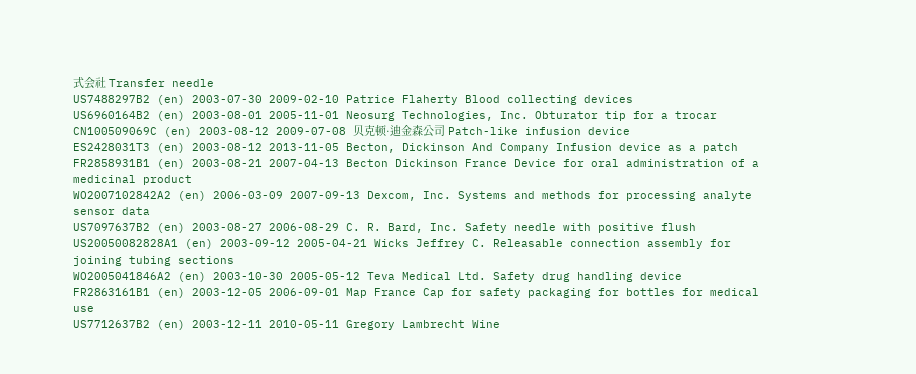式会社 Transfer needle
US7488297B2 (en) 2003-07-30 2009-02-10 Patrice Flaherty Blood collecting devices
US6960164B2 (en) 2003-08-01 2005-11-01 Neosurg Technologies, Inc. Obturator tip for a trocar
CN100509069C (en) 2003-08-12 2009-07-08 贝克顿·迪金森公司 Patch-like infusion device
ES2428031T3 (en) 2003-08-12 2013-11-05 Becton, Dickinson And Company Infusion device as a patch
FR2858931B1 (en) 2003-08-21 2007-04-13 Becton Dickinson France Device for oral administration of a medicinal product
WO2007102842A2 (en) 2006-03-09 2007-09-13 Dexcom, Inc. Systems and methods for processing analyte sensor data
US7097637B2 (en) 2003-08-27 2006-08-29 C. R. Bard, Inc. Safety needle with positive flush
US20050082828A1 (en) 2003-09-12 2005-04-21 Wicks Jeffrey C. Releasable connection assembly for joining tubing sections
WO2005041846A2 (en) 2003-10-30 2005-05-12 Teva Medical Ltd. Safety drug handling device
FR2863161B1 (en) 2003-12-05 2006-09-01 Map France Cap for safety packaging for bottles for medical use
US7712637B2 (en) 2003-12-11 2010-05-11 Gregory Lambrecht Wine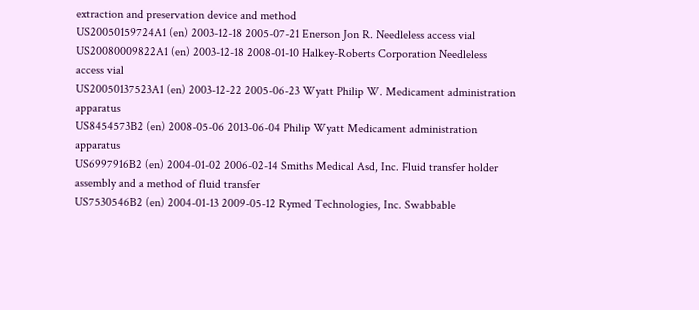extraction and preservation device and method
US20050159724A1 (en) 2003-12-18 2005-07-21 Enerson Jon R. Needleless access vial
US20080009822A1 (en) 2003-12-18 2008-01-10 Halkey-Roberts Corporation Needleless access vial
US20050137523A1 (en) 2003-12-22 2005-06-23 Wyatt Philip W. Medicament administration apparatus
US8454573B2 (en) 2008-05-06 2013-06-04 Philip Wyatt Medicament administration apparatus
US6997916B2 (en) 2004-01-02 2006-02-14 Smiths Medical Asd, Inc. Fluid transfer holder assembly and a method of fluid transfer
US7530546B2 (en) 2004-01-13 2009-05-12 Rymed Technologies, Inc. Swabbable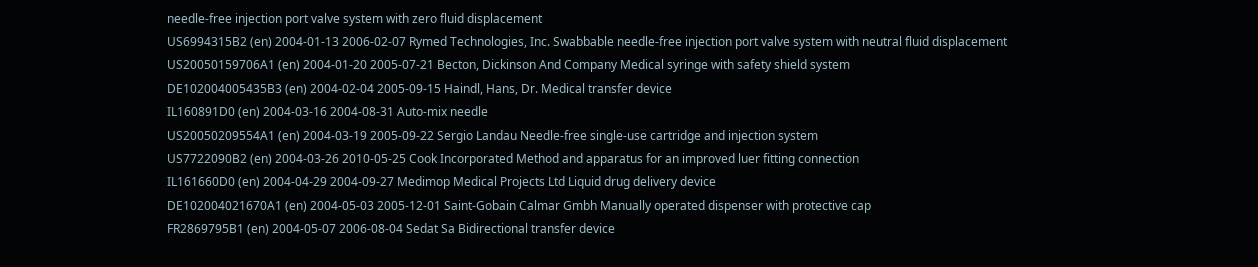needle-free injection port valve system with zero fluid displacement
US6994315B2 (en) 2004-01-13 2006-02-07 Rymed Technologies, Inc. Swabbable needle-free injection port valve system with neutral fluid displacement
US20050159706A1 (en) 2004-01-20 2005-07-21 Becton, Dickinson And Company Medical syringe with safety shield system
DE102004005435B3 (en) 2004-02-04 2005-09-15 Haindl, Hans, Dr. Medical transfer device
IL160891D0 (en) 2004-03-16 2004-08-31 Auto-mix needle
US20050209554A1 (en) 2004-03-19 2005-09-22 Sergio Landau Needle-free single-use cartridge and injection system
US7722090B2 (en) 2004-03-26 2010-05-25 Cook Incorporated Method and apparatus for an improved luer fitting connection
IL161660D0 (en) 2004-04-29 2004-09-27 Medimop Medical Projects Ltd Liquid drug delivery device
DE102004021670A1 (en) 2004-05-03 2005-12-01 Saint-Gobain Calmar Gmbh Manually operated dispenser with protective cap
FR2869795B1 (en) 2004-05-07 2006-08-04 Sedat Sa Bidirectional transfer device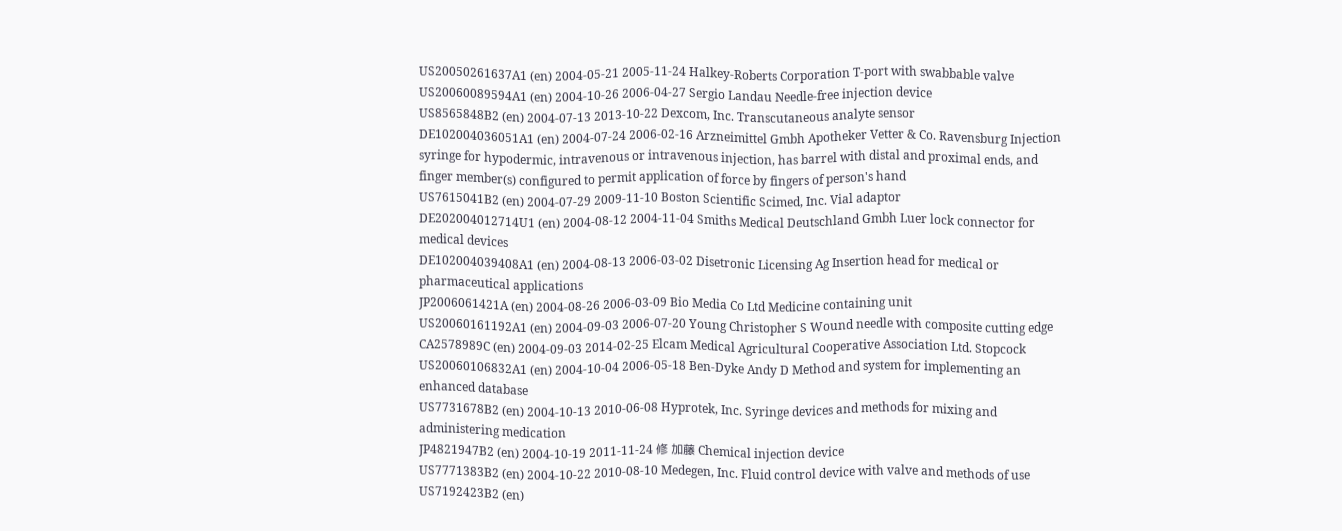US20050261637A1 (en) 2004-05-21 2005-11-24 Halkey-Roberts Corporation T-port with swabbable valve
US20060089594A1 (en) 2004-10-26 2006-04-27 Sergio Landau Needle-free injection device
US8565848B2 (en) 2004-07-13 2013-10-22 Dexcom, Inc. Transcutaneous analyte sensor
DE102004036051A1 (en) 2004-07-24 2006-02-16 Arzneimittel Gmbh Apotheker Vetter & Co. Ravensburg Injection syringe for hypodermic, intravenous or intravenous injection, has barrel with distal and proximal ends, and finger member(s) configured to permit application of force by fingers of person's hand
US7615041B2 (en) 2004-07-29 2009-11-10 Boston Scientific Scimed, Inc. Vial adaptor
DE202004012714U1 (en) 2004-08-12 2004-11-04 Smiths Medical Deutschland Gmbh Luer lock connector for medical devices
DE102004039408A1 (en) 2004-08-13 2006-03-02 Disetronic Licensing Ag Insertion head for medical or pharmaceutical applications
JP2006061421A (en) 2004-08-26 2006-03-09 Bio Media Co Ltd Medicine containing unit
US20060161192A1 (en) 2004-09-03 2006-07-20 Young Christopher S Wound needle with composite cutting edge
CA2578989C (en) 2004-09-03 2014-02-25 Elcam Medical Agricultural Cooperative Association Ltd. Stopcock
US20060106832A1 (en) 2004-10-04 2006-05-18 Ben-Dyke Andy D Method and system for implementing an enhanced database
US7731678B2 (en) 2004-10-13 2010-06-08 Hyprotek, Inc. Syringe devices and methods for mixing and administering medication
JP4821947B2 (en) 2004-10-19 2011-11-24 修 加藤 Chemical injection device
US7771383B2 (en) 2004-10-22 2010-08-10 Medegen, Inc. Fluid control device with valve and methods of use
US7192423B2 (en)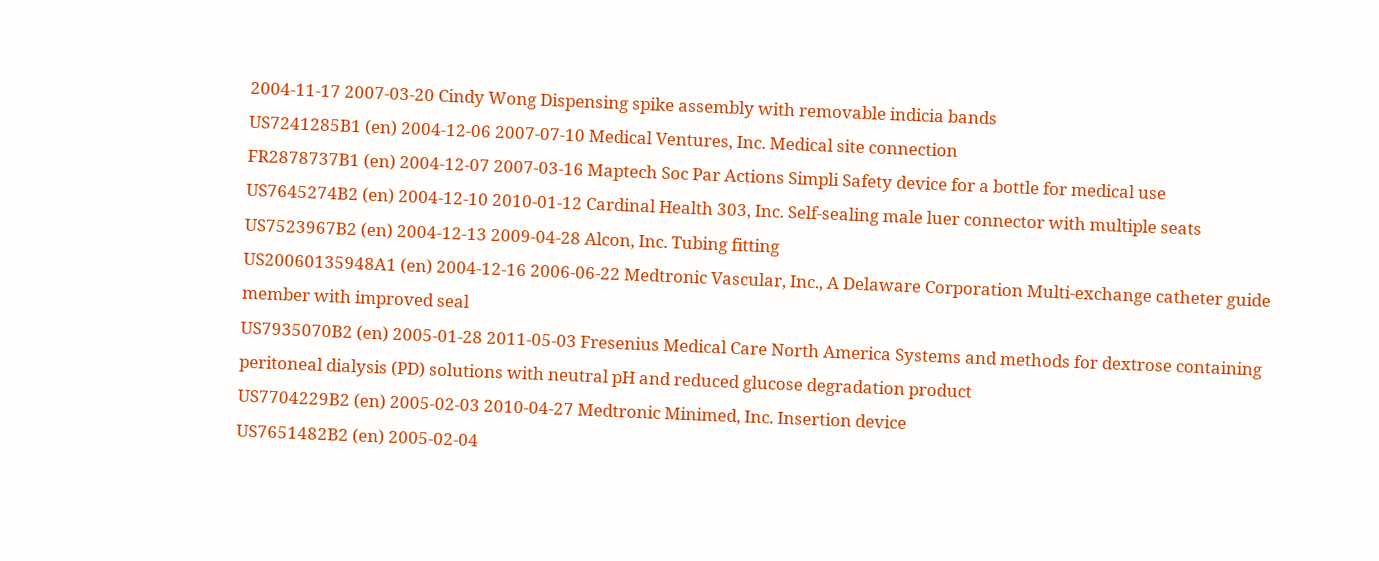2004-11-17 2007-03-20 Cindy Wong Dispensing spike assembly with removable indicia bands
US7241285B1 (en) 2004-12-06 2007-07-10 Medical Ventures, Inc. Medical site connection
FR2878737B1 (en) 2004-12-07 2007-03-16 Maptech Soc Par Actions Simpli Safety device for a bottle for medical use
US7645274B2 (en) 2004-12-10 2010-01-12 Cardinal Health 303, Inc. Self-sealing male luer connector with multiple seats
US7523967B2 (en) 2004-12-13 2009-04-28 Alcon, Inc. Tubing fitting
US20060135948A1 (en) 2004-12-16 2006-06-22 Medtronic Vascular, Inc., A Delaware Corporation Multi-exchange catheter guide member with improved seal
US7935070B2 (en) 2005-01-28 2011-05-03 Fresenius Medical Care North America Systems and methods for dextrose containing peritoneal dialysis (PD) solutions with neutral pH and reduced glucose degradation product
US7704229B2 (en) 2005-02-03 2010-04-27 Medtronic Minimed, Inc. Insertion device
US7651482B2 (en) 2005-02-04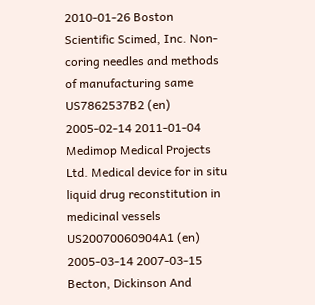2010-01-26 Boston Scientific Scimed, Inc. Non-coring needles and methods of manufacturing same
US7862537B2 (en) 2005-02-14 2011-01-04 Medimop Medical Projects Ltd. Medical device for in situ liquid drug reconstitution in medicinal vessels
US20070060904A1 (en) 2005-03-14 2007-03-15 Becton, Dickinson And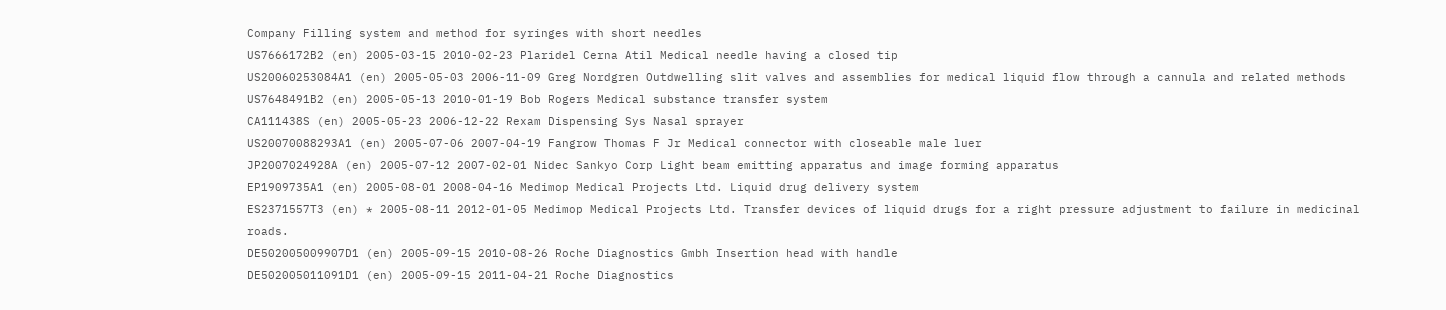Company Filling system and method for syringes with short needles
US7666172B2 (en) 2005-03-15 2010-02-23 Plaridel Cerna Atil Medical needle having a closed tip
US20060253084A1 (en) 2005-05-03 2006-11-09 Greg Nordgren Outdwelling slit valves and assemblies for medical liquid flow through a cannula and related methods
US7648491B2 (en) 2005-05-13 2010-01-19 Bob Rogers Medical substance transfer system
CA111438S (en) 2005-05-23 2006-12-22 Rexam Dispensing Sys Nasal sprayer
US20070088293A1 (en) 2005-07-06 2007-04-19 Fangrow Thomas F Jr Medical connector with closeable male luer
JP2007024928A (en) 2005-07-12 2007-02-01 Nidec Sankyo Corp Light beam emitting apparatus and image forming apparatus
EP1909735A1 (en) 2005-08-01 2008-04-16 Medimop Medical Projects Ltd. Liquid drug delivery system
ES2371557T3 (en) * 2005-08-11 2012-01-05 Medimop Medical Projects Ltd. Transfer devices of liquid drugs for a right pressure adjustment to failure in medicinal roads.
DE502005009907D1 (en) 2005-09-15 2010-08-26 Roche Diagnostics Gmbh Insertion head with handle
DE502005011091D1 (en) 2005-09-15 2011-04-21 Roche Diagnostics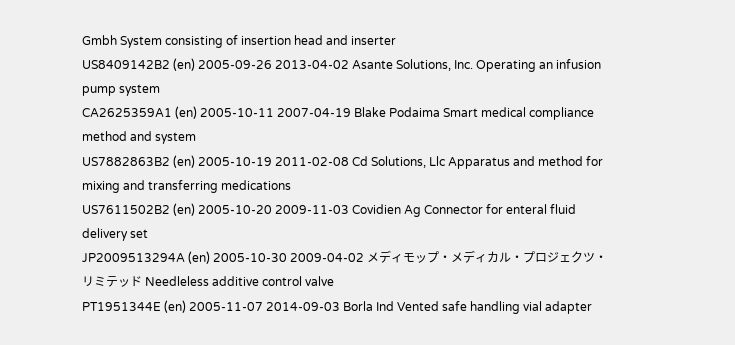Gmbh System consisting of insertion head and inserter
US8409142B2 (en) 2005-09-26 2013-04-02 Asante Solutions, Inc. Operating an infusion pump system
CA2625359A1 (en) 2005-10-11 2007-04-19 Blake Podaima Smart medical compliance method and system
US7882863B2 (en) 2005-10-19 2011-02-08 Cd Solutions, Llc Apparatus and method for mixing and transferring medications
US7611502B2 (en) 2005-10-20 2009-11-03 Covidien Ag Connector for enteral fluid delivery set
JP2009513294A (en) 2005-10-30 2009-04-02 メディモップ・メディカル・プロジェクツ・リミテッド Needleless additive control valve
PT1951344E (en) 2005-11-07 2014-09-03 Borla Ind Vented safe handling vial adapter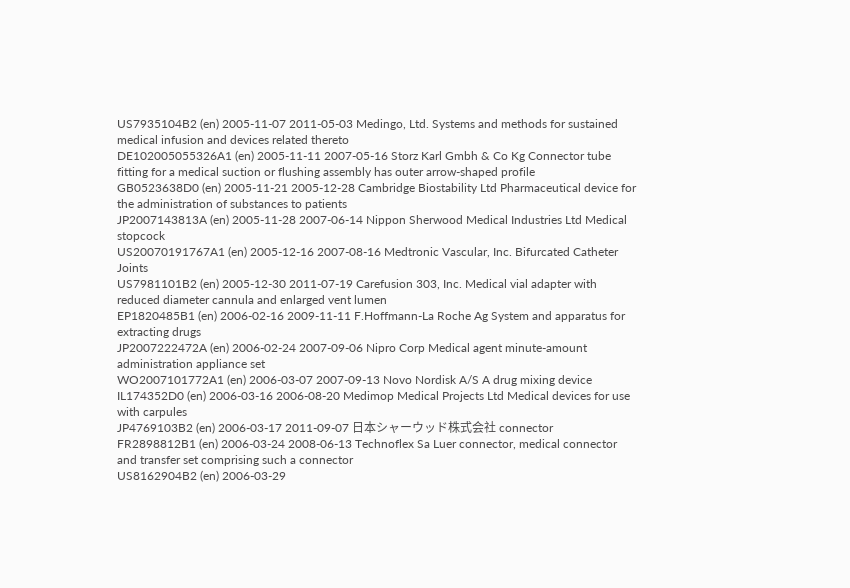US7935104B2 (en) 2005-11-07 2011-05-03 Medingo, Ltd. Systems and methods for sustained medical infusion and devices related thereto
DE102005055326A1 (en) 2005-11-11 2007-05-16 Storz Karl Gmbh & Co Kg Connector tube fitting for a medical suction or flushing assembly has outer arrow-shaped profile
GB0523638D0 (en) 2005-11-21 2005-12-28 Cambridge Biostability Ltd Pharmaceutical device for the administration of substances to patients
JP2007143813A (en) 2005-11-28 2007-06-14 Nippon Sherwood Medical Industries Ltd Medical stopcock
US20070191767A1 (en) 2005-12-16 2007-08-16 Medtronic Vascular, Inc. Bifurcated Catheter Joints
US7981101B2 (en) 2005-12-30 2011-07-19 Carefusion 303, Inc. Medical vial adapter with reduced diameter cannula and enlarged vent lumen
EP1820485B1 (en) 2006-02-16 2009-11-11 F.Hoffmann-La Roche Ag System and apparatus for extracting drugs
JP2007222472A (en) 2006-02-24 2007-09-06 Nipro Corp Medical agent minute-amount administration appliance set
WO2007101772A1 (en) 2006-03-07 2007-09-13 Novo Nordisk A/S A drug mixing device
IL174352D0 (en) 2006-03-16 2006-08-20 Medimop Medical Projects Ltd Medical devices for use with carpules
JP4769103B2 (en) 2006-03-17 2011-09-07 日本シャーウッド株式会社 connector
FR2898812B1 (en) 2006-03-24 2008-06-13 Technoflex Sa Luer connector, medical connector and transfer set comprising such a connector
US8162904B2 (en) 2006-03-29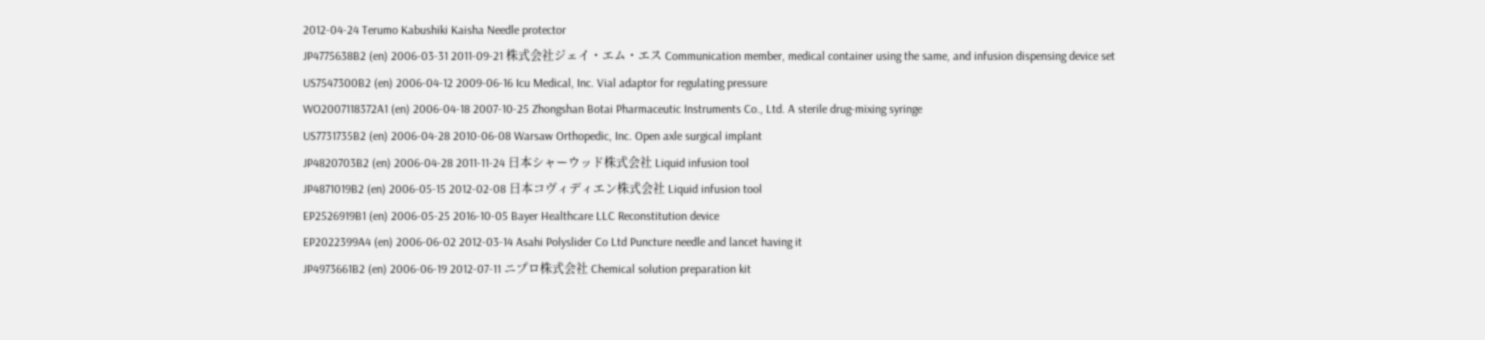2012-04-24 Terumo Kabushiki Kaisha Needle protector
JP4775638B2 (en) 2006-03-31 2011-09-21 株式会社ジェイ・エム・エス Communication member, medical container using the same, and infusion dispensing device set
US7547300B2 (en) 2006-04-12 2009-06-16 Icu Medical, Inc. Vial adaptor for regulating pressure
WO2007118372A1 (en) 2006-04-18 2007-10-25 Zhongshan Botai Pharmaceutic Instruments Co., Ltd. A sterile drug-mixing syringe
US7731735B2 (en) 2006-04-28 2010-06-08 Warsaw Orthopedic, Inc. Open axle surgical implant
JP4820703B2 (en) 2006-04-28 2011-11-24 日本シャーウッド株式会社 Liquid infusion tool
JP4871019B2 (en) 2006-05-15 2012-02-08 日本コヴィディエン株式会社 Liquid infusion tool
EP2526919B1 (en) 2006-05-25 2016-10-05 Bayer Healthcare LLC Reconstitution device
EP2022399A4 (en) 2006-06-02 2012-03-14 Asahi Polyslider Co Ltd Puncture needle and lancet having it
JP4973661B2 (en) 2006-06-19 2012-07-11 ニプロ株式会社 Chemical solution preparation kit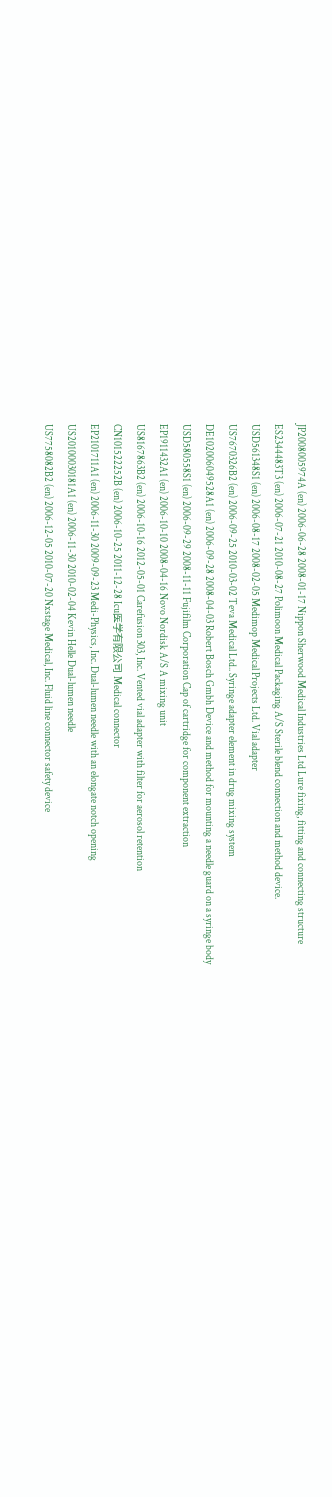JP2008005974A (en) 2006-06-28 2008-01-17 Nippon Sherwood Medical Industries Ltd Lure fixing, fitting and connecting structure
ES2344483T3 (en) 2006-07-21 2010-08-27 Polimoon Medical Packaging A/S Sterile blend connection and method device.
USD561348S1 (en) 2006-08-17 2008-02-05 Medimop Medical Projects Ltd. Vial adapter
US7670326B2 (en) 2006-09-25 2010-03-02 Teva Medical Ltd.. Syringe adapter element in drug mixing system
DE102006049528A1 (en) 2006-09-28 2008-04-03 Robert Bosch Gmbh Device and method for mounting a needle guard on a syringe body
USD580558S1 (en) 2006-09-29 2008-11-11 Fujifilm Corporation Cap of cartridge for component extraction
EP1911432A1 (en) 2006-10-10 2008-04-16 Novo Nordisk A/S A mixing unit
US8167863B2 (en) 2006-10-16 2012-05-01 Carefusion 303, Inc. Vented vial adapter with filter for aerosol retention
CN101522252B (en) 2006-10-25 2011-12-28 Icu医学有限公司 Medical connector
EP2101711A1 (en) 2006-11-30 2009-09-23 Medi-Physics, Inc. Dual-lumen needle with an elongate notch opening
US20100030181A1 (en) 2006-11-30 2010-02-04 Kevin Helle Dual-lumen needle
US7758082B2 (en) 2006-12-05 2010-07-20 Nxstage Medical, Inc. Fluid line connector safety device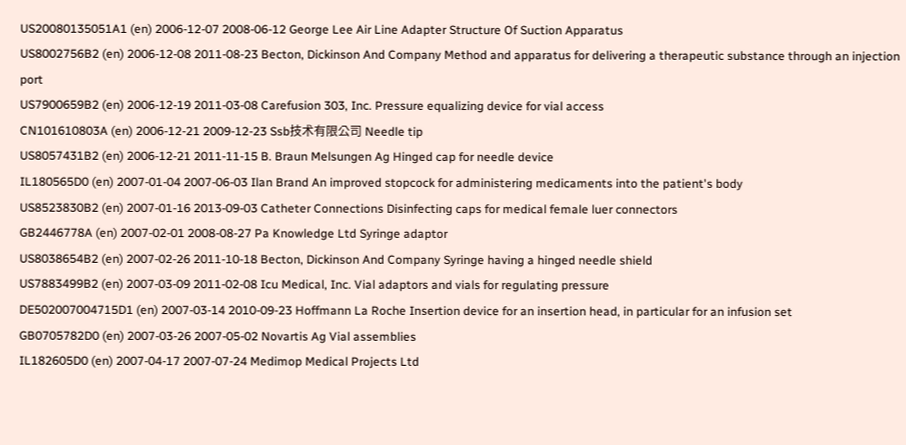US20080135051A1 (en) 2006-12-07 2008-06-12 George Lee Air Line Adapter Structure Of Suction Apparatus
US8002756B2 (en) 2006-12-08 2011-08-23 Becton, Dickinson And Company Method and apparatus for delivering a therapeutic substance through an injection port
US7900659B2 (en) 2006-12-19 2011-03-08 Carefusion 303, Inc. Pressure equalizing device for vial access
CN101610803A (en) 2006-12-21 2009-12-23 Ssb技术有限公司 Needle tip
US8057431B2 (en) 2006-12-21 2011-11-15 B. Braun Melsungen Ag Hinged cap for needle device
IL180565D0 (en) 2007-01-04 2007-06-03 Ilan Brand An improved stopcock for administering medicaments into the patient's body
US8523830B2 (en) 2007-01-16 2013-09-03 Catheter Connections Disinfecting caps for medical female luer connectors
GB2446778A (en) 2007-02-01 2008-08-27 Pa Knowledge Ltd Syringe adaptor
US8038654B2 (en) 2007-02-26 2011-10-18 Becton, Dickinson And Company Syringe having a hinged needle shield
US7883499B2 (en) 2007-03-09 2011-02-08 Icu Medical, Inc. Vial adaptors and vials for regulating pressure
DE502007004715D1 (en) 2007-03-14 2010-09-23 Hoffmann La Roche Insertion device for an insertion head, in particular for an infusion set
GB0705782D0 (en) 2007-03-26 2007-05-02 Novartis Ag Vial assemblies
IL182605D0 (en) 2007-04-17 2007-07-24 Medimop Medical Projects Ltd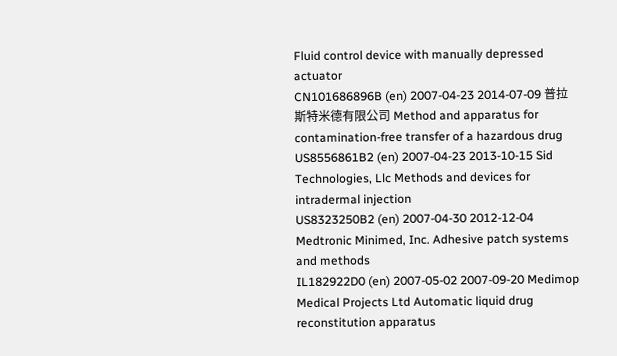Fluid control device with manually depressed actuator
CN101686896B (en) 2007-04-23 2014-07-09 普拉斯特米德有限公司 Method and apparatus for contamination-free transfer of a hazardous drug
US8556861B2 (en) 2007-04-23 2013-10-15 Sid Technologies, Llc Methods and devices for intradermal injection
US8323250B2 (en) 2007-04-30 2012-12-04 Medtronic Minimed, Inc. Adhesive patch systems and methods
IL182922D0 (en) 2007-05-02 2007-09-20 Medimop Medical Projects Ltd Automatic liquid drug reconstitution apparatus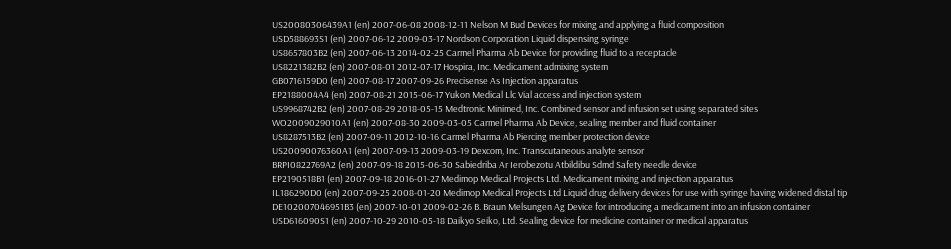US20080306439A1 (en) 2007-06-08 2008-12-11 Nelson M Bud Devices for mixing and applying a fluid composition
USD588693S1 (en) 2007-06-12 2009-03-17 Nordson Corporation Liquid dispensing syringe
US8657803B2 (en) 2007-06-13 2014-02-25 Carmel Pharma Ab Device for providing fluid to a receptacle
US8221382B2 (en) 2007-08-01 2012-07-17 Hospira, Inc. Medicament admixing system
GB0716159D0 (en) 2007-08-17 2007-09-26 Precisense As Injection apparatus
EP2188004A4 (en) 2007-08-21 2015-06-17 Yukon Medical Llc Vial access and injection system
US9968742B2 (en) 2007-08-29 2018-05-15 Medtronic Minimed, Inc. Combined sensor and infusion set using separated sites
WO2009029010A1 (en) 2007-08-30 2009-03-05 Carmel Pharma Ab Device, sealing member and fluid container
US8287513B2 (en) 2007-09-11 2012-10-16 Carmel Pharma Ab Piercing member protection device
US20090076360A1 (en) 2007-09-13 2009-03-19 Dexcom, Inc. Transcutaneous analyte sensor
BRPI0822769A2 (en) 2007-09-18 2015-06-30 Sabiedriba Ar Ierobezotu Atbildibu Sdmd Safety needle device
EP2190518B1 (en) 2007-09-18 2016-01-27 Medimop Medical Projects Ltd. Medicament mixing and injection apparatus
IL186290D0 (en) 2007-09-25 2008-01-20 Medimop Medical Projects Ltd Liquid drug delivery devices for use with syringe having widened distal tip
DE102007046951B3 (en) 2007-10-01 2009-02-26 B. Braun Melsungen Ag Device for introducing a medicament into an infusion container
USD616090S1 (en) 2007-10-29 2010-05-18 Daikyo Seiko, Ltd. Sealing device for medicine container or medical apparatus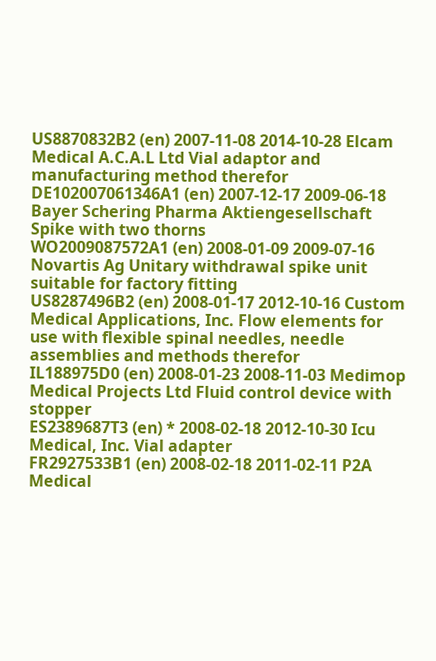US8870832B2 (en) 2007-11-08 2014-10-28 Elcam Medical A.C.A.L Ltd Vial adaptor and manufacturing method therefor
DE102007061346A1 (en) 2007-12-17 2009-06-18 Bayer Schering Pharma Aktiengesellschaft Spike with two thorns
WO2009087572A1 (en) 2008-01-09 2009-07-16 Novartis Ag Unitary withdrawal spike unit suitable for factory fitting
US8287496B2 (en) 2008-01-17 2012-10-16 Custom Medical Applications, Inc. Flow elements for use with flexible spinal needles, needle assemblies and methods therefor
IL188975D0 (en) 2008-01-23 2008-11-03 Medimop Medical Projects Ltd Fluid control device with stopper
ES2389687T3 (en) * 2008-02-18 2012-10-30 Icu Medical, Inc. Vial adapter
FR2927533B1 (en) 2008-02-18 2011-02-11 P2A Medical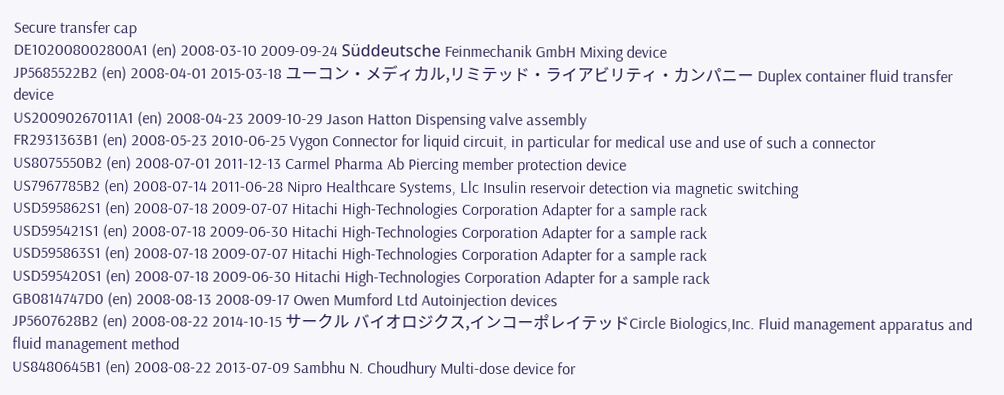Secure transfer cap
DE102008002800A1 (en) 2008-03-10 2009-09-24 Süddeutsche Feinmechanik GmbH Mixing device
JP5685522B2 (en) 2008-04-01 2015-03-18 ユーコン・メディカル,リミテッド・ライアビリティ・カンパニー Duplex container fluid transfer device
US20090267011A1 (en) 2008-04-23 2009-10-29 Jason Hatton Dispensing valve assembly
FR2931363B1 (en) 2008-05-23 2010-06-25 Vygon Connector for liquid circuit, in particular for medical use and use of such a connector
US8075550B2 (en) 2008-07-01 2011-12-13 Carmel Pharma Ab Piercing member protection device
US7967785B2 (en) 2008-07-14 2011-06-28 Nipro Healthcare Systems, Llc Insulin reservoir detection via magnetic switching
USD595862S1 (en) 2008-07-18 2009-07-07 Hitachi High-Technologies Corporation Adapter for a sample rack
USD595421S1 (en) 2008-07-18 2009-06-30 Hitachi High-Technologies Corporation Adapter for a sample rack
USD595863S1 (en) 2008-07-18 2009-07-07 Hitachi High-Technologies Corporation Adapter for a sample rack
USD595420S1 (en) 2008-07-18 2009-06-30 Hitachi High-Technologies Corporation Adapter for a sample rack
GB0814747D0 (en) 2008-08-13 2008-09-17 Owen Mumford Ltd Autoinjection devices
JP5607628B2 (en) 2008-08-22 2014-10-15 サークル バイオロジクス,インコーポレイテッドCircle Biologics,Inc. Fluid management apparatus and fluid management method
US8480645B1 (en) 2008-08-22 2013-07-09 Sambhu N. Choudhury Multi-dose device for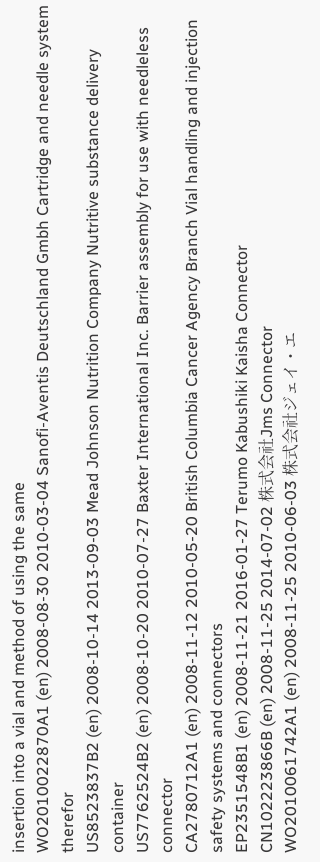insertion into a vial and method of using the same
WO2010022870A1 (en) 2008-08-30 2010-03-04 Sanofi-Aventis Deutschland Gmbh Cartridge and needle system therefor
US8523837B2 (en) 2008-10-14 2013-09-03 Mead Johnson Nutrition Company Nutritive substance delivery container
US7762524B2 (en) 2008-10-20 2010-07-27 Baxter International Inc. Barrier assembly for use with needleless connector
CA2780712A1 (en) 2008-11-12 2010-05-20 British Columbia Cancer Agency Branch Vial handling and injection safety systems and connectors
EP2351548B1 (en) 2008-11-21 2016-01-27 Terumo Kabushiki Kaisha Connector
CN102223866B (en) 2008-11-25 2014-07-02 株式会社Jms Connector
WO2010061742A1 (en) 2008-11-25 2010-06-03 株式会社ジェイ・エ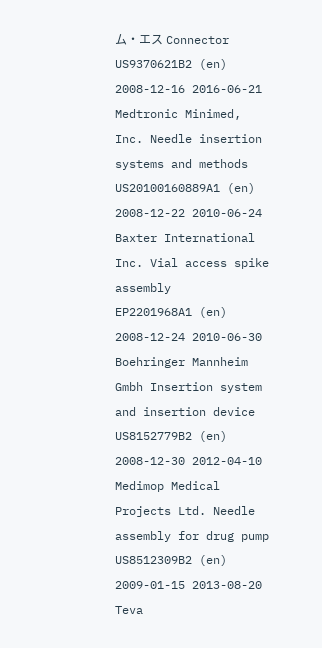ム・エス Connector
US9370621B2 (en) 2008-12-16 2016-06-21 Medtronic Minimed, Inc. Needle insertion systems and methods
US20100160889A1 (en) 2008-12-22 2010-06-24 Baxter International Inc. Vial access spike assembly
EP2201968A1 (en) 2008-12-24 2010-06-30 Boehringer Mannheim Gmbh Insertion system and insertion device
US8152779B2 (en) 2008-12-30 2012-04-10 Medimop Medical Projects Ltd. Needle assembly for drug pump
US8512309B2 (en) 2009-01-15 2013-08-20 Teva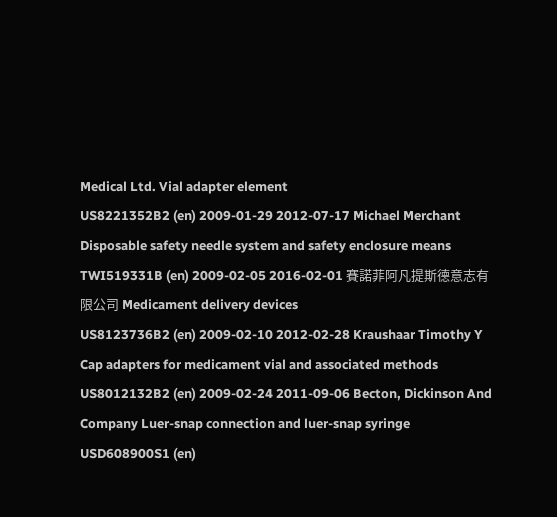Medical Ltd. Vial adapter element
US8221352B2 (en) 2009-01-29 2012-07-17 Michael Merchant Disposable safety needle system and safety enclosure means
TWI519331B (en) 2009-02-05 2016-02-01 賽諾菲阿凡提斯德意志有限公司 Medicament delivery devices
US8123736B2 (en) 2009-02-10 2012-02-28 Kraushaar Timothy Y Cap adapters for medicament vial and associated methods
US8012132B2 (en) 2009-02-24 2011-09-06 Becton, Dickinson And Company Luer-snap connection and luer-snap syringe
USD608900S1 (en)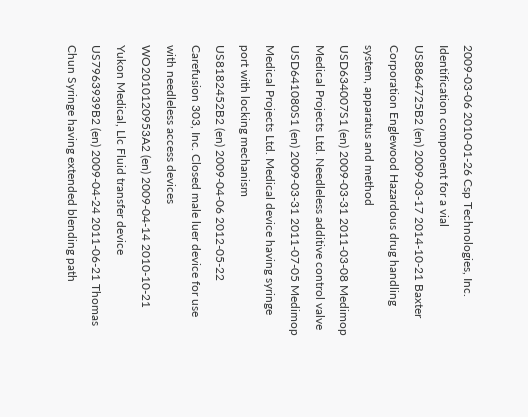2009-03-06 2010-01-26 Csp Technologies, Inc. Identification component for a vial
US8864725B2 (en) 2009-03-17 2014-10-21 Baxter Corporation Englewood Hazardous drug handling system, apparatus and method
USD634007S1 (en) 2009-03-31 2011-03-08 Medimop Medical Projects Ltd. Needleless additive control valve
USD641080S1 (en) 2009-03-31 2011-07-05 Medimop Medical Projects Ltd. Medical device having syringe port with locking mechanism
US8182452B2 (en) 2009-04-06 2012-05-22 Carefusion 303, Inc. Closed male luer device for use with needleless access devices
WO2010120953A2 (en) 2009-04-14 2010-10-21 Yukon Medical, Llc Fluid transfer device
US7963939B2 (en) 2009-04-24 2011-06-21 Thomas Chun Syringe having extended blending path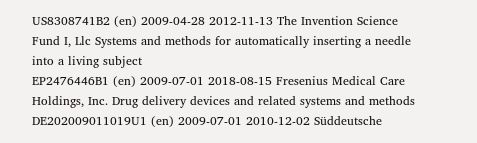US8308741B2 (en) 2009-04-28 2012-11-13 The Invention Science Fund I, Llc Systems and methods for automatically inserting a needle into a living subject
EP2476446B1 (en) 2009-07-01 2018-08-15 Fresenius Medical Care Holdings, Inc. Drug delivery devices and related systems and methods
DE202009011019U1 (en) 2009-07-01 2010-12-02 Süddeutsche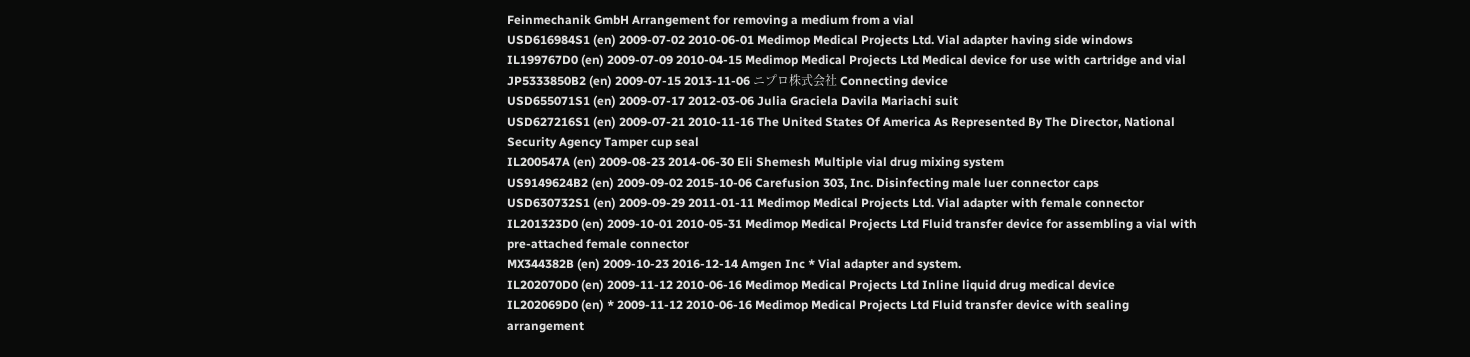Feinmechanik GmbH Arrangement for removing a medium from a vial
USD616984S1 (en) 2009-07-02 2010-06-01 Medimop Medical Projects Ltd. Vial adapter having side windows
IL199767D0 (en) 2009-07-09 2010-04-15 Medimop Medical Projects Ltd Medical device for use with cartridge and vial
JP5333850B2 (en) 2009-07-15 2013-11-06 ニプロ株式会社 Connecting device
USD655071S1 (en) 2009-07-17 2012-03-06 Julia Graciela Davila Mariachi suit
USD627216S1 (en) 2009-07-21 2010-11-16 The United States Of America As Represented By The Director, National Security Agency Tamper cup seal
IL200547A (en) 2009-08-23 2014-06-30 Eli Shemesh Multiple vial drug mixing system
US9149624B2 (en) 2009-09-02 2015-10-06 Carefusion 303, Inc. Disinfecting male luer connector caps
USD630732S1 (en) 2009-09-29 2011-01-11 Medimop Medical Projects Ltd. Vial adapter with female connector
IL201323D0 (en) 2009-10-01 2010-05-31 Medimop Medical Projects Ltd Fluid transfer device for assembling a vial with pre-attached female connector
MX344382B (en) 2009-10-23 2016-12-14 Amgen Inc * Vial adapter and system.
IL202070D0 (en) 2009-11-12 2010-06-16 Medimop Medical Projects Ltd Inline liquid drug medical device
IL202069D0 (en) * 2009-11-12 2010-06-16 Medimop Medical Projects Ltd Fluid transfer device with sealing arrangement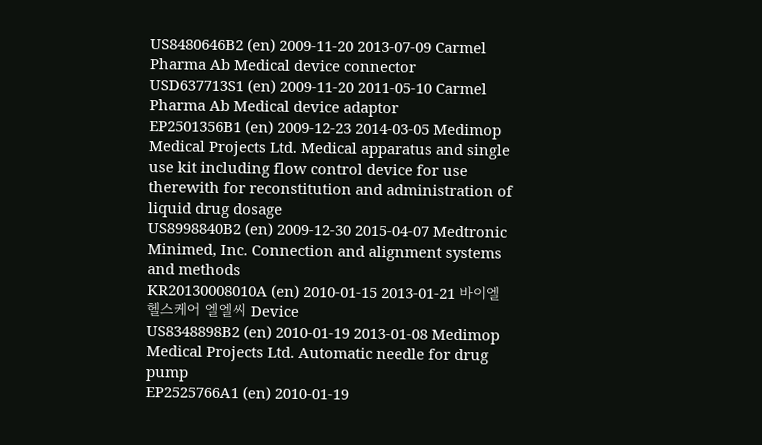US8480646B2 (en) 2009-11-20 2013-07-09 Carmel Pharma Ab Medical device connector
USD637713S1 (en) 2009-11-20 2011-05-10 Carmel Pharma Ab Medical device adaptor
EP2501356B1 (en) 2009-12-23 2014-03-05 Medimop Medical Projects Ltd. Medical apparatus and single use kit including flow control device for use therewith for reconstitution and administration of liquid drug dosage
US8998840B2 (en) 2009-12-30 2015-04-07 Medtronic Minimed, Inc. Connection and alignment systems and methods
KR20130008010A (en) 2010-01-15 2013-01-21 바이엘 헬스케어 엘엘씨 Device
US8348898B2 (en) 2010-01-19 2013-01-08 Medimop Medical Projects Ltd. Automatic needle for drug pump
EP2525766A1 (en) 2010-01-19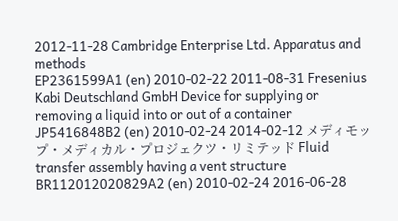2012-11-28 Cambridge Enterprise Ltd. Apparatus and methods
EP2361599A1 (en) 2010-02-22 2011-08-31 Fresenius Kabi Deutschland GmbH Device for supplying or removing a liquid into or out of a container
JP5416848B2 (en) 2010-02-24 2014-02-12 メディモップ・メディカル・プロジェクツ・リミテッド Fluid transfer assembly having a vent structure
BR112012020829A2 (en) 2010-02-24 2016-06-28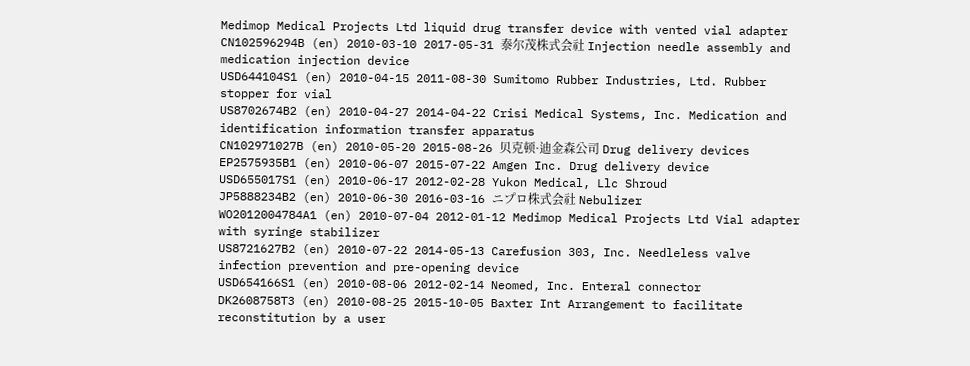Medimop Medical Projects Ltd liquid drug transfer device with vented vial adapter
CN102596294B (en) 2010-03-10 2017-05-31 泰尔茂株式会社 Injection needle assembly and medication injection device
USD644104S1 (en) 2010-04-15 2011-08-30 Sumitomo Rubber Industries, Ltd. Rubber stopper for vial
US8702674B2 (en) 2010-04-27 2014-04-22 Crisi Medical Systems, Inc. Medication and identification information transfer apparatus
CN102971027B (en) 2010-05-20 2015-08-26 贝克顿·迪金森公司 Drug delivery devices
EP2575935B1 (en) 2010-06-07 2015-07-22 Amgen Inc. Drug delivery device
USD655017S1 (en) 2010-06-17 2012-02-28 Yukon Medical, Llc Shroud
JP5888234B2 (en) 2010-06-30 2016-03-16 ニプロ株式会社 Nebulizer
WO2012004784A1 (en) 2010-07-04 2012-01-12 Medimop Medical Projects Ltd Vial adapter with syringe stabilizer
US8721627B2 (en) 2010-07-22 2014-05-13 Carefusion 303, Inc. Needleless valve infection prevention and pre-opening device
USD654166S1 (en) 2010-08-06 2012-02-14 Neomed, Inc. Enteral connector
DK2608758T3 (en) 2010-08-25 2015-10-05 Baxter Int Arrangement to facilitate reconstitution by a user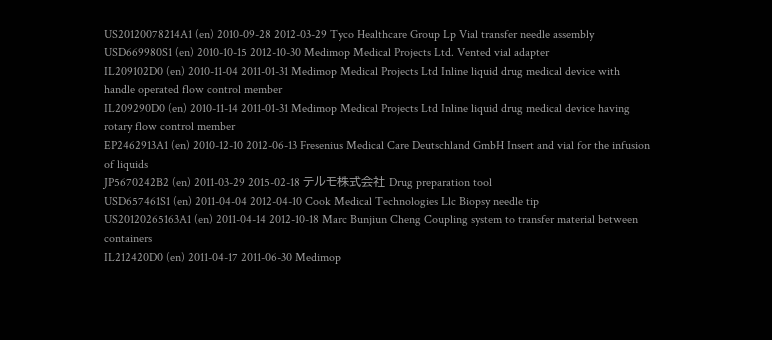US20120078214A1 (en) 2010-09-28 2012-03-29 Tyco Healthcare Group Lp Vial transfer needle assembly
USD669980S1 (en) 2010-10-15 2012-10-30 Medimop Medical Projects Ltd. Vented vial adapter
IL209102D0 (en) 2010-11-04 2011-01-31 Medimop Medical Projects Ltd Inline liquid drug medical device with handle operated flow control member
IL209290D0 (en) 2010-11-14 2011-01-31 Medimop Medical Projects Ltd Inline liquid drug medical device having rotary flow control member
EP2462913A1 (en) 2010-12-10 2012-06-13 Fresenius Medical Care Deutschland GmbH Insert and vial for the infusion of liquids
JP5670242B2 (en) 2011-03-29 2015-02-18 テルモ株式会社 Drug preparation tool
USD657461S1 (en) 2011-04-04 2012-04-10 Cook Medical Technologies Llc Biopsy needle tip
US20120265163A1 (en) 2011-04-14 2012-10-18 Marc Bunjiun Cheng Coupling system to transfer material between containers
IL212420D0 (en) 2011-04-17 2011-06-30 Medimop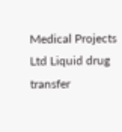Medical Projects Ltd Liquid drug transfer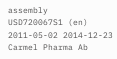assembly
USD720067S1 (en) 2011-05-02 2014-12-23 Carmel Pharma Ab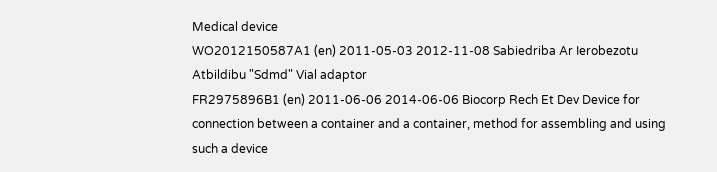Medical device
WO2012150587A1 (en) 2011-05-03 2012-11-08 Sabiedriba Ar Ierobezotu Atbildibu "Sdmd" Vial adaptor
FR2975896B1 (en) 2011-06-06 2014-06-06 Biocorp Rech Et Dev Device for connection between a container and a container, method for assembling and using such a device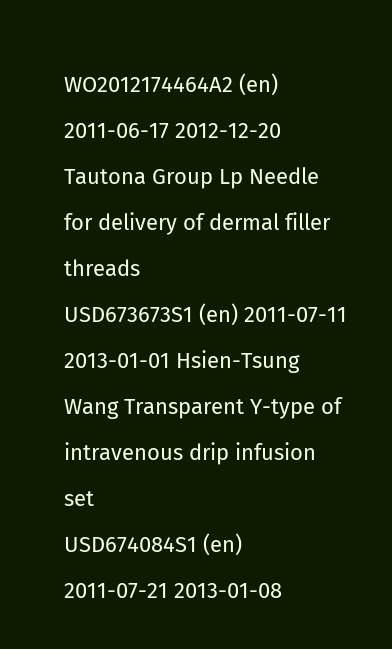WO2012174464A2 (en) 2011-06-17 2012-12-20 Tautona Group Lp Needle for delivery of dermal filler threads
USD673673S1 (en) 2011-07-11 2013-01-01 Hsien-Tsung Wang Transparent Y-type of intravenous drip infusion set
USD674084S1 (en) 2011-07-21 2013-01-08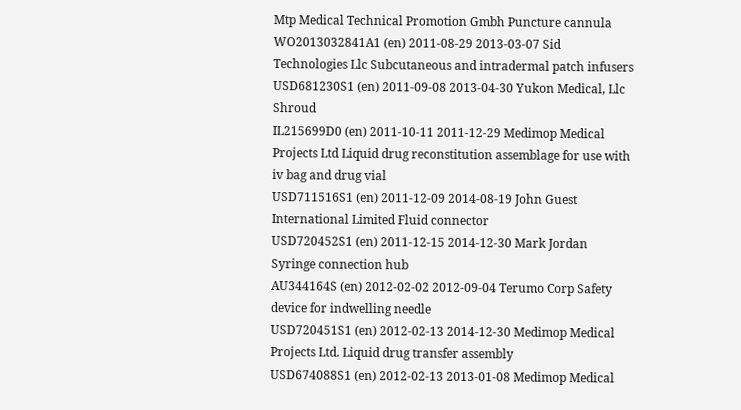Mtp Medical Technical Promotion Gmbh Puncture cannula
WO2013032841A1 (en) 2011-08-29 2013-03-07 Sid Technologies Llc Subcutaneous and intradermal patch infusers
USD681230S1 (en) 2011-09-08 2013-04-30 Yukon Medical, Llc Shroud
IL215699D0 (en) 2011-10-11 2011-12-29 Medimop Medical Projects Ltd Liquid drug reconstitution assemblage for use with iv bag and drug vial
USD711516S1 (en) 2011-12-09 2014-08-19 John Guest International Limited Fluid connector
USD720452S1 (en) 2011-12-15 2014-12-30 Mark Jordan Syringe connection hub
AU344164S (en) 2012-02-02 2012-09-04 Terumo Corp Safety device for indwelling needle
USD720451S1 (en) 2012-02-13 2014-12-30 Medimop Medical Projects Ltd. Liquid drug transfer assembly
USD674088S1 (en) 2012-02-13 2013-01-08 Medimop Medical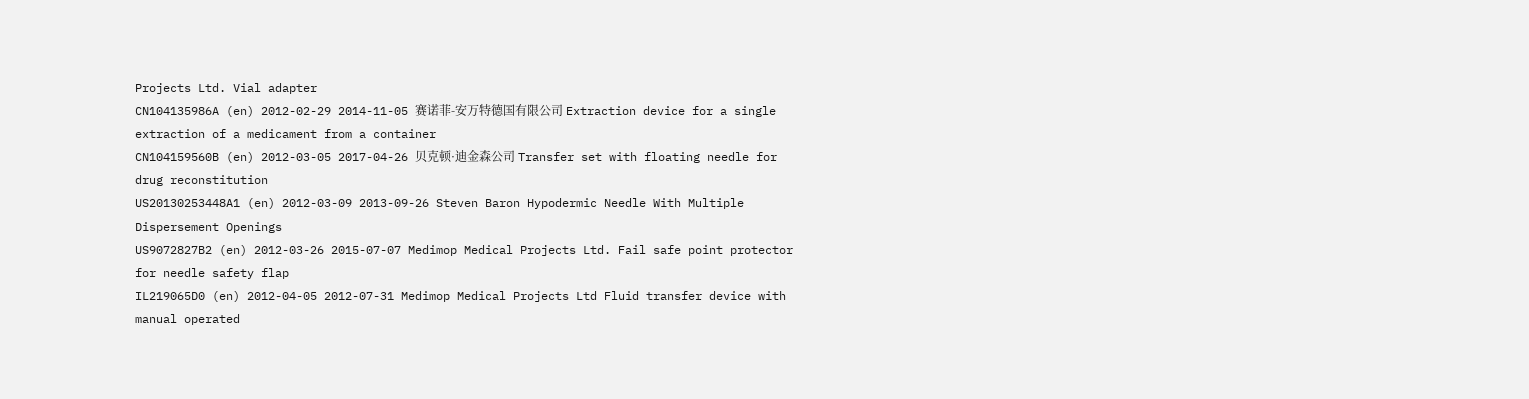Projects Ltd. Vial adapter
CN104135986A (en) 2012-02-29 2014-11-05 赛诺菲-安万特德国有限公司 Extraction device for a single extraction of a medicament from a container
CN104159560B (en) 2012-03-05 2017-04-26 贝克顿·迪金森公司 Transfer set with floating needle for drug reconstitution
US20130253448A1 (en) 2012-03-09 2013-09-26 Steven Baron Hypodermic Needle With Multiple Dispersement Openings
US9072827B2 (en) 2012-03-26 2015-07-07 Medimop Medical Projects Ltd. Fail safe point protector for needle safety flap
IL219065D0 (en) 2012-04-05 2012-07-31 Medimop Medical Projects Ltd Fluid transfer device with manual operated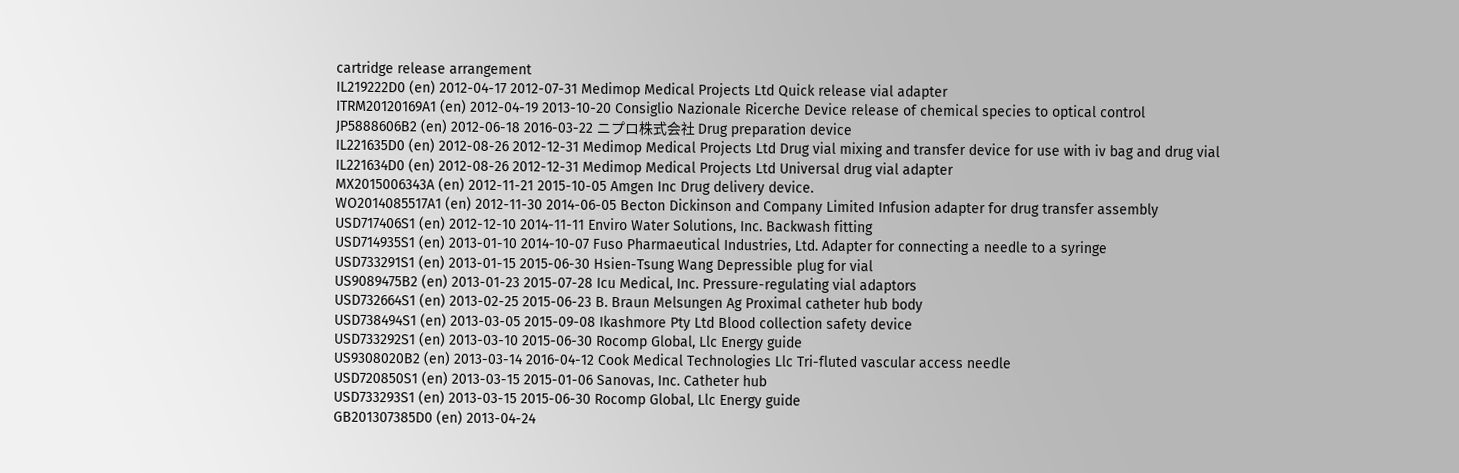cartridge release arrangement
IL219222D0 (en) 2012-04-17 2012-07-31 Medimop Medical Projects Ltd Quick release vial adapter
ITRM20120169A1 (en) 2012-04-19 2013-10-20 Consiglio Nazionale Ricerche Device release of chemical species to optical control
JP5888606B2 (en) 2012-06-18 2016-03-22 ニプロ株式会社 Drug preparation device
IL221635D0 (en) 2012-08-26 2012-12-31 Medimop Medical Projects Ltd Drug vial mixing and transfer device for use with iv bag and drug vial
IL221634D0 (en) 2012-08-26 2012-12-31 Medimop Medical Projects Ltd Universal drug vial adapter
MX2015006343A (en) 2012-11-21 2015-10-05 Amgen Inc Drug delivery device.
WO2014085517A1 (en) 2012-11-30 2014-06-05 Becton Dickinson and Company Limited Infusion adapter for drug transfer assembly
USD717406S1 (en) 2012-12-10 2014-11-11 Enviro Water Solutions, Inc. Backwash fitting
USD714935S1 (en) 2013-01-10 2014-10-07 Fuso Pharmaeutical Industries, Ltd. Adapter for connecting a needle to a syringe
USD733291S1 (en) 2013-01-15 2015-06-30 Hsien-Tsung Wang Depressible plug for vial
US9089475B2 (en) 2013-01-23 2015-07-28 Icu Medical, Inc. Pressure-regulating vial adaptors
USD732664S1 (en) 2013-02-25 2015-06-23 B. Braun Melsungen Ag Proximal catheter hub body
USD738494S1 (en) 2013-03-05 2015-09-08 Ikashmore Pty Ltd Blood collection safety device
USD733292S1 (en) 2013-03-10 2015-06-30 Rocomp Global, Llc Energy guide
US9308020B2 (en) 2013-03-14 2016-04-12 Cook Medical Technologies Llc Tri-fluted vascular access needle
USD720850S1 (en) 2013-03-15 2015-01-06 Sanovas, Inc. Catheter hub
USD733293S1 (en) 2013-03-15 2015-06-30 Rocomp Global, Llc Energy guide
GB201307385D0 (en) 2013-04-24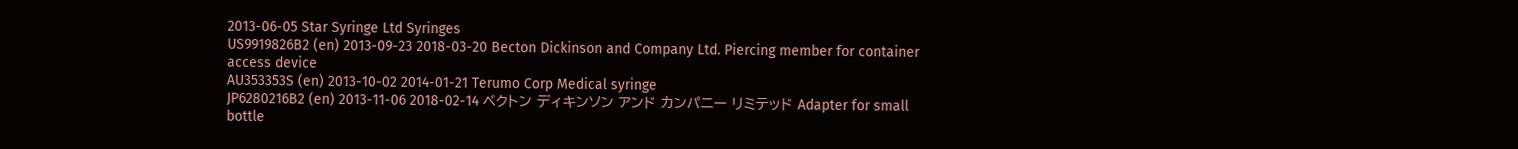2013-06-05 Star Syringe Ltd Syringes
US9919826B2 (en) 2013-09-23 2018-03-20 Becton Dickinson and Company Ltd. Piercing member for container access device
AU353353S (en) 2013-10-02 2014-01-21 Terumo Corp Medical syringe
JP6280216B2 (en) 2013-11-06 2018-02-14 ベクトン ディキンソン アンド カンパニー リミテッド Adapter for small bottle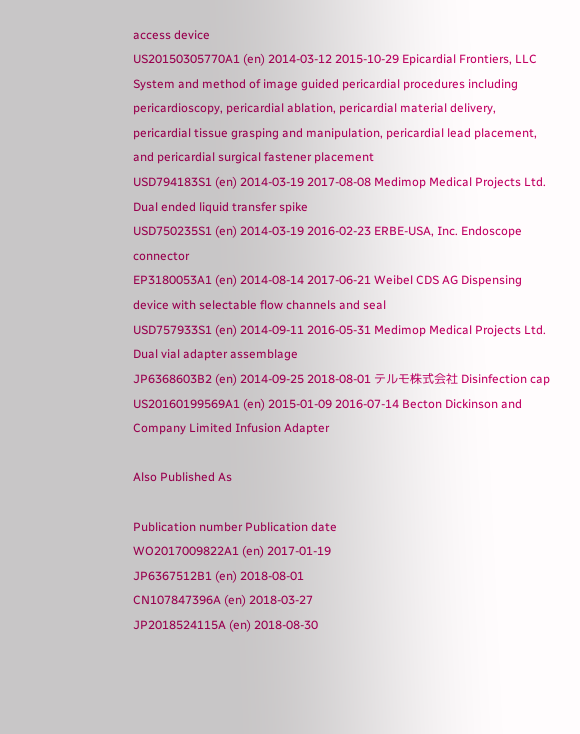access device
US20150305770A1 (en) 2014-03-12 2015-10-29 Epicardial Frontiers, LLC System and method of image guided pericardial procedures including pericardioscopy, pericardial ablation, pericardial material delivery, pericardial tissue grasping and manipulation, pericardial lead placement, and pericardial surgical fastener placement
USD794183S1 (en) 2014-03-19 2017-08-08 Medimop Medical Projects Ltd. Dual ended liquid transfer spike
USD750235S1 (en) 2014-03-19 2016-02-23 ERBE-USA, Inc. Endoscope connector
EP3180053A1 (en) 2014-08-14 2017-06-21 Weibel CDS AG Dispensing device with selectable flow channels and seal
USD757933S1 (en) 2014-09-11 2016-05-31 Medimop Medical Projects Ltd. Dual vial adapter assemblage
JP6368603B2 (en) 2014-09-25 2018-08-01 テルモ株式会社 Disinfection cap
US20160199569A1 (en) 2015-01-09 2016-07-14 Becton Dickinson and Company Limited Infusion Adapter

Also Published As

Publication number Publication date
WO2017009822A1 (en) 2017-01-19
JP6367512B1 (en) 2018-08-01
CN107847396A (en) 2018-03-27
JP2018524115A (en) 2018-08-30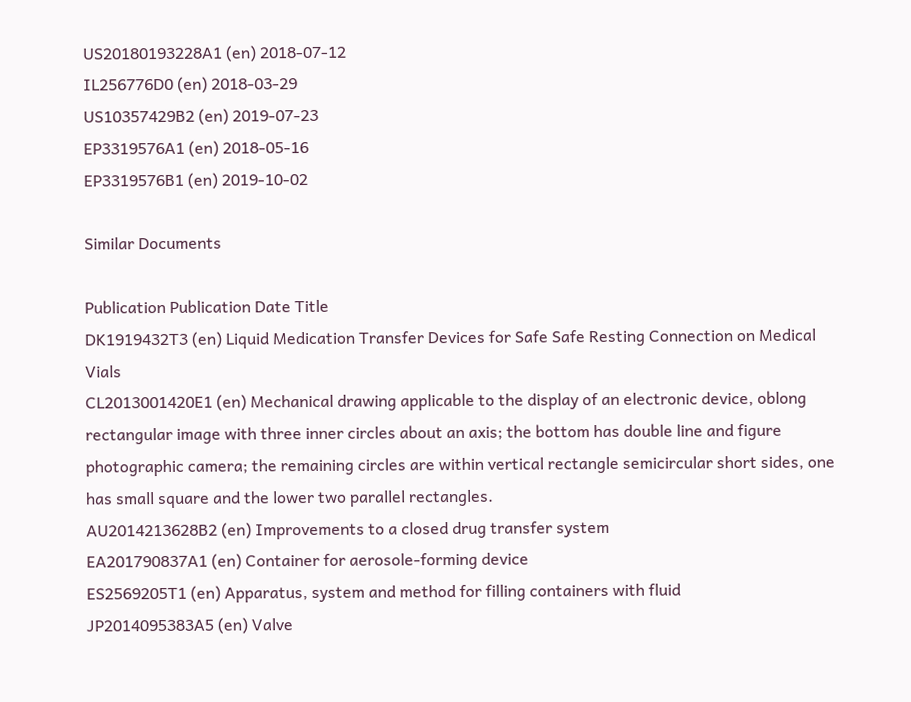US20180193228A1 (en) 2018-07-12
IL256776D0 (en) 2018-03-29
US10357429B2 (en) 2019-07-23
EP3319576A1 (en) 2018-05-16
EP3319576B1 (en) 2019-10-02

Similar Documents

Publication Publication Date Title
DK1919432T3 (en) Liquid Medication Transfer Devices for Safe Safe Resting Connection on Medical Vials
CL2013001420E1 (en) Mechanical drawing applicable to the display of an electronic device, oblong rectangular image with three inner circles about an axis; the bottom has double line and figure photographic camera; the remaining circles are within vertical rectangle semicircular short sides, one has small square and the lower two parallel rectangles.
AU2014213628B2 (en) Improvements to a closed drug transfer system
EA201790837A1 (en) Container for aerosole-forming device
ES2569205T1 (en) Apparatus, system and method for filling containers with fluid
JP2014095383A5 (en) Valve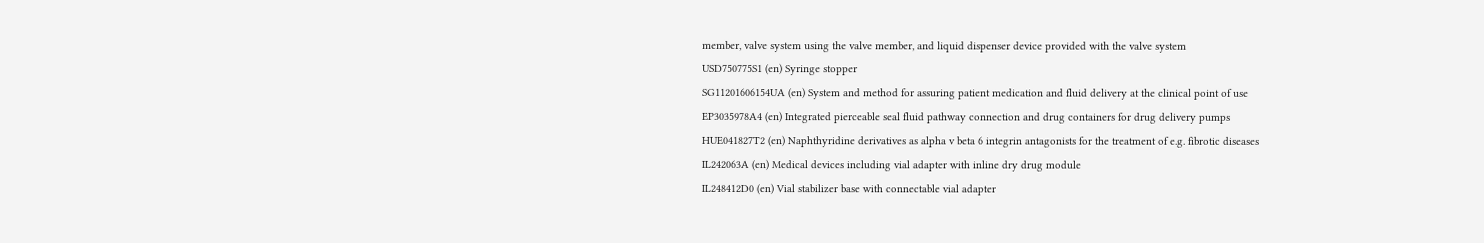member, valve system using the valve member, and liquid dispenser device provided with the valve system
USD750775S1 (en) Syringe stopper
SG11201606154UA (en) System and method for assuring patient medication and fluid delivery at the clinical point of use
EP3035978A4 (en) Integrated pierceable seal fluid pathway connection and drug containers for drug delivery pumps
HUE041827T2 (en) Naphthyridine derivatives as alpha v beta 6 integrin antagonists for the treatment of e.g. fibrotic diseases
IL242063A (en) Medical devices including vial adapter with inline dry drug module
IL248412D0 (en) Vial stabilizer base with connectable vial adapter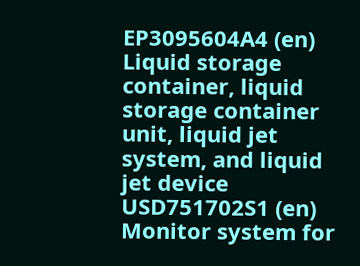EP3095604A4 (en) Liquid storage container, liquid storage container unit, liquid jet system, and liquid jet device
USD751702S1 (en) Monitor system for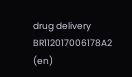drug delivery
BR112017006178A2 (en)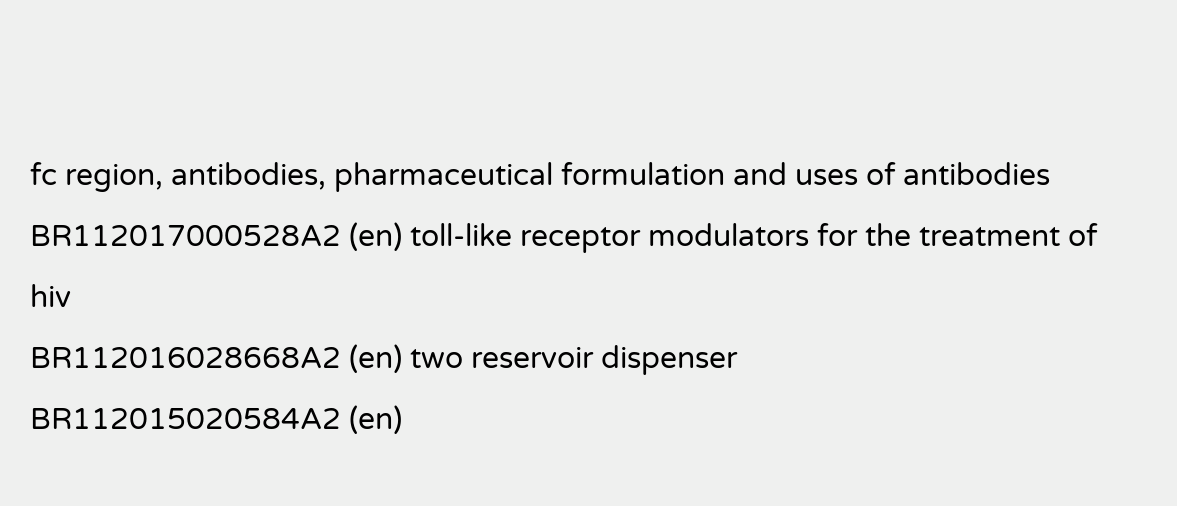fc region, antibodies, pharmaceutical formulation and uses of antibodies
BR112017000528A2 (en) toll-like receptor modulators for the treatment of hiv
BR112016028668A2 (en) two reservoir dispenser
BR112015020584A2 (en)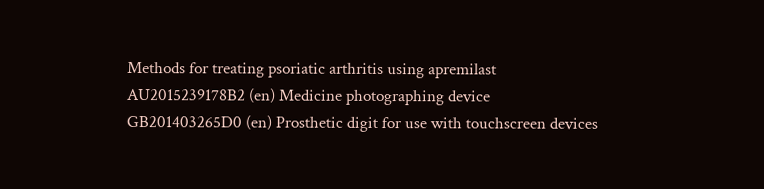Methods for treating psoriatic arthritis using apremilast
AU2015239178B2 (en) Medicine photographing device
GB201403265D0 (en) Prosthetic digit for use with touchscreen devices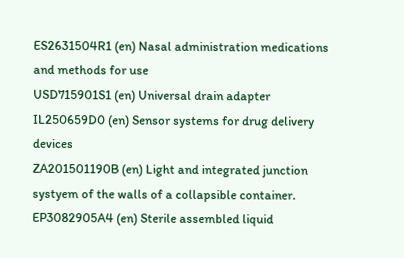ES2631504R1 (en) Nasal administration medications and methods for use
USD715901S1 (en) Universal drain adapter
IL250659D0 (en) Sensor systems for drug delivery devices
ZA201501190B (en) Light and integrated junction systyem of the walls of a collapsible container.
EP3082905A4 (en) Sterile assembled liquid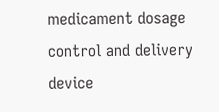medicament dosage control and delivery device